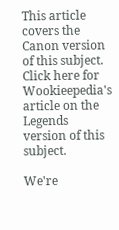This article covers the Canon version of this subject.  Click here for Wookieepedia's article on the Legends version of this subject.

We're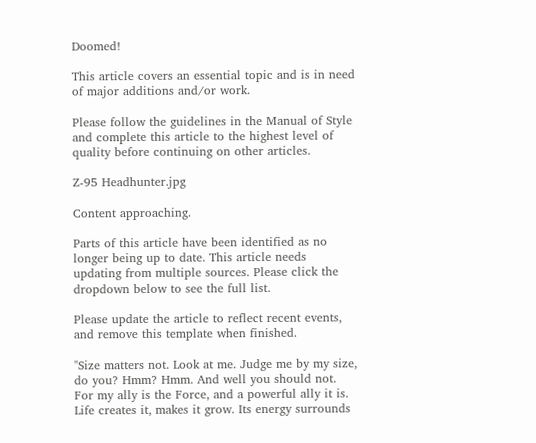Doomed!

This article covers an essential topic and is in need of major additions and/or work.

Please follow the guidelines in the Manual of Style and complete this article to the highest level of quality before continuing on other articles.

Z-95 Headhunter.jpg

Content approaching.

Parts of this article have been identified as no longer being up to date. This article needs updating from multiple sources. Please click the dropdown below to see the full list.

Please update the article to reflect recent events, and remove this template when finished.

"Size matters not. Look at me. Judge me by my size, do you? Hmm? Hmm. And well you should not. For my ally is the Force, and a powerful ally it is. Life creates it, makes it grow. Its energy surrounds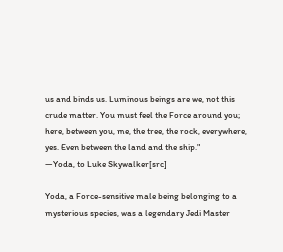us and binds us. Luminous beings are we, not this crude matter. You must feel the Force around you; here, between you, me, the tree, the rock, everywhere, yes. Even between the land and the ship."
―Yoda, to Luke Skywalker[src]

Yoda, a Force-sensitive male being belonging to a mysterious species, was a legendary Jedi Master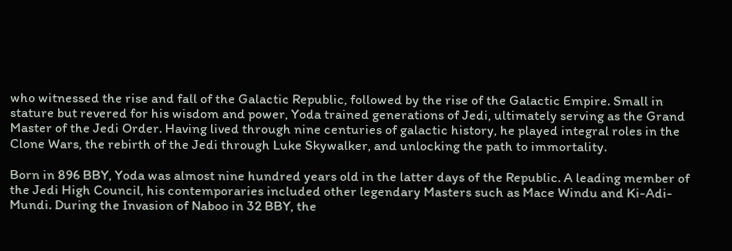who witnessed the rise and fall of the Galactic Republic, followed by the rise of the Galactic Empire. Small in stature but revered for his wisdom and power, Yoda trained generations of Jedi, ultimately serving as the Grand Master of the Jedi Order. Having lived through nine centuries of galactic history, he played integral roles in the Clone Wars, the rebirth of the Jedi through Luke Skywalker, and unlocking the path to immortality.

Born in 896 BBY, Yoda was almost nine hundred years old in the latter days of the Republic. A leading member of the Jedi High Council, his contemporaries included other legendary Masters such as Mace Windu and Ki-Adi-Mundi. During the Invasion of Naboo in 32 BBY, the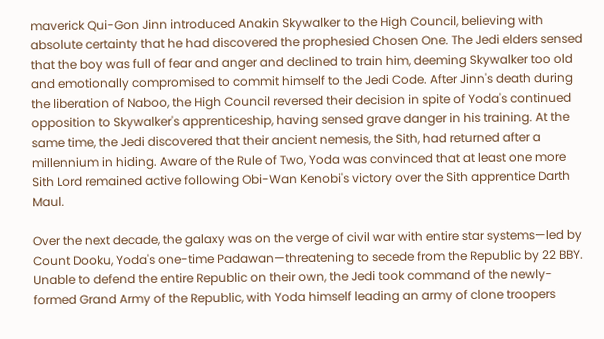maverick Qui-Gon Jinn introduced Anakin Skywalker to the High Council, believing with absolute certainty that he had discovered the prophesied Chosen One. The Jedi elders sensed that the boy was full of fear and anger and declined to train him, deeming Skywalker too old and emotionally compromised to commit himself to the Jedi Code. After Jinn's death during the liberation of Naboo, the High Council reversed their decision in spite of Yoda's continued opposition to Skywalker's apprenticeship, having sensed grave danger in his training. At the same time, the Jedi discovered that their ancient nemesis, the Sith, had returned after a millennium in hiding. Aware of the Rule of Two, Yoda was convinced that at least one more Sith Lord remained active following Obi-Wan Kenobi's victory over the Sith apprentice Darth Maul.

Over the next decade, the galaxy was on the verge of civil war with entire star systems—led by Count Dooku, Yoda's one-time Padawan—threatening to secede from the Republic by 22 BBY. Unable to defend the entire Republic on their own, the Jedi took command of the newly-formed Grand Army of the Republic, with Yoda himself leading an army of clone troopers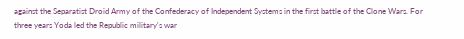against the Separatist Droid Army of the Confederacy of Independent Systems in the first battle of the Clone Wars. For three years Yoda led the Republic military's war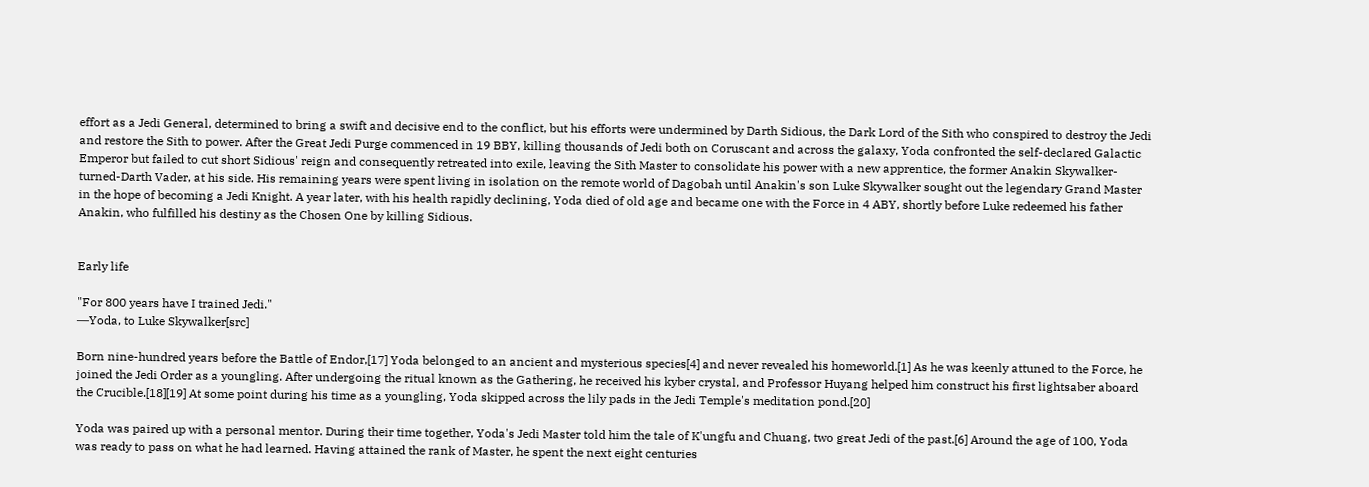effort as a Jedi General, determined to bring a swift and decisive end to the conflict, but his efforts were undermined by Darth Sidious, the Dark Lord of the Sith who conspired to destroy the Jedi and restore the Sith to power. After the Great Jedi Purge commenced in 19 BBY, killing thousands of Jedi both on Coruscant and across the galaxy, Yoda confronted the self-declared Galactic Emperor but failed to cut short Sidious' reign and consequently retreated into exile, leaving the Sith Master to consolidate his power with a new apprentice, the former Anakin Skywalker-turned-Darth Vader, at his side. His remaining years were spent living in isolation on the remote world of Dagobah until Anakin's son Luke Skywalker sought out the legendary Grand Master in the hope of becoming a Jedi Knight. A year later, with his health rapidly declining, Yoda died of old age and became one with the Force in 4 ABY, shortly before Luke redeemed his father Anakin, who fulfilled his destiny as the Chosen One by killing Sidious.


Early life

"For 800 years have I trained Jedi."
―Yoda, to Luke Skywalker[src]

Born nine-hundred years before the Battle of Endor,[17] Yoda belonged to an ancient and mysterious species[4] and never revealed his homeworld.[1] As he was keenly attuned to the Force, he joined the Jedi Order as a youngling. After undergoing the ritual known as the Gathering, he received his kyber crystal, and Professor Huyang helped him construct his first lightsaber aboard the Crucible.[18][19] At some point during his time as a youngling, Yoda skipped across the lily pads in the Jedi Temple's meditation pond.[20]

Yoda was paired up with a personal mentor. During their time together, Yoda's Jedi Master told him the tale of K'ungfu and Chuang, two great Jedi of the past.[6] Around the age of 100, Yoda was ready to pass on what he had learned. Having attained the rank of Master, he spent the next eight centuries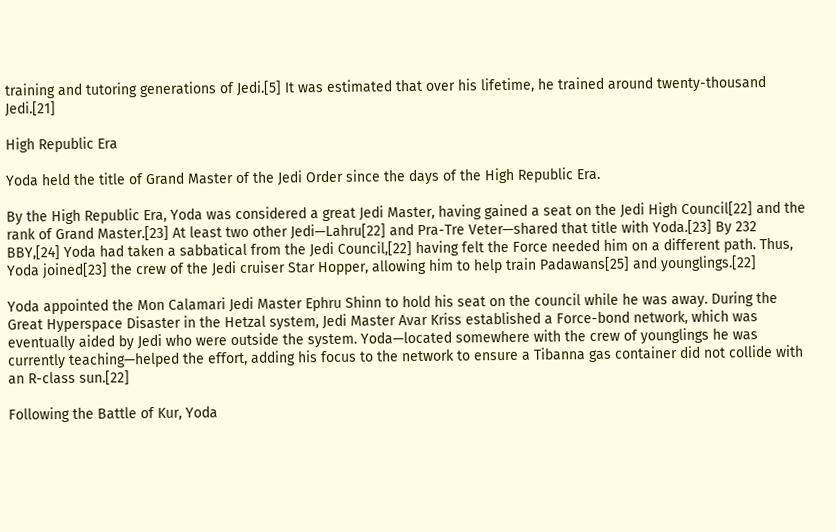training and tutoring generations of Jedi.[5] It was estimated that over his lifetime, he trained around twenty-thousand Jedi.[21]

High Republic Era

Yoda held the title of Grand Master of the Jedi Order since the days of the High Republic Era.

By the High Republic Era, Yoda was considered a great Jedi Master, having gained a seat on the Jedi High Council[22] and the rank of Grand Master.[23] At least two other Jedi—Lahru[22] and Pra-Tre Veter—shared that title with Yoda.[23] By 232 BBY,[24] Yoda had taken a sabbatical from the Jedi Council,[22] having felt the Force needed him on a different path. Thus, Yoda joined[23] the crew of the Jedi cruiser Star Hopper, allowing him to help train Padawans[25] and younglings.[22]

Yoda appointed the Mon Calamari Jedi Master Ephru Shinn to hold his seat on the council while he was away. During the Great Hyperspace Disaster in the Hetzal system, Jedi Master Avar Kriss established a Force-bond network, which was eventually aided by Jedi who were outside the system. Yoda—located somewhere with the crew of younglings he was currently teaching—helped the effort, adding his focus to the network to ensure a Tibanna gas container did not collide with an R-class sun.[22]

Following the Battle of Kur, Yoda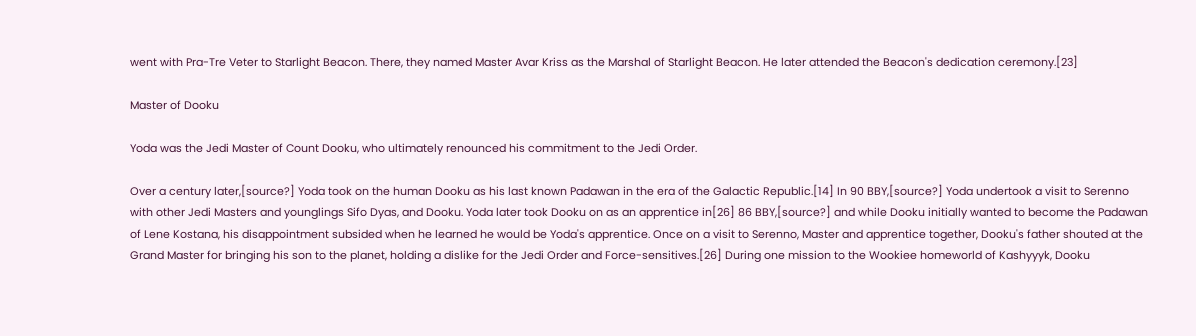went with Pra-Tre Veter to Starlight Beacon. There, they named Master Avar Kriss as the Marshal of Starlight Beacon. He later attended the Beacon's dedication ceremony.[23]

Master of Dooku

Yoda was the Jedi Master of Count Dooku, who ultimately renounced his commitment to the Jedi Order.

Over a century later,[source?] Yoda took on the human Dooku as his last known Padawan in the era of the Galactic Republic.[14] In 90 BBY,[source?] Yoda undertook a visit to Serenno with other Jedi Masters and younglings Sifo Dyas, and Dooku. Yoda later took Dooku on as an apprentice in[26] 86 BBY,[source?] and while Dooku initially wanted to become the Padawan of Lene Kostana, his disappointment subsided when he learned he would be Yoda's apprentice. Once on a visit to Serenno, Master and apprentice together, Dooku's father shouted at the Grand Master for bringing his son to the planet, holding a dislike for the Jedi Order and Force-sensitives.[26] During one mission to the Wookiee homeworld of Kashyyyk, Dooku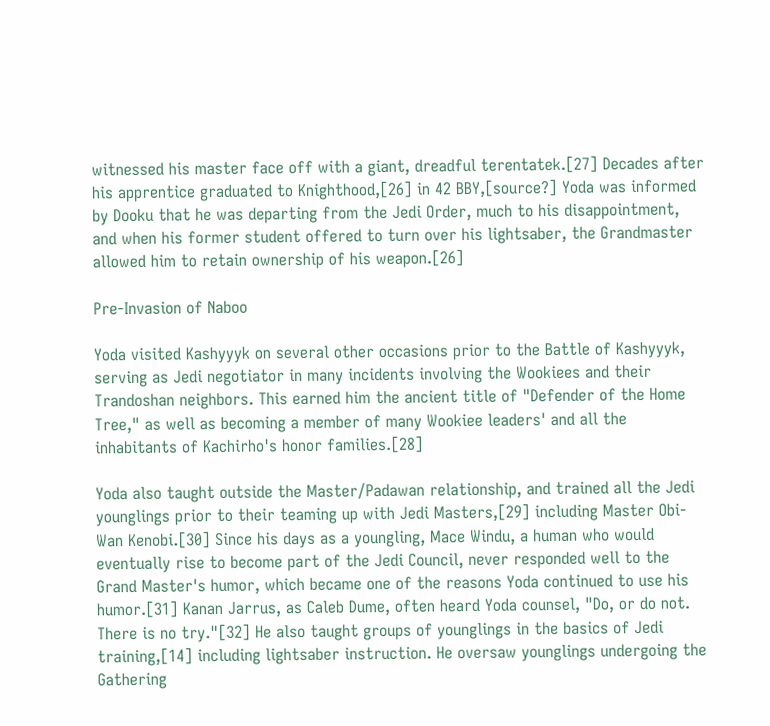witnessed his master face off with a giant, dreadful terentatek.[27] Decades after his apprentice graduated to Knighthood,[26] in 42 BBY,[source?] Yoda was informed by Dooku that he was departing from the Jedi Order, much to his disappointment, and when his former student offered to turn over his lightsaber, the Grandmaster allowed him to retain ownership of his weapon.[26]

Pre-Invasion of Naboo

Yoda visited Kashyyyk on several other occasions prior to the Battle of Kashyyyk, serving as Jedi negotiator in many incidents involving the Wookiees and their Trandoshan neighbors. This earned him the ancient title of "Defender of the Home Tree," as well as becoming a member of many Wookiee leaders' and all the inhabitants of Kachirho's honor families.[28]

Yoda also taught outside the Master/Padawan relationship, and trained all the Jedi younglings prior to their teaming up with Jedi Masters,[29] including Master Obi-Wan Kenobi.[30] Since his days as a youngling, Mace Windu, a human who would eventually rise to become part of the Jedi Council, never responded well to the Grand Master's humor, which became one of the reasons Yoda continued to use his humor.[31] Kanan Jarrus, as Caleb Dume, often heard Yoda counsel, "Do, or do not. There is no try."[32] He also taught groups of younglings in the basics of Jedi training,[14] including lightsaber instruction. He oversaw younglings undergoing the Gathering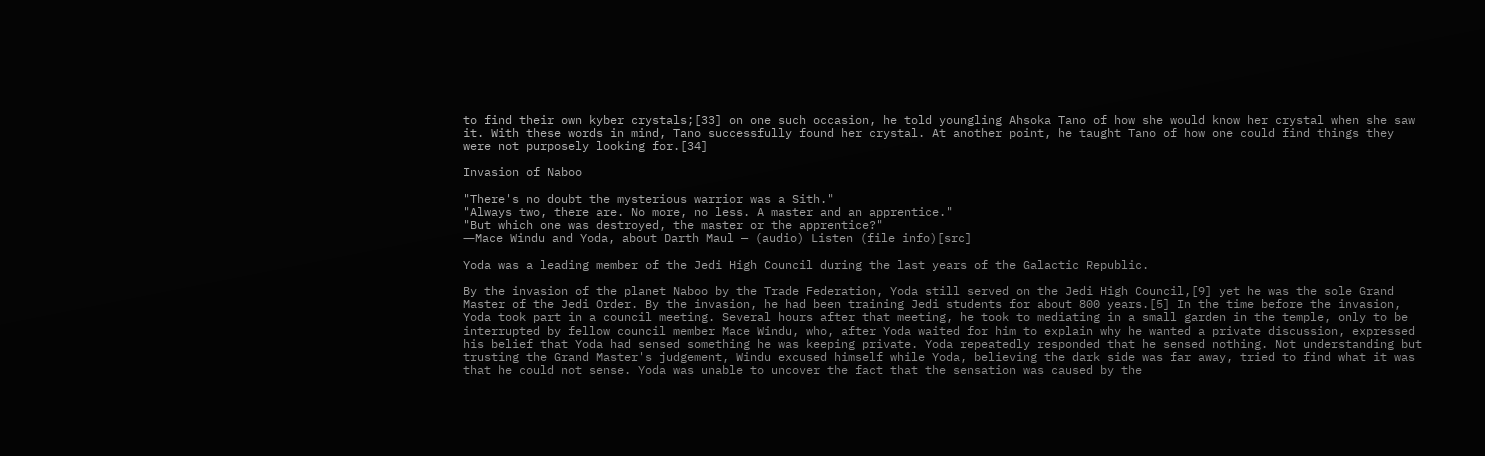to find their own kyber crystals;[33] on one such occasion, he told youngling Ahsoka Tano of how she would know her crystal when she saw it. With these words in mind, Tano successfully found her crystal. At another point, he taught Tano of how one could find things they were not purposely looking for.[34]

Invasion of Naboo

"There's no doubt the mysterious warrior was a Sith."
"Always two, there are. No more, no less. A master and an apprentice."
"But which one was destroyed, the master or the apprentice?"
―Mace Windu and Yoda, about Darth Maul — (audio) Listen (file info)[src]

Yoda was a leading member of the Jedi High Council during the last years of the Galactic Republic.

By the invasion of the planet Naboo by the Trade Federation, Yoda still served on the Jedi High Council,[9] yet he was the sole Grand Master of the Jedi Order. By the invasion, he had been training Jedi students for about 800 years.[5] In the time before the invasion, Yoda took part in a council meeting. Several hours after that meeting, he took to mediating in a small garden in the temple, only to be interrupted by fellow council member Mace Windu, who, after Yoda waited for him to explain why he wanted a private discussion, expressed his belief that Yoda had sensed something he was keeping private. Yoda repeatedly responded that he sensed nothing. Not understanding but trusting the Grand Master's judgement, Windu excused himself while Yoda, believing the dark side was far away, tried to find what it was that he could not sense. Yoda was unable to uncover the fact that the sensation was caused by the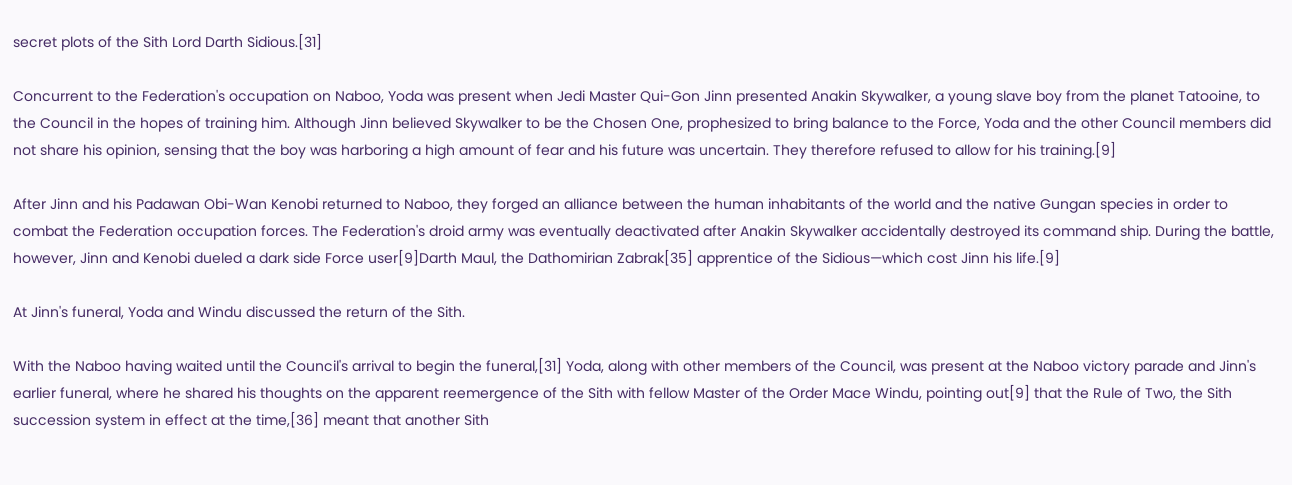secret plots of the Sith Lord Darth Sidious.[31]

Concurrent to the Federation's occupation on Naboo, Yoda was present when Jedi Master Qui-Gon Jinn presented Anakin Skywalker, a young slave boy from the planet Tatooine, to the Council in the hopes of training him. Although Jinn believed Skywalker to be the Chosen One, prophesized to bring balance to the Force, Yoda and the other Council members did not share his opinion, sensing that the boy was harboring a high amount of fear and his future was uncertain. They therefore refused to allow for his training.[9]

After Jinn and his Padawan Obi-Wan Kenobi returned to Naboo, they forged an alliance between the human inhabitants of the world and the native Gungan species in order to combat the Federation occupation forces. The Federation's droid army was eventually deactivated after Anakin Skywalker accidentally destroyed its command ship. During the battle, however, Jinn and Kenobi dueled a dark side Force user[9]Darth Maul, the Dathomirian Zabrak[35] apprentice of the Sidious—which cost Jinn his life.[9]

At Jinn's funeral, Yoda and Windu discussed the return of the Sith.

With the Naboo having waited until the Council's arrival to begin the funeral,[31] Yoda, along with other members of the Council, was present at the Naboo victory parade and Jinn's earlier funeral, where he shared his thoughts on the apparent reemergence of the Sith with fellow Master of the Order Mace Windu, pointing out[9] that the Rule of Two, the Sith succession system in effect at the time,[36] meant that another Sith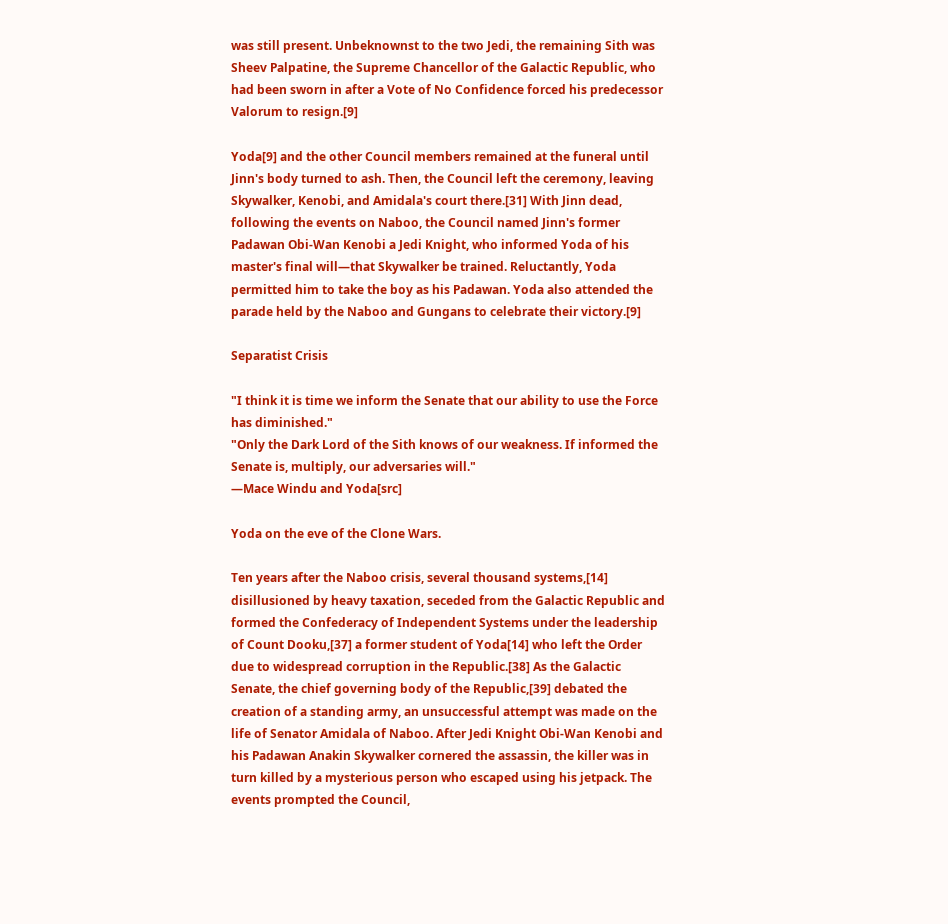was still present. Unbeknownst to the two Jedi, the remaining Sith was Sheev Palpatine, the Supreme Chancellor of the Galactic Republic, who had been sworn in after a Vote of No Confidence forced his predecessor Valorum to resign.[9]

Yoda[9] and the other Council members remained at the funeral until Jinn's body turned to ash. Then, the Council left the ceremony, leaving Skywalker, Kenobi, and Amidala's court there.[31] With Jinn dead, following the events on Naboo, the Council named Jinn's former Padawan Obi-Wan Kenobi a Jedi Knight, who informed Yoda of his master's final will—that Skywalker be trained. Reluctantly, Yoda permitted him to take the boy as his Padawan. Yoda also attended the parade held by the Naboo and Gungans to celebrate their victory.[9]

Separatist Crisis

"I think it is time we inform the Senate that our ability to use the Force has diminished."
"Only the Dark Lord of the Sith knows of our weakness. If informed the Senate is, multiply, our adversaries will."
―Mace Windu and Yoda[src]

Yoda on the eve of the Clone Wars.

Ten years after the Naboo crisis, several thousand systems,[14] disillusioned by heavy taxation, seceded from the Galactic Republic and formed the Confederacy of Independent Systems under the leadership of Count Dooku,[37] a former student of Yoda[14] who left the Order due to widespread corruption in the Republic.[38] As the Galactic Senate, the chief governing body of the Republic,[39] debated the creation of a standing army, an unsuccessful attempt was made on the life of Senator Amidala of Naboo. After Jedi Knight Obi-Wan Kenobi and his Padawan Anakin Skywalker cornered the assassin, the killer was in turn killed by a mysterious person who escaped using his jetpack. The events prompted the Council,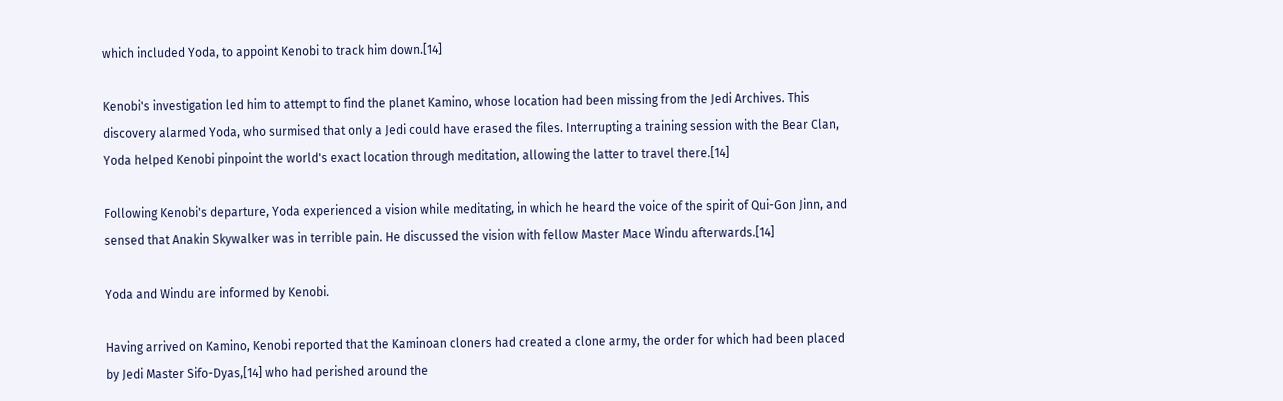which included Yoda, to appoint Kenobi to track him down.[14]

Kenobi's investigation led him to attempt to find the planet Kamino, whose location had been missing from the Jedi Archives. This discovery alarmed Yoda, who surmised that only a Jedi could have erased the files. Interrupting a training session with the Bear Clan, Yoda helped Kenobi pinpoint the world's exact location through meditation, allowing the latter to travel there.[14]

Following Kenobi's departure, Yoda experienced a vision while meditating, in which he heard the voice of the spirit of Qui-Gon Jinn, and sensed that Anakin Skywalker was in terrible pain. He discussed the vision with fellow Master Mace Windu afterwards.[14]

Yoda and Windu are informed by Kenobi.

Having arrived on Kamino, Kenobi reported that the Kaminoan cloners had created a clone army, the order for which had been placed by Jedi Master Sifo-Dyas,[14] who had perished around the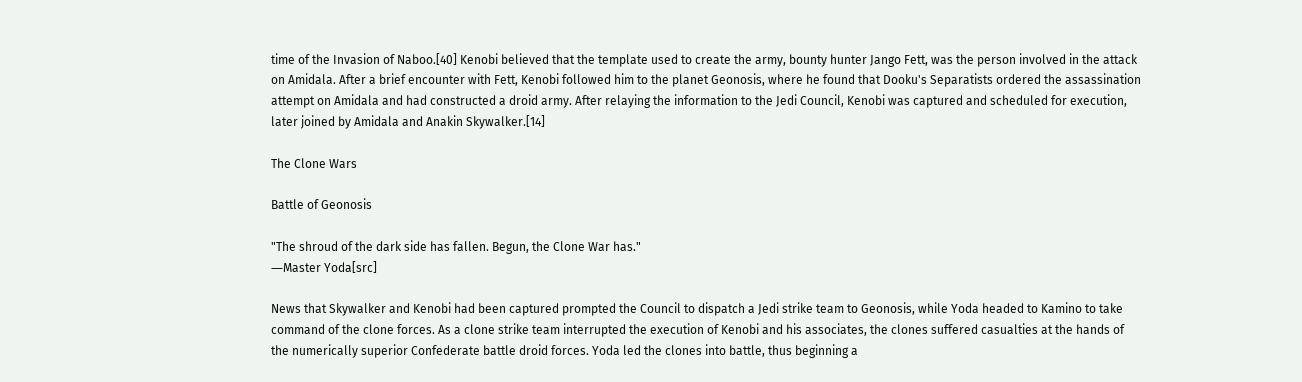time of the Invasion of Naboo.[40] Kenobi believed that the template used to create the army, bounty hunter Jango Fett, was the person involved in the attack on Amidala. After a brief encounter with Fett, Kenobi followed him to the planet Geonosis, where he found that Dooku's Separatists ordered the assassination attempt on Amidala and had constructed a droid army. After relaying the information to the Jedi Council, Kenobi was captured and scheduled for execution, later joined by Amidala and Anakin Skywalker.[14]

The Clone Wars

Battle of Geonosis

"The shroud of the dark side has fallen. Begun, the Clone War has."
―Master Yoda[src]

News that Skywalker and Kenobi had been captured prompted the Council to dispatch a Jedi strike team to Geonosis, while Yoda headed to Kamino to take command of the clone forces. As a clone strike team interrupted the execution of Kenobi and his associates, the clones suffered casualties at the hands of the numerically superior Confederate battle droid forces. Yoda led the clones into battle, thus beginning a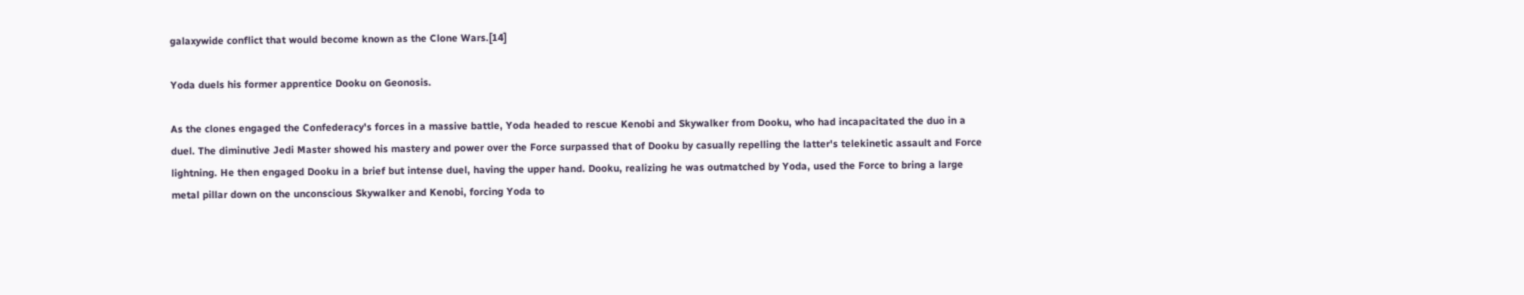galaxywide conflict that would become known as the Clone Wars.[14]

Yoda duels his former apprentice Dooku on Geonosis.

As the clones engaged the Confederacy's forces in a massive battle, Yoda headed to rescue Kenobi and Skywalker from Dooku, who had incapacitated the duo in a duel. The diminutive Jedi Master showed his mastery and power over the Force surpassed that of Dooku by casually repelling the latter's telekinetic assault and Force lightning. He then engaged Dooku in a brief but intense duel, having the upper hand. Dooku, realizing he was outmatched by Yoda, used the Force to bring a large metal pillar down on the unconscious Skywalker and Kenobi, forcing Yoda to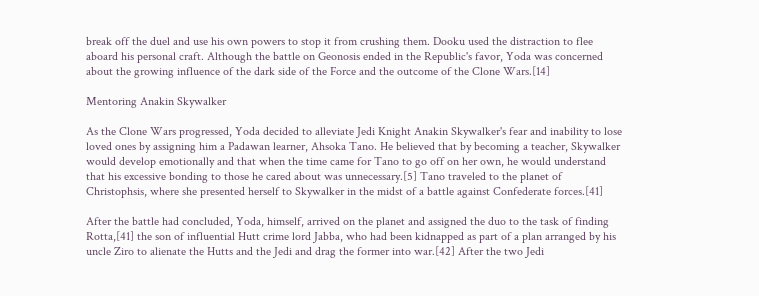break off the duel and use his own powers to stop it from crushing them. Dooku used the distraction to flee aboard his personal craft. Although the battle on Geonosis ended in the Republic's favor, Yoda was concerned about the growing influence of the dark side of the Force and the outcome of the Clone Wars.[14]

Mentoring Anakin Skywalker

As the Clone Wars progressed, Yoda decided to alleviate Jedi Knight Anakin Skywalker's fear and inability to lose loved ones by assigning him a Padawan learner, Ahsoka Tano. He believed that by becoming a teacher, Skywalker would develop emotionally and that when the time came for Tano to go off on her own, he would understand that his excessive bonding to those he cared about was unnecessary.[5] Tano traveled to the planet of Christophsis, where she presented herself to Skywalker in the midst of a battle against Confederate forces.[41]

After the battle had concluded, Yoda, himself, arrived on the planet and assigned the duo to the task of finding Rotta,[41] the son of influential Hutt crime lord Jabba, who had been kidnapped as part of a plan arranged by his uncle Ziro to alienate the Hutts and the Jedi and drag the former into war.[42] After the two Jedi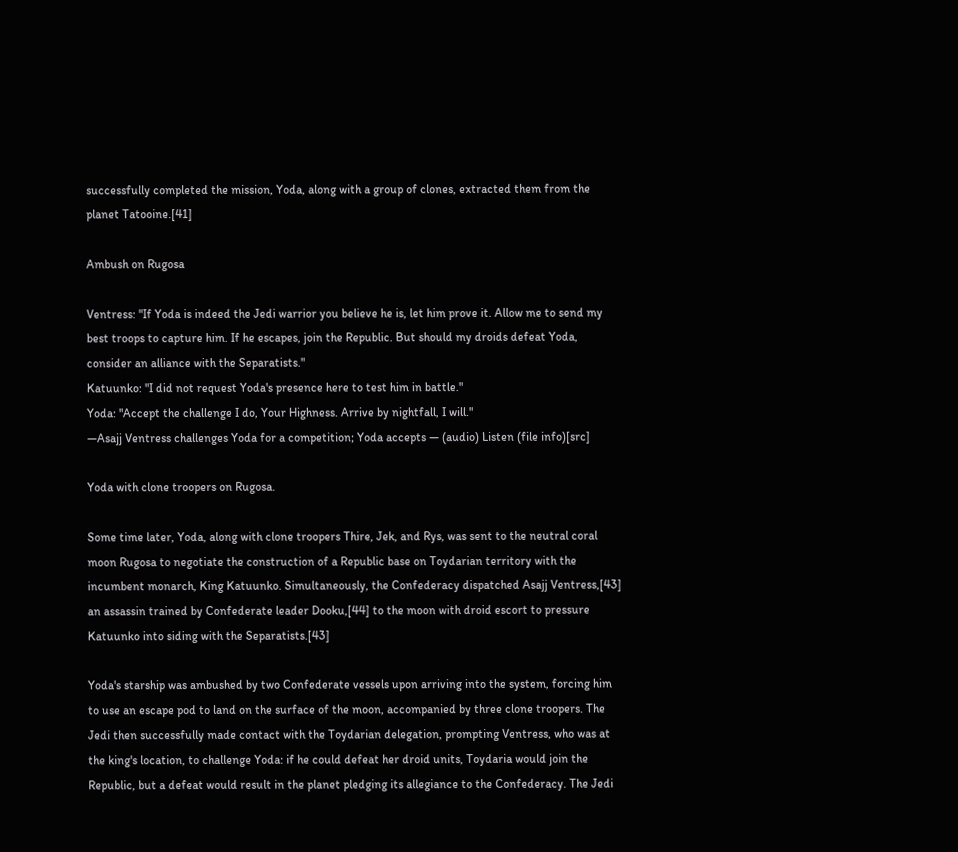successfully completed the mission, Yoda, along with a group of clones, extracted them from the planet Tatooine.[41]

Ambush on Rugosa

Ventress: "If Yoda is indeed the Jedi warrior you believe he is, let him prove it. Allow me to send my best troops to capture him. If he escapes, join the Republic. But should my droids defeat Yoda, consider an alliance with the Separatists."
Katuunko: "I did not request Yoda's presence here to test him in battle."
Yoda: "Accept the challenge I do, Your Highness. Arrive by nightfall, I will."
―Asajj Ventress challenges Yoda for a competition; Yoda accepts — (audio) Listen (file info)[src]

Yoda with clone troopers on Rugosa.

Some time later, Yoda, along with clone troopers Thire, Jek, and Rys, was sent to the neutral coral moon Rugosa to negotiate the construction of a Republic base on Toydarian territory with the incumbent monarch, King Katuunko. Simultaneously, the Confederacy dispatched Asajj Ventress,[43] an assassin trained by Confederate leader Dooku,[44] to the moon with droid escort to pressure Katuunko into siding with the Separatists.[43]

Yoda's starship was ambushed by two Confederate vessels upon arriving into the system, forcing him to use an escape pod to land on the surface of the moon, accompanied by three clone troopers. The Jedi then successfully made contact with the Toydarian delegation, prompting Ventress, who was at the king's location, to challenge Yoda: if he could defeat her droid units, Toydaria would join the Republic, but a defeat would result in the planet pledging its allegiance to the Confederacy. The Jedi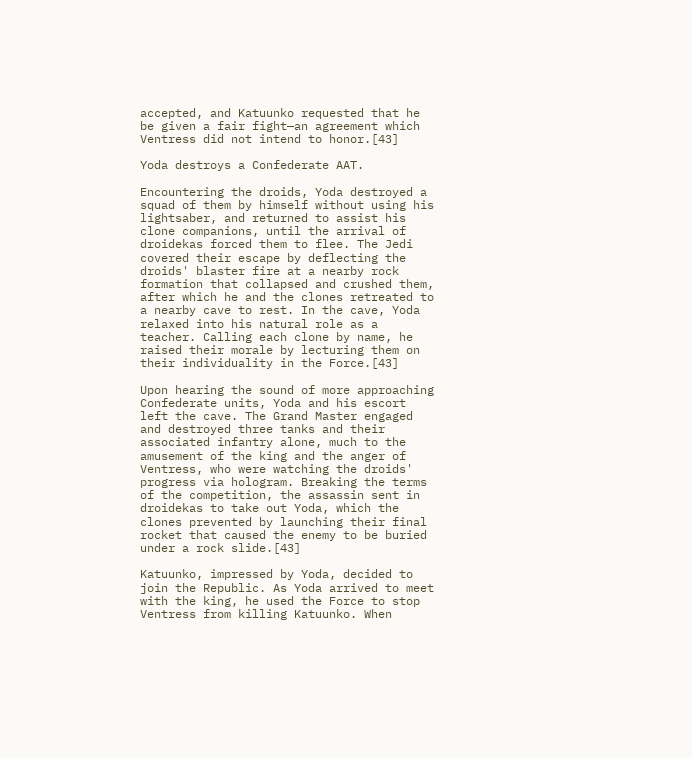accepted, and Katuunko requested that he be given a fair fight—an agreement which Ventress did not intend to honor.[43]

Yoda destroys a Confederate AAT.

Encountering the droids, Yoda destroyed a squad of them by himself without using his lightsaber, and returned to assist his clone companions, until the arrival of droidekas forced them to flee. The Jedi covered their escape by deflecting the droids' blaster fire at a nearby rock formation that collapsed and crushed them, after which he and the clones retreated to a nearby cave to rest. In the cave, Yoda relaxed into his natural role as a teacher. Calling each clone by name, he raised their morale by lecturing them on their individuality in the Force.[43]

Upon hearing the sound of more approaching Confederate units, Yoda and his escort left the cave. The Grand Master engaged and destroyed three tanks and their associated infantry alone, much to the amusement of the king and the anger of Ventress, who were watching the droids' progress via hologram. Breaking the terms of the competition, the assassin sent in droidekas to take out Yoda, which the clones prevented by launching their final rocket that caused the enemy to be buried under a rock slide.[43]

Katuunko, impressed by Yoda, decided to join the Republic. As Yoda arrived to meet with the king, he used the Force to stop Ventress from killing Katuunko. When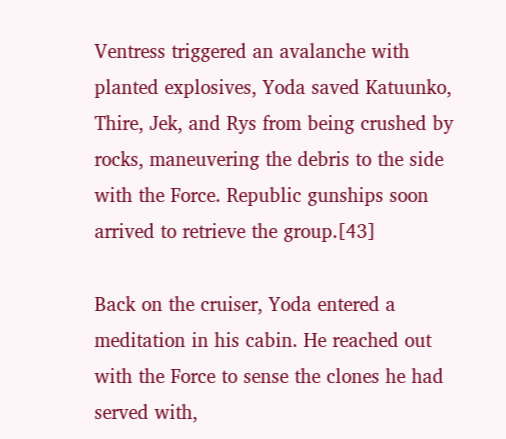Ventress triggered an avalanche with planted explosives, Yoda saved Katuunko, Thire, Jek, and Rys from being crushed by rocks, maneuvering the debris to the side with the Force. Republic gunships soon arrived to retrieve the group.[43]

Back on the cruiser, Yoda entered a meditation in his cabin. He reached out with the Force to sense the clones he had served with,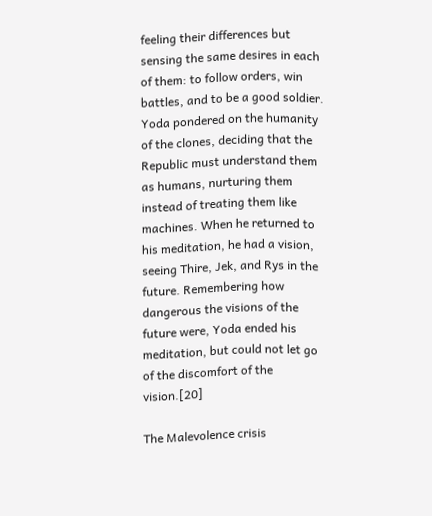feeling their differences but sensing the same desires in each of them: to follow orders, win battles, and to be a good soldier. Yoda pondered on the humanity of the clones, deciding that the Republic must understand them as humans, nurturing them instead of treating them like machines. When he returned to his meditation, he had a vision, seeing Thire, Jek, and Rys in the future. Remembering how dangerous the visions of the future were, Yoda ended his meditation, but could not let go of the discomfort of the vision.[20]

The Malevolence crisis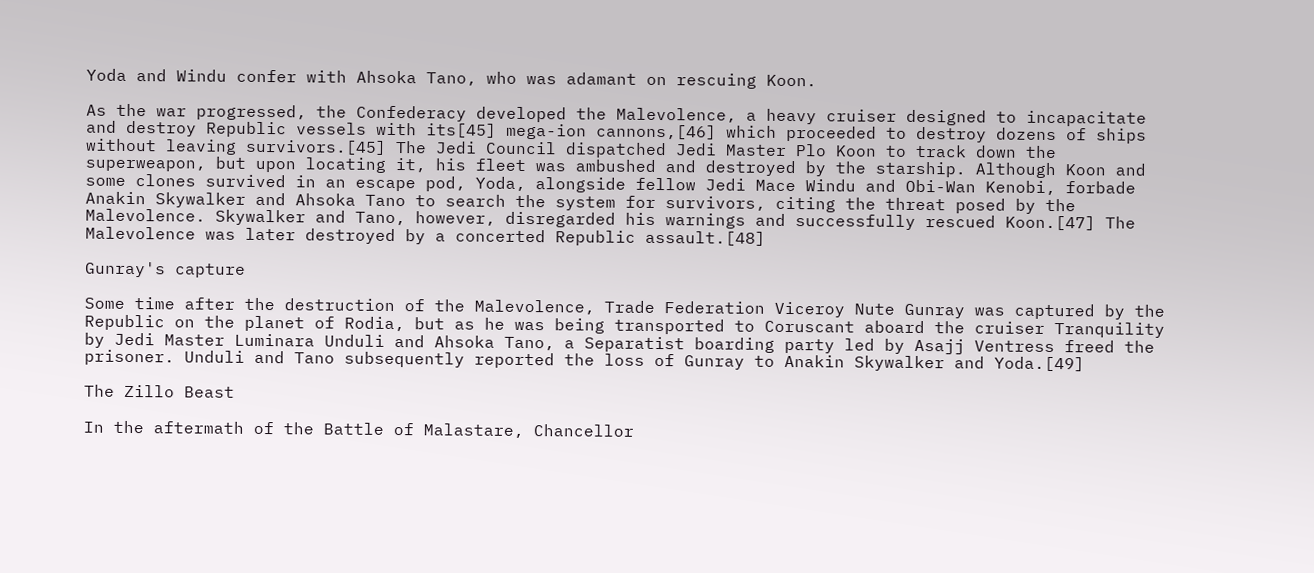Yoda and Windu confer with Ahsoka Tano, who was adamant on rescuing Koon.

As the war progressed, the Confederacy developed the Malevolence, a heavy cruiser designed to incapacitate and destroy Republic vessels with its[45] mega-ion cannons,[46] which proceeded to destroy dozens of ships without leaving survivors.[45] The Jedi Council dispatched Jedi Master Plo Koon to track down the superweapon, but upon locating it, his fleet was ambushed and destroyed by the starship. Although Koon and some clones survived in an escape pod, Yoda, alongside fellow Jedi Mace Windu and Obi-Wan Kenobi, forbade Anakin Skywalker and Ahsoka Tano to search the system for survivors, citing the threat posed by the Malevolence. Skywalker and Tano, however, disregarded his warnings and successfully rescued Koon.[47] The Malevolence was later destroyed by a concerted Republic assault.[48]

Gunray's capture

Some time after the destruction of the Malevolence, Trade Federation Viceroy Nute Gunray was captured by the Republic on the planet of Rodia, but as he was being transported to Coruscant aboard the cruiser Tranquility by Jedi Master Luminara Unduli and Ahsoka Tano, a Separatist boarding party led by Asajj Ventress freed the prisoner. Unduli and Tano subsequently reported the loss of Gunray to Anakin Skywalker and Yoda.[49]

The Zillo Beast

In the aftermath of the Battle of Malastare, Chancellor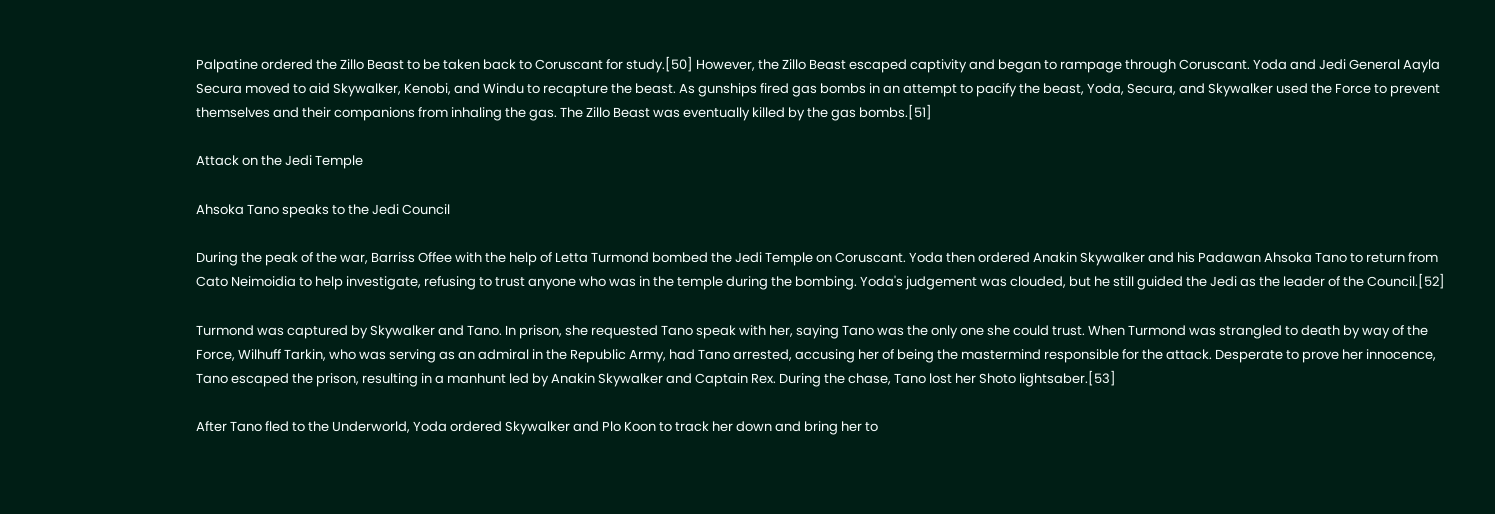Palpatine ordered the Zillo Beast to be taken back to Coruscant for study.[50] However, the Zillo Beast escaped captivity and began to rampage through Coruscant. Yoda and Jedi General Aayla Secura moved to aid Skywalker, Kenobi, and Windu to recapture the beast. As gunships fired gas bombs in an attempt to pacify the beast, Yoda, Secura, and Skywalker used the Force to prevent themselves and their companions from inhaling the gas. The Zillo Beast was eventually killed by the gas bombs.[51]

Attack on the Jedi Temple

Ahsoka Tano speaks to the Jedi Council

During the peak of the war, Barriss Offee with the help of Letta Turmond bombed the Jedi Temple on Coruscant. Yoda then ordered Anakin Skywalker and his Padawan Ahsoka Tano to return from Cato Neimoidia to help investigate, refusing to trust anyone who was in the temple during the bombing. Yoda's judgement was clouded, but he still guided the Jedi as the leader of the Council.[52]

Turmond was captured by Skywalker and Tano. In prison, she requested Tano speak with her, saying Tano was the only one she could trust. When Turmond was strangled to death by way of the Force, Wilhuff Tarkin, who was serving as an admiral in the Republic Army, had Tano arrested, accusing her of being the mastermind responsible for the attack. Desperate to prove her innocence, Tano escaped the prison, resulting in a manhunt led by Anakin Skywalker and Captain Rex. During the chase, Tano lost her Shoto lightsaber.[53]

After Tano fled to the Underworld, Yoda ordered Skywalker and Plo Koon to track her down and bring her to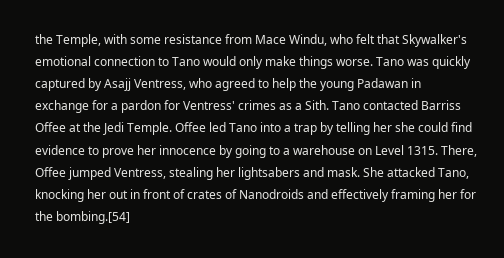the Temple, with some resistance from Mace Windu, who felt that Skywalker's emotional connection to Tano would only make things worse. Tano was quickly captured by Asajj Ventress, who agreed to help the young Padawan in exchange for a pardon for Ventress' crimes as a Sith. Tano contacted Barriss Offee at the Jedi Temple. Offee led Tano into a trap by telling her she could find evidence to prove her innocence by going to a warehouse on Level 1315. There, Offee jumped Ventress, stealing her lightsabers and mask. She attacked Tano, knocking her out in front of crates of Nanodroids and effectively framing her for the bombing.[54]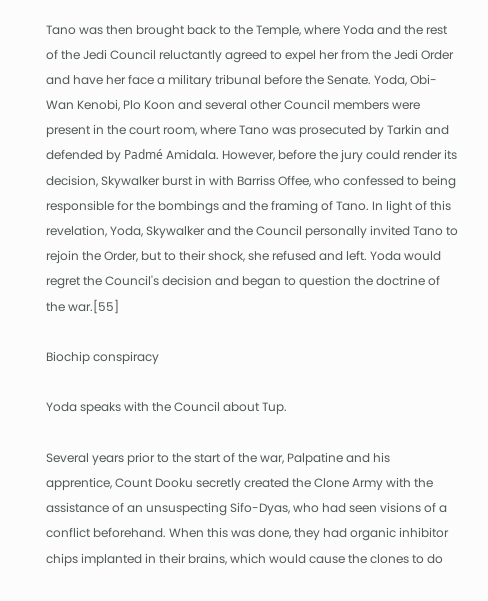Tano was then brought back to the Temple, where Yoda and the rest of the Jedi Council reluctantly agreed to expel her from the Jedi Order and have her face a military tribunal before the Senate. Yoda, Obi-Wan Kenobi, Plo Koon and several other Council members were present in the court room, where Tano was prosecuted by Tarkin and defended by Padmé Amidala. However, before the jury could render its decision, Skywalker burst in with Barriss Offee, who confessed to being responsible for the bombings and the framing of Tano. In light of this revelation, Yoda, Skywalker and the Council personally invited Tano to rejoin the Order, but to their shock, she refused and left. Yoda would regret the Council's decision and began to question the doctrine of the war.[55]

Biochip conspiracy

Yoda speaks with the Council about Tup.

Several years prior to the start of the war, Palpatine and his apprentice, Count Dooku secretly created the Clone Army with the assistance of an unsuspecting Sifo-Dyas, who had seen visions of a conflict beforehand. When this was done, they had organic inhibitor chips implanted in their brains, which would cause the clones to do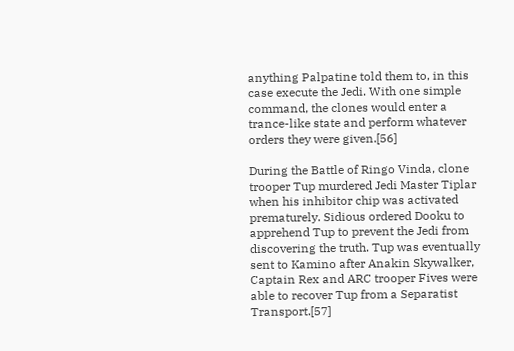anything Palpatine told them to, in this case execute the Jedi. With one simple command, the clones would enter a trance-like state and perform whatever orders they were given.[56]

During the Battle of Ringo Vinda, clone trooper Tup murdered Jedi Master Tiplar when his inhibitor chip was activated prematurely. Sidious ordered Dooku to apprehend Tup to prevent the Jedi from discovering the truth. Tup was eventually sent to Kamino after Anakin Skywalker, Captain Rex and ARC trooper Fives were able to recover Tup from a Separatist Transport.[57]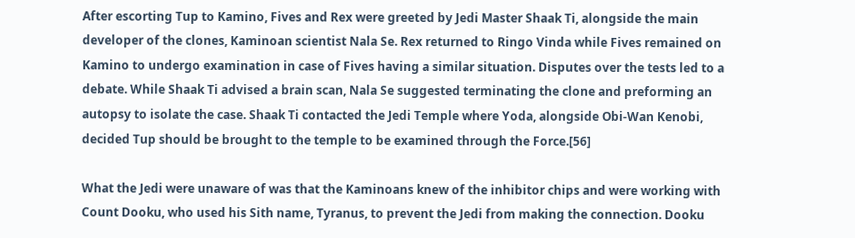After escorting Tup to Kamino, Fives and Rex were greeted by Jedi Master Shaak Ti, alongside the main developer of the clones, Kaminoan scientist Nala Se. Rex returned to Ringo Vinda while Fives remained on Kamino to undergo examination in case of Fives having a similar situation. Disputes over the tests led to a debate. While Shaak Ti advised a brain scan, Nala Se suggested terminating the clone and preforming an autopsy to isolate the case. Shaak Ti contacted the Jedi Temple where Yoda, alongside Obi-Wan Kenobi, decided Tup should be brought to the temple to be examined through the Force.[56]

What the Jedi were unaware of was that the Kaminoans knew of the inhibitor chips and were working with Count Dooku, who used his Sith name, Tyranus, to prevent the Jedi from making the connection. Dooku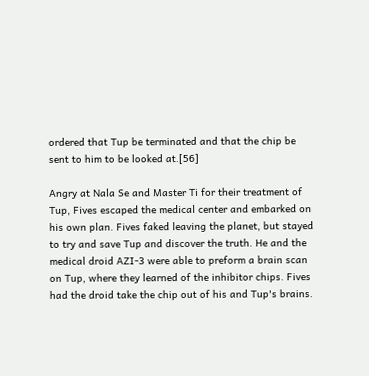ordered that Tup be terminated and that the chip be sent to him to be looked at.[56]

Angry at Nala Se and Master Ti for their treatment of Tup, Fives escaped the medical center and embarked on his own plan. Fives faked leaving the planet, but stayed to try and save Tup and discover the truth. He and the medical droid AZI-3 were able to preform a brain scan on Tup, where they learned of the inhibitor chips. Fives had the droid take the chip out of his and Tup's brains.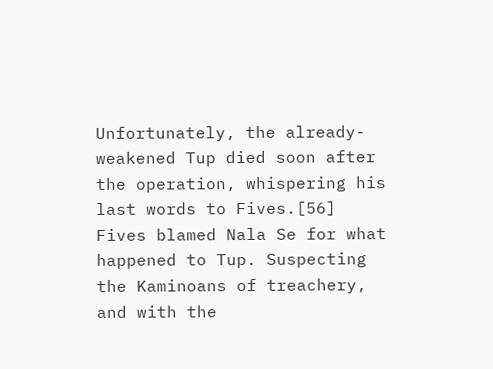Unfortunately, the already-weakened Tup died soon after the operation, whispering his last words to Fives.[56] Fives blamed Nala Se for what happened to Tup. Suspecting the Kaminoans of treachery, and with the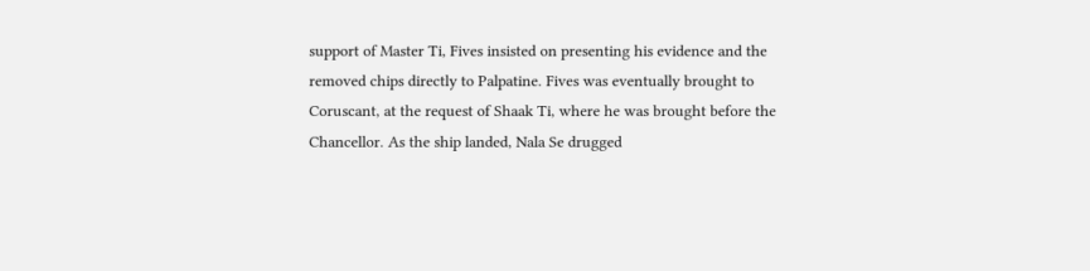support of Master Ti, Fives insisted on presenting his evidence and the removed chips directly to Palpatine. Fives was eventually brought to Coruscant, at the request of Shaak Ti, where he was brought before the Chancellor. As the ship landed, Nala Se drugged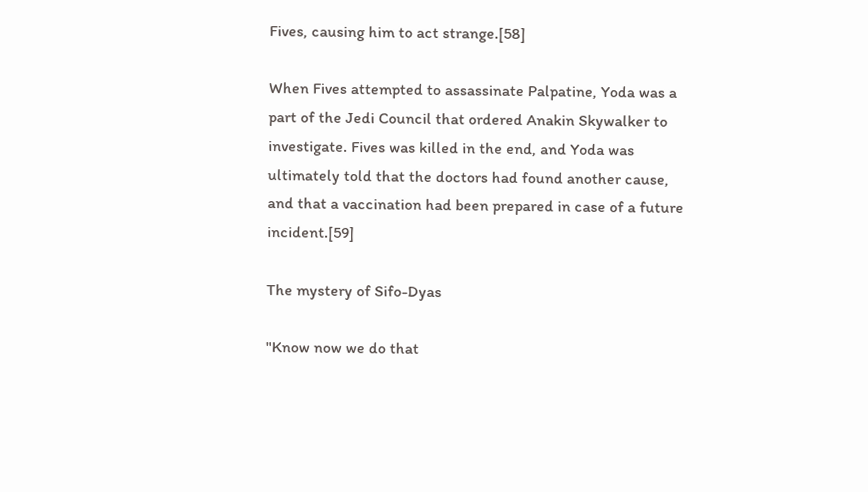Fives, causing him to act strange.[58]

When Fives attempted to assassinate Palpatine, Yoda was a part of the Jedi Council that ordered Anakin Skywalker to investigate. Fives was killed in the end, and Yoda was ultimately told that the doctors had found another cause, and that a vaccination had been prepared in case of a future incident.[59]

The mystery of Sifo-Dyas

"Know now we do that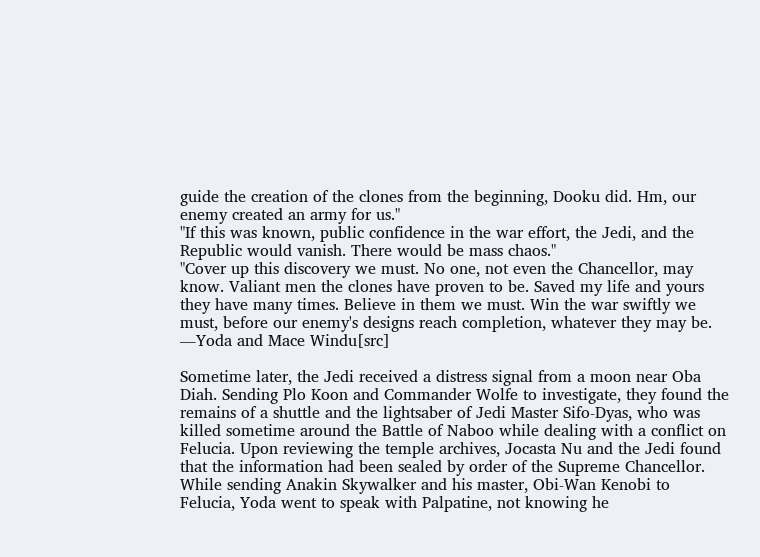guide the creation of the clones from the beginning, Dooku did. Hm, our enemy created an army for us."
"If this was known, public confidence in the war effort, the Jedi, and the Republic would vanish. There would be mass chaos."
"Cover up this discovery we must. No one, not even the Chancellor, may know. Valiant men the clones have proven to be. Saved my life and yours they have many times. Believe in them we must. Win the war swiftly we must, before our enemy's designs reach completion, whatever they may be.
―Yoda and Mace Windu[src]

Sometime later, the Jedi received a distress signal from a moon near Oba Diah. Sending Plo Koon and Commander Wolfe to investigate, they found the remains of a shuttle and the lightsaber of Jedi Master Sifo-Dyas, who was killed sometime around the Battle of Naboo while dealing with a conflict on Felucia. Upon reviewing the temple archives, Jocasta Nu and the Jedi found that the information had been sealed by order of the Supreme Chancellor. While sending Anakin Skywalker and his master, Obi-Wan Kenobi to Felucia, Yoda went to speak with Palpatine, not knowing he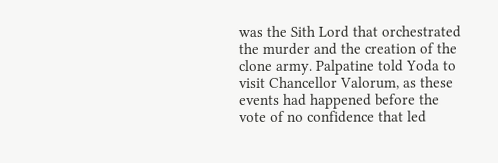was the Sith Lord that orchestrated the murder and the creation of the clone army. Palpatine told Yoda to visit Chancellor Valorum, as these events had happened before the vote of no confidence that led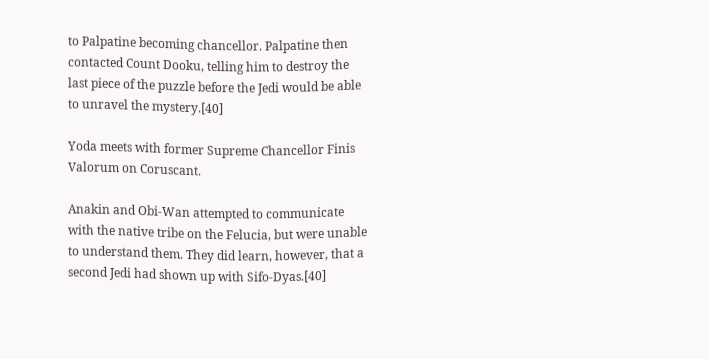to Palpatine becoming chancellor. Palpatine then contacted Count Dooku, telling him to destroy the last piece of the puzzle before the Jedi would be able to unravel the mystery.[40]

Yoda meets with former Supreme Chancellor Finis Valorum on Coruscant.

Anakin and Obi-Wan attempted to communicate with the native tribe on the Felucia, but were unable to understand them. They did learn, however, that a second Jedi had shown up with Sifo-Dyas.[40]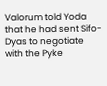Valorum told Yoda that he had sent Sifo-Dyas to negotiate with the Pyke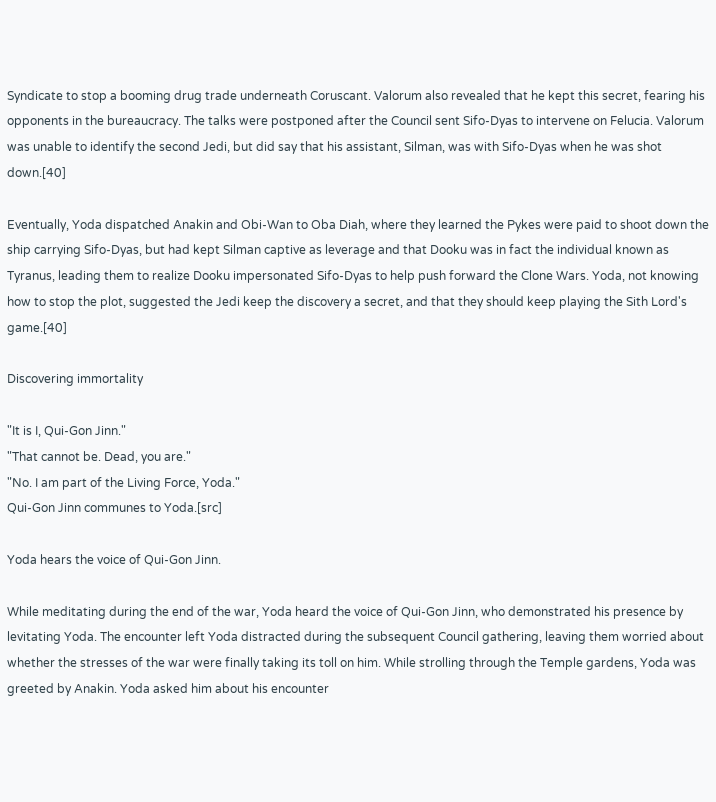Syndicate to stop a booming drug trade underneath Coruscant. Valorum also revealed that he kept this secret, fearing his opponents in the bureaucracy. The talks were postponed after the Council sent Sifo-Dyas to intervene on Felucia. Valorum was unable to identify the second Jedi, but did say that his assistant, Silman, was with Sifo-Dyas when he was shot down.[40]

Eventually, Yoda dispatched Anakin and Obi-Wan to Oba Diah, where they learned the Pykes were paid to shoot down the ship carrying Sifo-Dyas, but had kept Silman captive as leverage and that Dooku was in fact the individual known as Tyranus, leading them to realize Dooku impersonated Sifo-Dyas to help push forward the Clone Wars. Yoda, not knowing how to stop the plot, suggested the Jedi keep the discovery a secret, and that they should keep playing the Sith Lord's game.[40]

Discovering immortality

"It is I, Qui-Gon Jinn."
"That cannot be. Dead, you are."
"No. I am part of the Living Force, Yoda."
Qui-Gon Jinn communes to Yoda.[src]

Yoda hears the voice of Qui-Gon Jinn.

While meditating during the end of the war, Yoda heard the voice of Qui-Gon Jinn, who demonstrated his presence by levitating Yoda. The encounter left Yoda distracted during the subsequent Council gathering, leaving them worried about whether the stresses of the war were finally taking its toll on him. While strolling through the Temple gardens, Yoda was greeted by Anakin. Yoda asked him about his encounter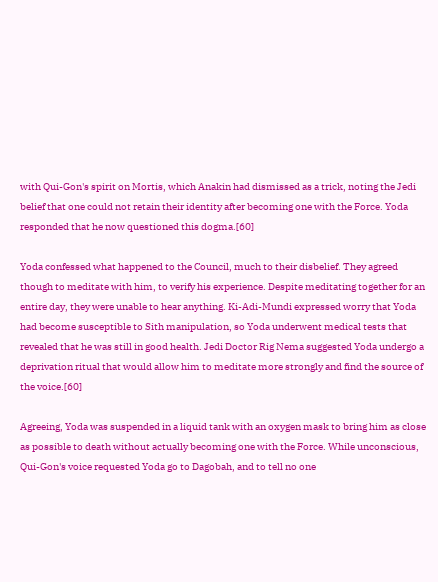with Qui-Gon's spirit on Mortis, which Anakin had dismissed as a trick, noting the Jedi belief that one could not retain their identity after becoming one with the Force. Yoda responded that he now questioned this dogma.[60]

Yoda confessed what happened to the Council, much to their disbelief. They agreed though to meditate with him, to verify his experience. Despite meditating together for an entire day, they were unable to hear anything. Ki-Adi-Mundi expressed worry that Yoda had become susceptible to Sith manipulation, so Yoda underwent medical tests that revealed that he was still in good health. Jedi Doctor Rig Nema suggested Yoda undergo a deprivation ritual that would allow him to meditate more strongly and find the source of the voice.[60]

Agreeing, Yoda was suspended in a liquid tank with an oxygen mask to bring him as close as possible to death without actually becoming one with the Force. While unconscious, Qui-Gon's voice requested Yoda go to Dagobah, and to tell no one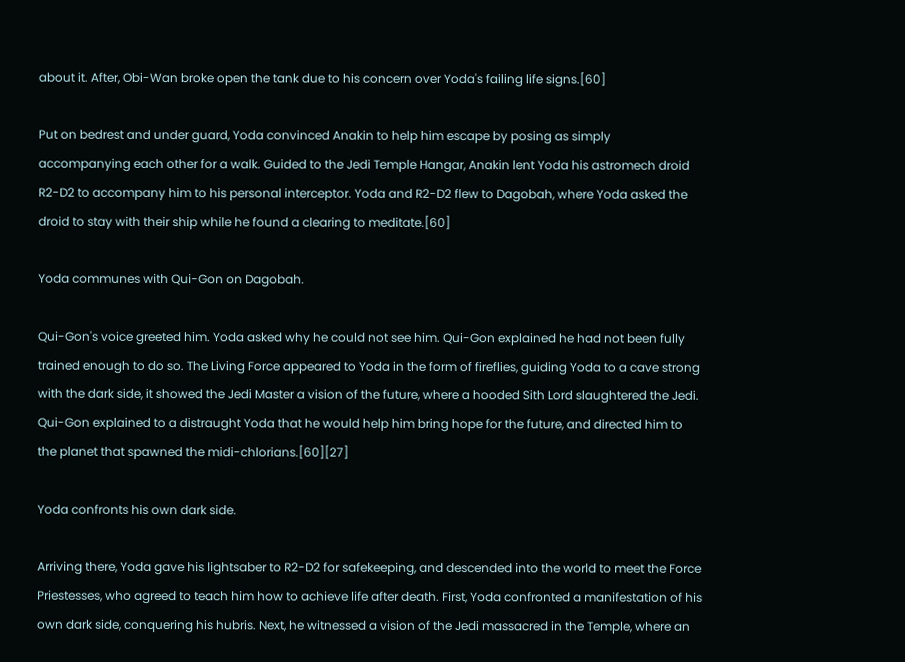about it. After, Obi-Wan broke open the tank due to his concern over Yoda's failing life signs.[60]

Put on bedrest and under guard, Yoda convinced Anakin to help him escape by posing as simply accompanying each other for a walk. Guided to the Jedi Temple Hangar, Anakin lent Yoda his astromech droid R2-D2 to accompany him to his personal interceptor. Yoda and R2-D2 flew to Dagobah, where Yoda asked the droid to stay with their ship while he found a clearing to meditate.[60]

Yoda communes with Qui-Gon on Dagobah.

Qui-Gon's voice greeted him. Yoda asked why he could not see him. Qui-Gon explained he had not been fully trained enough to do so. The Living Force appeared to Yoda in the form of fireflies, guiding Yoda to a cave strong with the dark side, it showed the Jedi Master a vision of the future, where a hooded Sith Lord slaughtered the Jedi. Qui-Gon explained to a distraught Yoda that he would help him bring hope for the future, and directed him to the planet that spawned the midi-chlorians.[60][27]

Yoda confronts his own dark side.

Arriving there, Yoda gave his lightsaber to R2-D2 for safekeeping, and descended into the world to meet the Force Priestesses, who agreed to teach him how to achieve life after death. First, Yoda confronted a manifestation of his own dark side, conquering his hubris. Next, he witnessed a vision of the Jedi massacred in the Temple, where an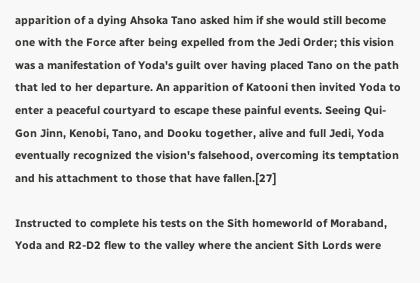apparition of a dying Ahsoka Tano asked him if she would still become one with the Force after being expelled from the Jedi Order; this vision was a manifestation of Yoda's guilt over having placed Tano on the path that led to her departure. An apparition of Katooni then invited Yoda to enter a peaceful courtyard to escape these painful events. Seeing Qui-Gon Jinn, Kenobi, Tano, and Dooku together, alive and full Jedi, Yoda eventually recognized the vision's falsehood, overcoming its temptation and his attachment to those that have fallen.[27]

Instructed to complete his tests on the Sith homeworld of Moraband, Yoda and R2-D2 flew to the valley where the ancient Sith Lords were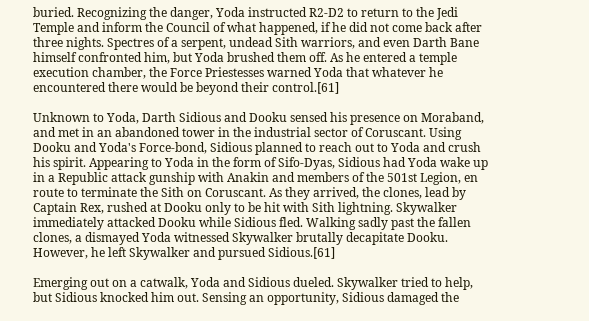buried. Recognizing the danger, Yoda instructed R2-D2 to return to the Jedi Temple and inform the Council of what happened, if he did not come back after three nights. Spectres of a serpent, undead Sith warriors, and even Darth Bane himself confronted him, but Yoda brushed them off. As he entered a temple execution chamber, the Force Priestesses warned Yoda that whatever he encountered there would be beyond their control.[61]

Unknown to Yoda, Darth Sidious and Dooku sensed his presence on Moraband, and met in an abandoned tower in the industrial sector of Coruscant. Using Dooku and Yoda's Force-bond, Sidious planned to reach out to Yoda and crush his spirit. Appearing to Yoda in the form of Sifo-Dyas, Sidious had Yoda wake up in a Republic attack gunship with Anakin and members of the 501st Legion, en route to terminate the Sith on Coruscant. As they arrived, the clones, lead by Captain Rex, rushed at Dooku only to be hit with Sith lightning. Skywalker immediately attacked Dooku while Sidious fled. Walking sadly past the fallen clones, a dismayed Yoda witnessed Skywalker brutally decapitate Dooku. However, he left Skywalker and pursued Sidious.[61]

Emerging out on a catwalk, Yoda and Sidious dueled. Skywalker tried to help, but Sidious knocked him out. Sensing an opportunity, Sidious damaged the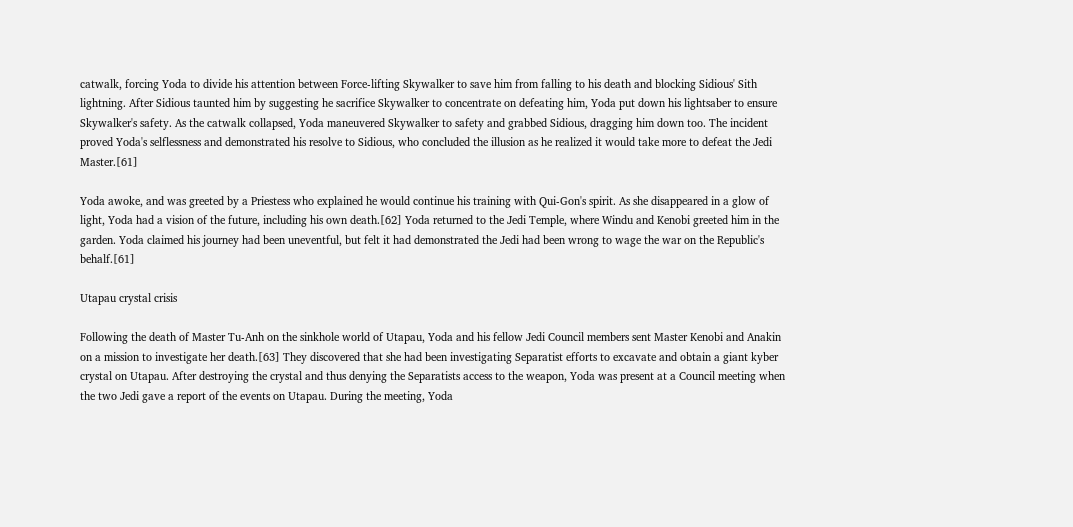catwalk, forcing Yoda to divide his attention between Force-lifting Skywalker to save him from falling to his death and blocking Sidious' Sith lightning. After Sidious taunted him by suggesting he sacrifice Skywalker to concentrate on defeating him, Yoda put down his lightsaber to ensure Skywalker's safety. As the catwalk collapsed, Yoda maneuvered Skywalker to safety and grabbed Sidious, dragging him down too. The incident proved Yoda's selflessness and demonstrated his resolve to Sidious, who concluded the illusion as he realized it would take more to defeat the Jedi Master.[61]

Yoda awoke, and was greeted by a Priestess who explained he would continue his training with Qui-Gon's spirit. As she disappeared in a glow of light, Yoda had a vision of the future, including his own death.[62] Yoda returned to the Jedi Temple, where Windu and Kenobi greeted him in the garden. Yoda claimed his journey had been uneventful, but felt it had demonstrated the Jedi had been wrong to wage the war on the Republic's behalf.[61]

Utapau crystal crisis

Following the death of Master Tu-Anh on the sinkhole world of Utapau, Yoda and his fellow Jedi Council members sent Master Kenobi and Anakin on a mission to investigate her death.[63] They discovered that she had been investigating Separatist efforts to excavate and obtain a giant kyber crystal on Utapau. After destroying the crystal and thus denying the Separatists access to the weapon, Yoda was present at a Council meeting when the two Jedi gave a report of the events on Utapau. During the meeting, Yoda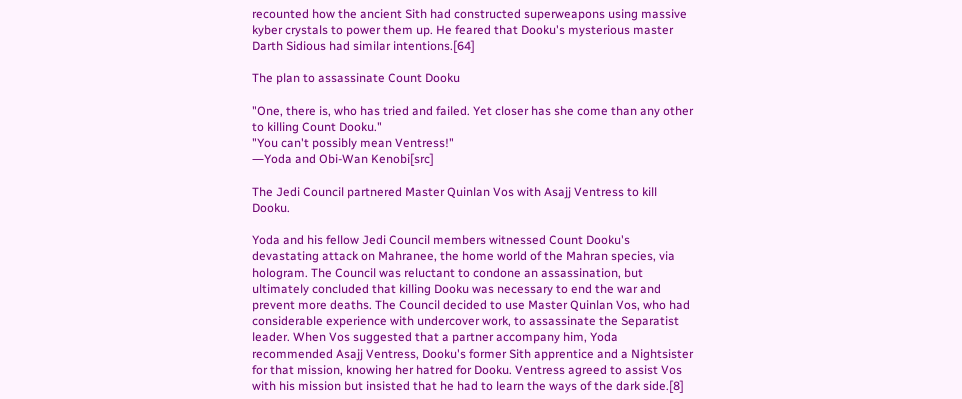recounted how the ancient Sith had constructed superweapons using massive kyber crystals to power them up. He feared that Dooku's mysterious master Darth Sidious had similar intentions.[64]

The plan to assassinate Count Dooku

"One, there is, who has tried and failed. Yet closer has she come than any other to killing Count Dooku."
"You can't possibly mean Ventress!"
―Yoda and Obi-Wan Kenobi[src]

The Jedi Council partnered Master Quinlan Vos with Asajj Ventress to kill Dooku.

Yoda and his fellow Jedi Council members witnessed Count Dooku's devastating attack on Mahranee, the home world of the Mahran species, via hologram. The Council was reluctant to condone an assassination, but ultimately concluded that killing Dooku was necessary to end the war and prevent more deaths. The Council decided to use Master Quinlan Vos, who had considerable experience with undercover work, to assassinate the Separatist leader. When Vos suggested that a partner accompany him, Yoda recommended Asajj Ventress, Dooku's former Sith apprentice and a Nightsister for that mission, knowing her hatred for Dooku. Ventress agreed to assist Vos with his mission but insisted that he had to learn the ways of the dark side.[8]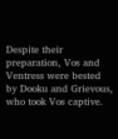Despite their preparation, Vos and Ventress were bested by Dooku and Grievous, who took Vos captive.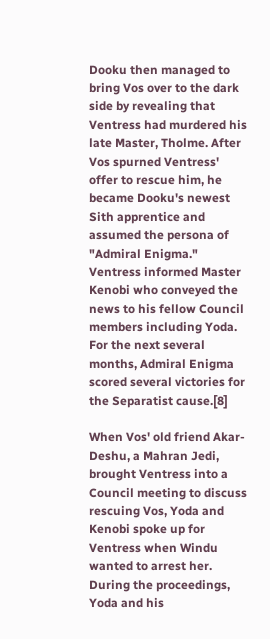Dooku then managed to bring Vos over to the dark side by revealing that Ventress had murdered his late Master, Tholme. After Vos spurned Ventress' offer to rescue him, he became Dooku's newest Sith apprentice and assumed the persona of "Admiral Enigma." Ventress informed Master Kenobi who conveyed the news to his fellow Council members including Yoda. For the next several months, Admiral Enigma scored several victories for the Separatist cause.[8]

When Vos' old friend Akar-Deshu, a Mahran Jedi, brought Ventress into a Council meeting to discuss rescuing Vos, Yoda and Kenobi spoke up for Ventress when Windu wanted to arrest her. During the proceedings, Yoda and his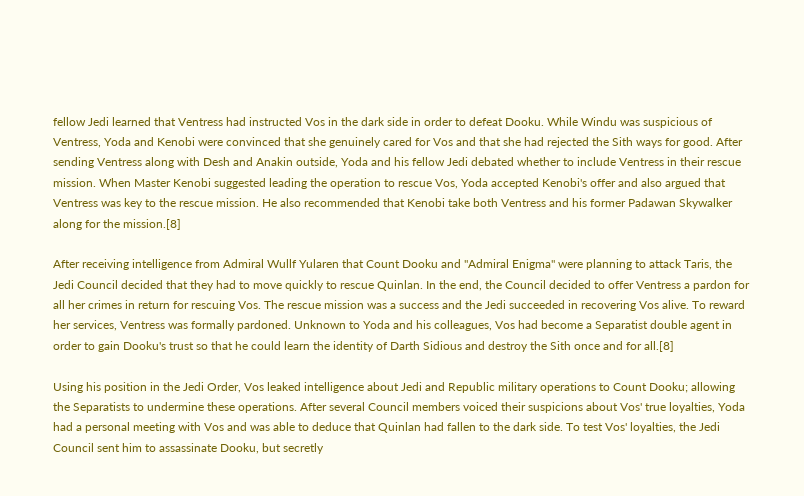fellow Jedi learned that Ventress had instructed Vos in the dark side in order to defeat Dooku. While Windu was suspicious of Ventress, Yoda and Kenobi were convinced that she genuinely cared for Vos and that she had rejected the Sith ways for good. After sending Ventress along with Desh and Anakin outside, Yoda and his fellow Jedi debated whether to include Ventress in their rescue mission. When Master Kenobi suggested leading the operation to rescue Vos, Yoda accepted Kenobi's offer and also argued that Ventress was key to the rescue mission. He also recommended that Kenobi take both Ventress and his former Padawan Skywalker along for the mission.[8]

After receiving intelligence from Admiral Wullf Yularen that Count Dooku and "Admiral Enigma" were planning to attack Taris, the Jedi Council decided that they had to move quickly to rescue Quinlan. In the end, the Council decided to offer Ventress a pardon for all her crimes in return for rescuing Vos. The rescue mission was a success and the Jedi succeeded in recovering Vos alive. To reward her services, Ventress was formally pardoned. Unknown to Yoda and his colleagues, Vos had become a Separatist double agent in order to gain Dooku's trust so that he could learn the identity of Darth Sidious and destroy the Sith once and for all.[8]

Using his position in the Jedi Order, Vos leaked intelligence about Jedi and Republic military operations to Count Dooku; allowing the Separatists to undermine these operations. After several Council members voiced their suspicions about Vos' true loyalties, Yoda had a personal meeting with Vos and was able to deduce that Quinlan had fallen to the dark side. To test Vos' loyalties, the Jedi Council sent him to assassinate Dooku, but secretly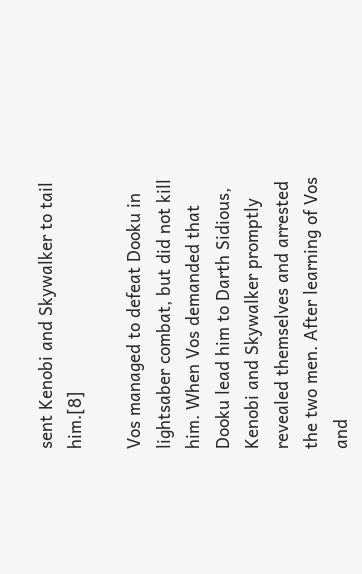sent Kenobi and Skywalker to tail him.[8]

Vos managed to defeat Dooku in lightsaber combat, but did not kill him. When Vos demanded that Dooku lead him to Darth Sidious, Kenobi and Skywalker promptly revealed themselves and arrested the two men. After learning of Vos and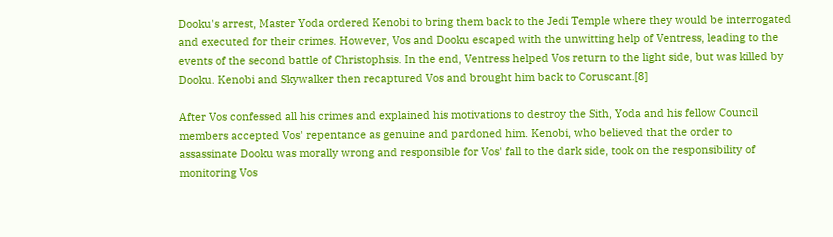Dooku's arrest, Master Yoda ordered Kenobi to bring them back to the Jedi Temple where they would be interrogated and executed for their crimes. However, Vos and Dooku escaped with the unwitting help of Ventress, leading to the events of the second battle of Christophsis. In the end, Ventress helped Vos return to the light side, but was killed by Dooku. Kenobi and Skywalker then recaptured Vos and brought him back to Coruscant.[8]

After Vos confessed all his crimes and explained his motivations to destroy the Sith, Yoda and his fellow Council members accepted Vos' repentance as genuine and pardoned him. Kenobi, who believed that the order to assassinate Dooku was morally wrong and responsible for Vos' fall to the dark side, took on the responsibility of monitoring Vos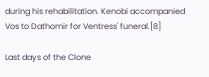during his rehabilitation. Kenobi accompanied Vos to Dathomir for Ventress' funeral.[8]

Last days of the Clone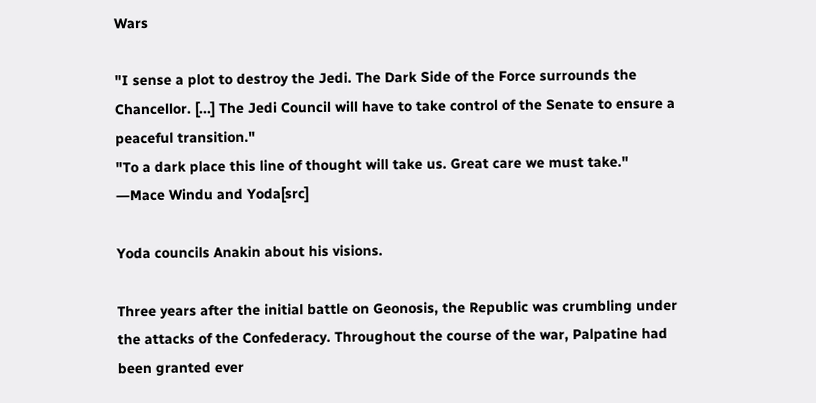Wars

"I sense a plot to destroy the Jedi. The Dark Side of the Force surrounds the Chancellor. [...] The Jedi Council will have to take control of the Senate to ensure a peaceful transition."
"To a dark place this line of thought will take us. Great care we must take."
―Mace Windu and Yoda[src]

Yoda councils Anakin about his visions.

Three years after the initial battle on Geonosis, the Republic was crumbling under the attacks of the Confederacy. Throughout the course of the war, Palpatine had been granted ever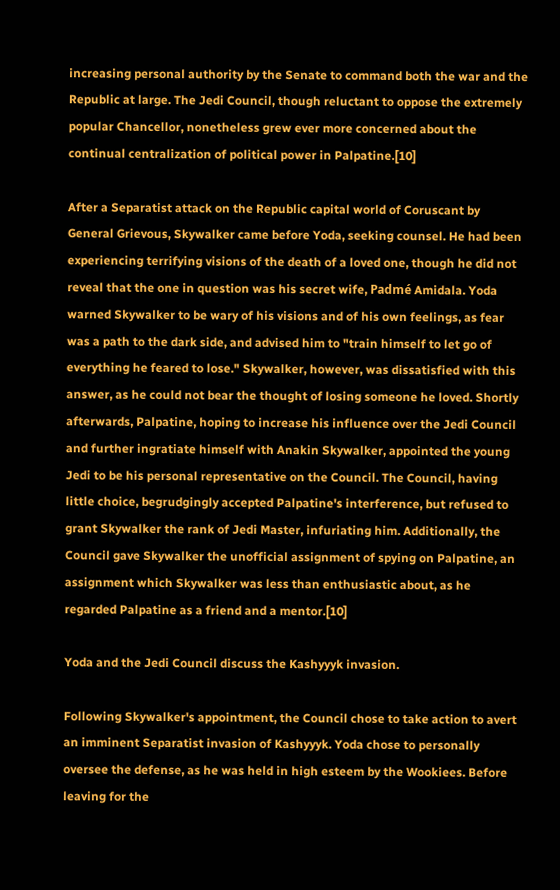increasing personal authority by the Senate to command both the war and the Republic at large. The Jedi Council, though reluctant to oppose the extremely popular Chancellor, nonetheless grew ever more concerned about the continual centralization of political power in Palpatine.[10]

After a Separatist attack on the Republic capital world of Coruscant by General Grievous, Skywalker came before Yoda, seeking counsel. He had been experiencing terrifying visions of the death of a loved one, though he did not reveal that the one in question was his secret wife, Padmé Amidala. Yoda warned Skywalker to be wary of his visions and of his own feelings, as fear was a path to the dark side, and advised him to "train himself to let go of everything he feared to lose." Skywalker, however, was dissatisfied with this answer, as he could not bear the thought of losing someone he loved. Shortly afterwards, Palpatine, hoping to increase his influence over the Jedi Council and further ingratiate himself with Anakin Skywalker, appointed the young Jedi to be his personal representative on the Council. The Council, having little choice, begrudgingly accepted Palpatine's interference, but refused to grant Skywalker the rank of Jedi Master, infuriating him. Additionally, the Council gave Skywalker the unofficial assignment of spying on Palpatine, an assignment which Skywalker was less than enthusiastic about, as he regarded Palpatine as a friend and a mentor.[10]

Yoda and the Jedi Council discuss the Kashyyyk invasion.

Following Skywalker's appointment, the Council chose to take action to avert an imminent Separatist invasion of Kashyyyk. Yoda chose to personally oversee the defense, as he was held in high esteem by the Wookiees. Before leaving for the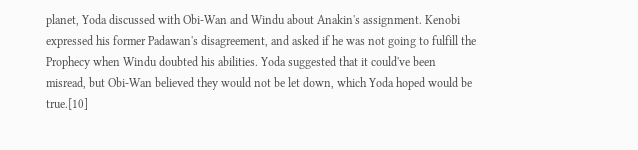planet, Yoda discussed with Obi-Wan and Windu about Anakin's assignment. Kenobi expressed his former Padawan's disagreement, and asked if he was not going to fulfill the Prophecy when Windu doubted his abilities. Yoda suggested that it could've been misread, but Obi-Wan believed they would not be let down, which Yoda hoped would be true.[10]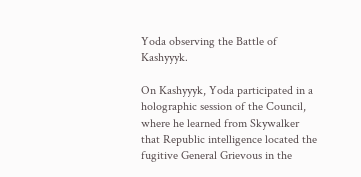Yoda observing the Battle of Kashyyyk.

On Kashyyyk, Yoda participated in a holographic session of the Council, where he learned from Skywalker that Republic intelligence located the fugitive General Grievous in the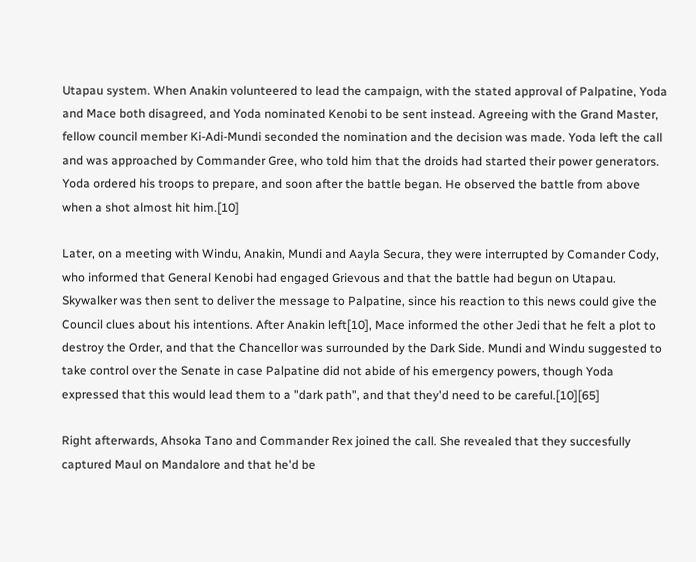Utapau system. When Anakin volunteered to lead the campaign, with the stated approval of Palpatine, Yoda and Mace both disagreed, and Yoda nominated Kenobi to be sent instead. Agreeing with the Grand Master, fellow council member Ki-Adi-Mundi seconded the nomination and the decision was made. Yoda left the call and was approached by Commander Gree, who told him that the droids had started their power generators. Yoda ordered his troops to prepare, and soon after the battle began. He observed the battle from above when a shot almost hit him.[10]

Later, on a meeting with Windu, Anakin, Mundi and Aayla Secura, they were interrupted by Comander Cody, who informed that General Kenobi had engaged Grievous and that the battle had begun on Utapau. Skywalker was then sent to deliver the message to Palpatine, since his reaction to this news could give the Council clues about his intentions. After Anakin left[10], Mace informed the other Jedi that he felt a plot to destroy the Order, and that the Chancellor was surrounded by the Dark Side. Mundi and Windu suggested to take control over the Senate in case Palpatine did not abide of his emergency powers, though Yoda expressed that this would lead them to a "dark path", and that they'd need to be careful.[10][65]

Right afterwards, Ahsoka Tano and Commander Rex joined the call. She revealed that they succesfully captured Maul on Mandalore and that he'd be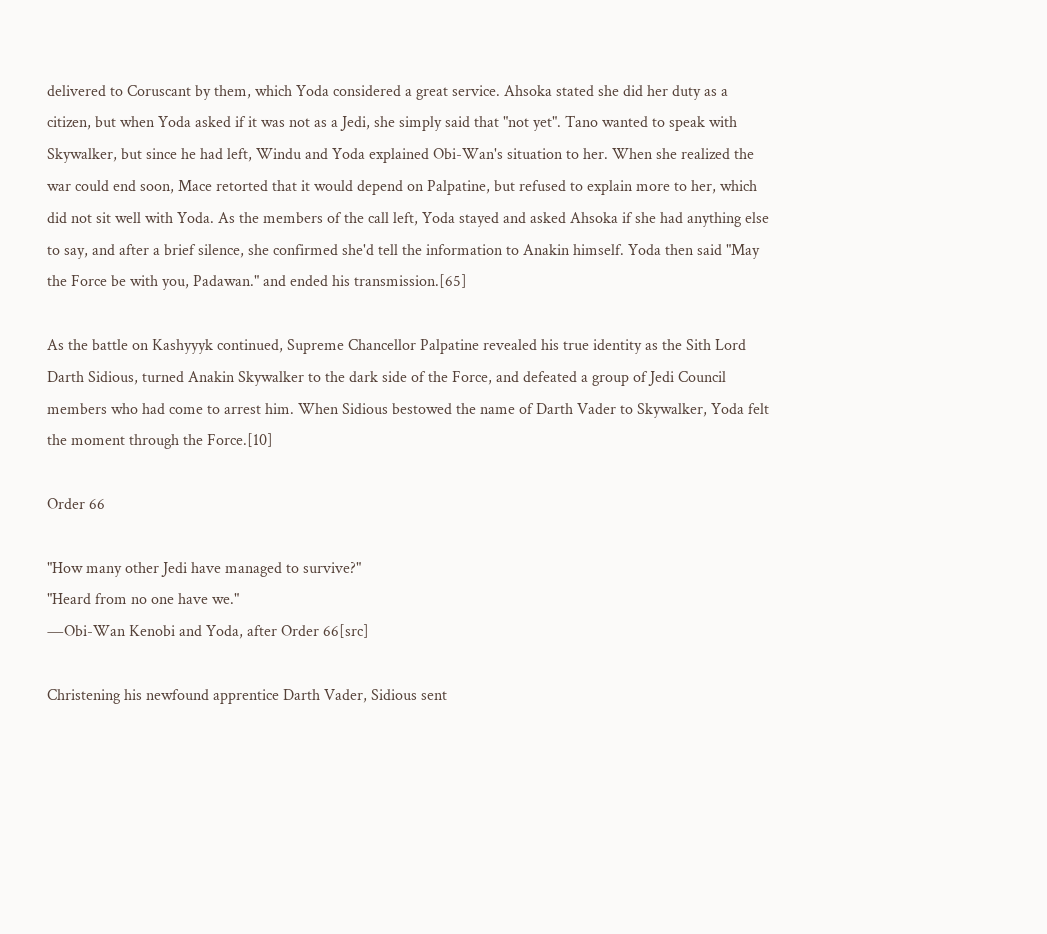delivered to Coruscant by them, which Yoda considered a great service. Ahsoka stated she did her duty as a citizen, but when Yoda asked if it was not as a Jedi, she simply said that "not yet". Tano wanted to speak with Skywalker, but since he had left, Windu and Yoda explained Obi-Wan's situation to her. When she realized the war could end soon, Mace retorted that it would depend on Palpatine, but refused to explain more to her, which did not sit well with Yoda. As the members of the call left, Yoda stayed and asked Ahsoka if she had anything else to say, and after a brief silence, she confirmed she'd tell the information to Anakin himself. Yoda then said "May the Force be with you, Padawan." and ended his transmission.[65]

As the battle on Kashyyyk continued, Supreme Chancellor Palpatine revealed his true identity as the Sith Lord Darth Sidious, turned Anakin Skywalker to the dark side of the Force, and defeated a group of Jedi Council members who had come to arrest him. When Sidious bestowed the name of Darth Vader to Skywalker, Yoda felt the moment through the Force.[10]

Order 66

"How many other Jedi have managed to survive?"
"Heard from no one have we."
―Obi-Wan Kenobi and Yoda, after Order 66[src]

Christening his newfound apprentice Darth Vader, Sidious sent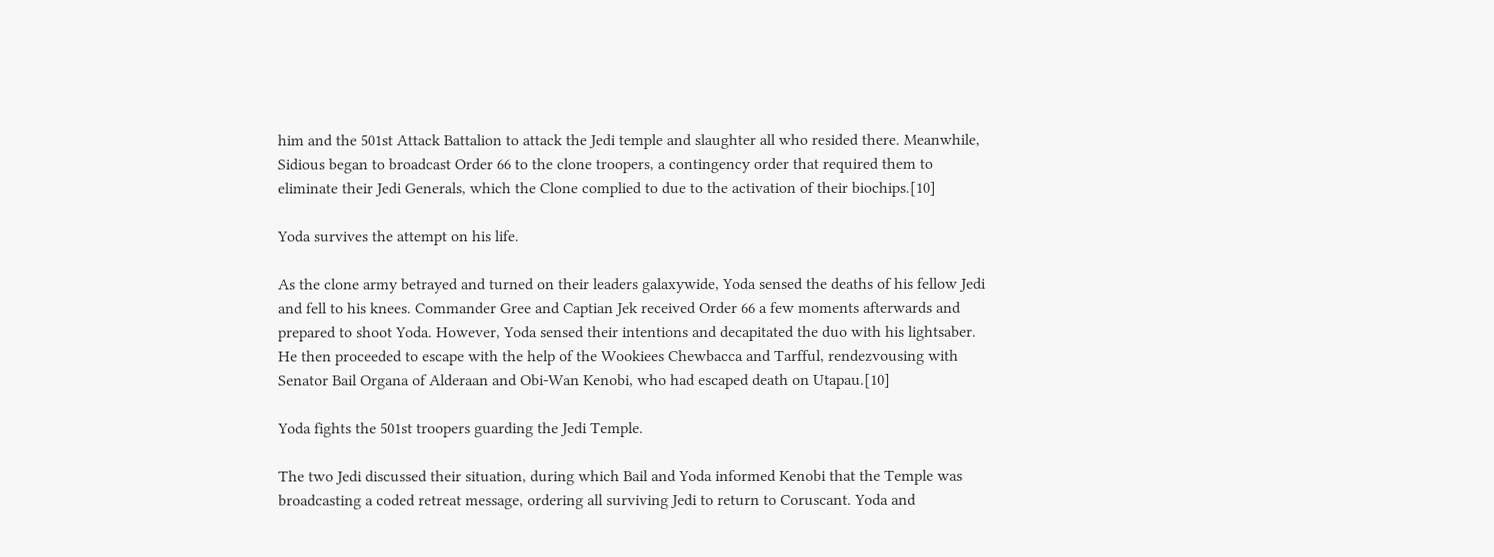him and the 501st Attack Battalion to attack the Jedi temple and slaughter all who resided there. Meanwhile, Sidious began to broadcast Order 66 to the clone troopers, a contingency order that required them to eliminate their Jedi Generals, which the Clone complied to due to the activation of their biochips.[10]

Yoda survives the attempt on his life.

As the clone army betrayed and turned on their leaders galaxywide, Yoda sensed the deaths of his fellow Jedi and fell to his knees. Commander Gree and Captian Jek received Order 66 a few moments afterwards and prepared to shoot Yoda. However, Yoda sensed their intentions and decapitated the duo with his lightsaber. He then proceeded to escape with the help of the Wookiees Chewbacca and Tarfful, rendezvousing with Senator Bail Organa of Alderaan and Obi-Wan Kenobi, who had escaped death on Utapau.[10]

Yoda fights the 501st troopers guarding the Jedi Temple.

The two Jedi discussed their situation, during which Bail and Yoda informed Kenobi that the Temple was broadcasting a coded retreat message, ordering all surviving Jedi to return to Coruscant. Yoda and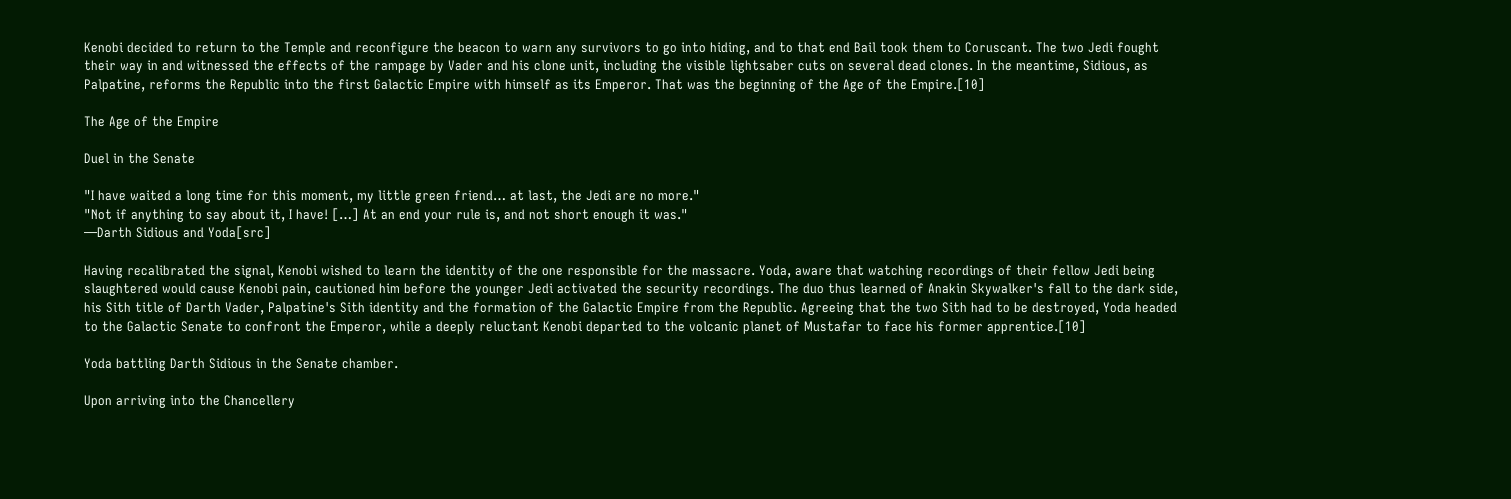Kenobi decided to return to the Temple and reconfigure the beacon to warn any survivors to go into hiding, and to that end Bail took them to Coruscant. The two Jedi fought their way in and witnessed the effects of the rampage by Vader and his clone unit, including the visible lightsaber cuts on several dead clones. In the meantime, Sidious, as Palpatine, reforms the Republic into the first Galactic Empire with himself as its Emperor. That was the beginning of the Age of the Empire.[10]

The Age of the Empire

Duel in the Senate

"I have waited a long time for this moment, my little green friend… at last, the Jedi are no more."
"Not if anything to say about it, I have! […] At an end your rule is, and not short enough it was."
―Darth Sidious and Yoda[src]

Having recalibrated the signal, Kenobi wished to learn the identity of the one responsible for the massacre. Yoda, aware that watching recordings of their fellow Jedi being slaughtered would cause Kenobi pain, cautioned him before the younger Jedi activated the security recordings. The duo thus learned of Anakin Skywalker's fall to the dark side, his Sith title of Darth Vader, Palpatine's Sith identity and the formation of the Galactic Empire from the Republic. Agreeing that the two Sith had to be destroyed, Yoda headed to the Galactic Senate to confront the Emperor, while a deeply reluctant Kenobi departed to the volcanic planet of Mustafar to face his former apprentice.[10]

Yoda battling Darth Sidious in the Senate chamber.

Upon arriving into the Chancellery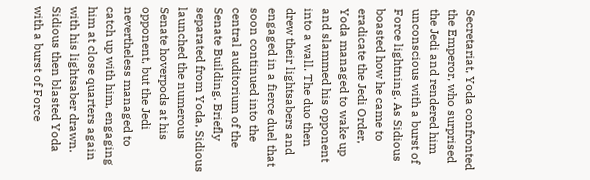Secretariat, Yoda confronted the Emperor, who surprised the Jedi and rendered him unconscious with a burst of Force lightning. As Sidious boasted how he came to eradicate the Jedi Order, Yoda managed to wake up and slammed his opponent into a wall. The duo then drew their lightsabers and engaged in a fierce duel that soon continued into the central auditorium of the Senate Building. Briefly separated from Yoda, Sidious launched the numerous Senate hoverpods at his opponent, but the Jedi nevertheless managed to catch up with him, engaging him at close quarters again with his lightsaber drawn. Sidious then blasted Yoda with a burst of Force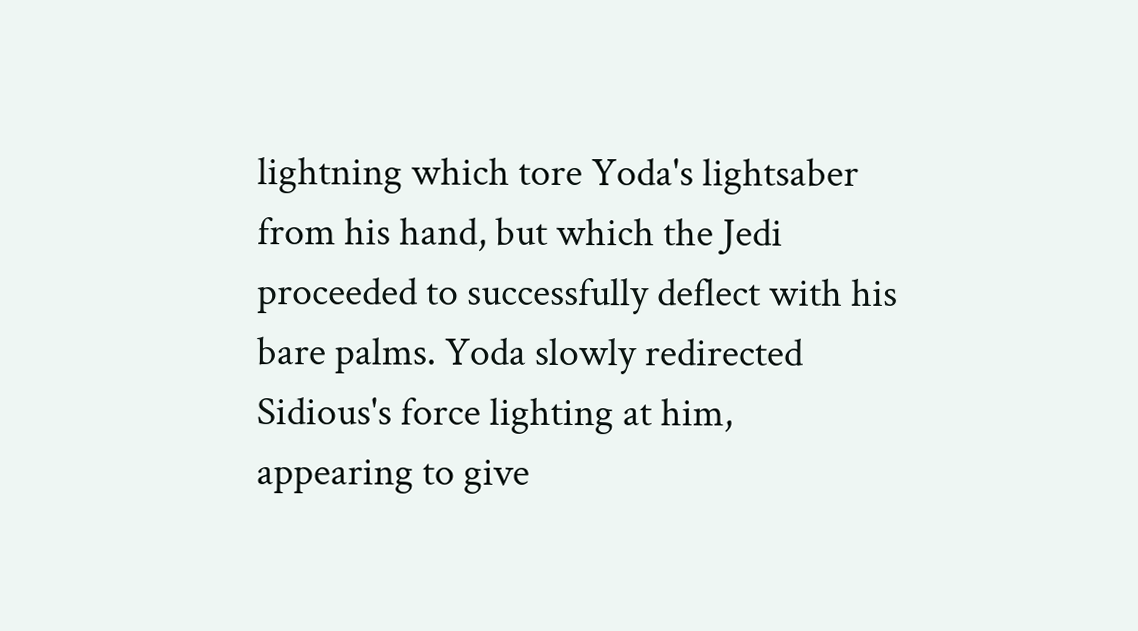lightning which tore Yoda's lightsaber from his hand, but which the Jedi proceeded to successfully deflect with his bare palms. Yoda slowly redirected Sidious's force lighting at him, appearing to give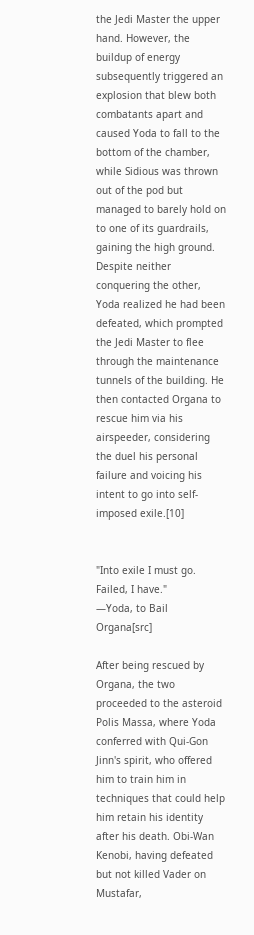the Jedi Master the upper hand. However, the buildup of energy subsequently triggered an explosion that blew both combatants apart and caused Yoda to fall to the bottom of the chamber, while Sidious was thrown out of the pod but managed to barely hold on to one of its guardrails, gaining the high ground. Despite neither conquering the other, Yoda realized he had been defeated, which prompted the Jedi Master to flee through the maintenance tunnels of the building. He then contacted Organa to rescue him via his airspeeder, considering the duel his personal failure and voicing his intent to go into self-imposed exile.[10]


"Into exile I must go. Failed, I have."
―Yoda, to Bail Organa[src]

After being rescued by Organa, the two proceeded to the asteroid Polis Massa, where Yoda conferred with Qui-Gon Jinn's spirit, who offered him to train him in techniques that could help him retain his identity after his death. Obi-Wan Kenobi, having defeated but not killed Vader on Mustafar,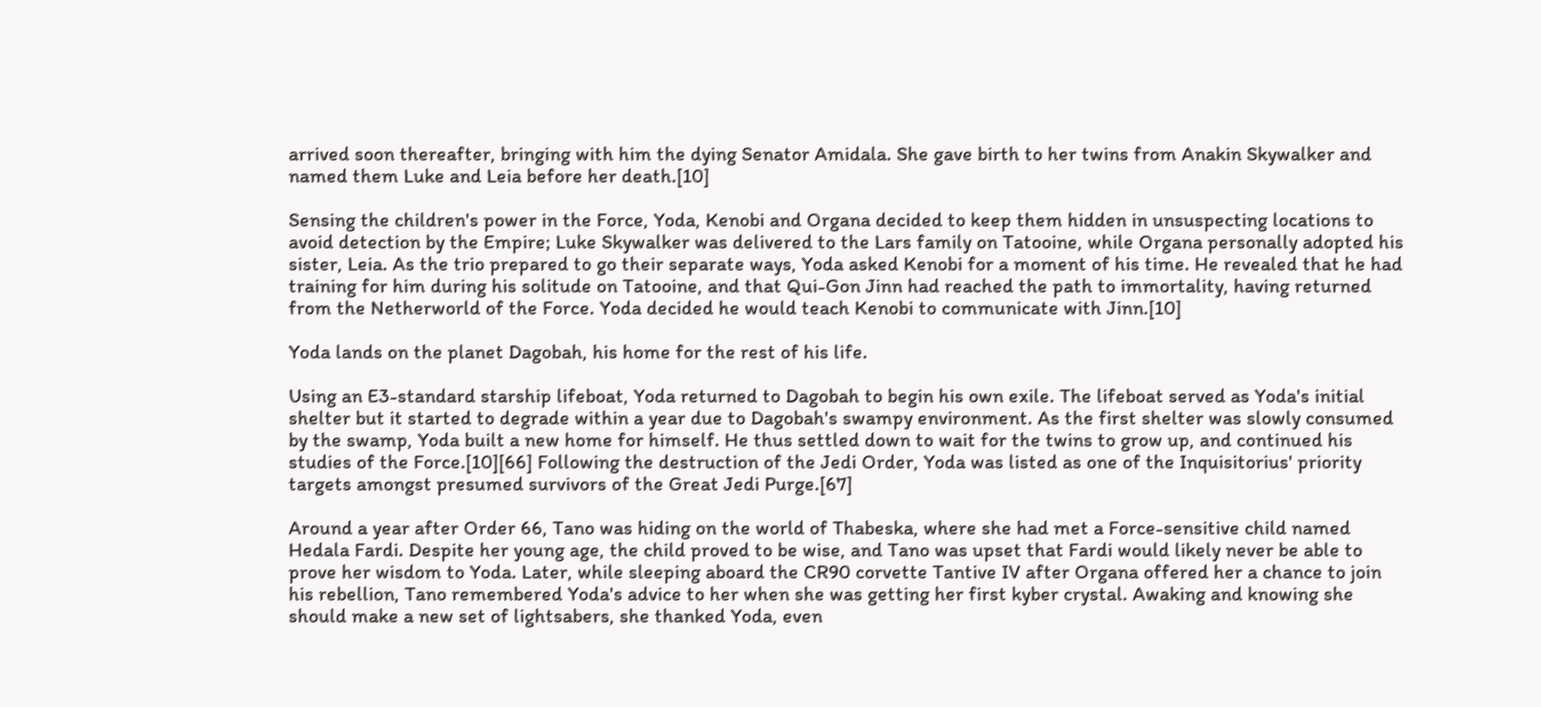arrived soon thereafter, bringing with him the dying Senator Amidala. She gave birth to her twins from Anakin Skywalker and named them Luke and Leia before her death.[10]

Sensing the children's power in the Force, Yoda, Kenobi and Organa decided to keep them hidden in unsuspecting locations to avoid detection by the Empire; Luke Skywalker was delivered to the Lars family on Tatooine, while Organa personally adopted his sister, Leia. As the trio prepared to go their separate ways, Yoda asked Kenobi for a moment of his time. He revealed that he had training for him during his solitude on Tatooine, and that Qui-Gon Jinn had reached the path to immortality, having returned from the Netherworld of the Force. Yoda decided he would teach Kenobi to communicate with Jinn.[10]

Yoda lands on the planet Dagobah, his home for the rest of his life.

Using an E3-standard starship lifeboat, Yoda returned to Dagobah to begin his own exile. The lifeboat served as Yoda's initial shelter but it started to degrade within a year due to Dagobah's swampy environment. As the first shelter was slowly consumed by the swamp, Yoda built a new home for himself. He thus settled down to wait for the twins to grow up, and continued his studies of the Force.[10][66] Following the destruction of the Jedi Order, Yoda was listed as one of the Inquisitorius' priority targets amongst presumed survivors of the Great Jedi Purge.[67]

Around a year after Order 66, Tano was hiding on the world of Thabeska, where she had met a Force-sensitive child named Hedala Fardi. Despite her young age, the child proved to be wise, and Tano was upset that Fardi would likely never be able to prove her wisdom to Yoda. Later, while sleeping aboard the CR90 corvette Tantive IV after Organa offered her a chance to join his rebellion, Tano remembered Yoda's advice to her when she was getting her first kyber crystal. Awaking and knowing she should make a new set of lightsabers, she thanked Yoda, even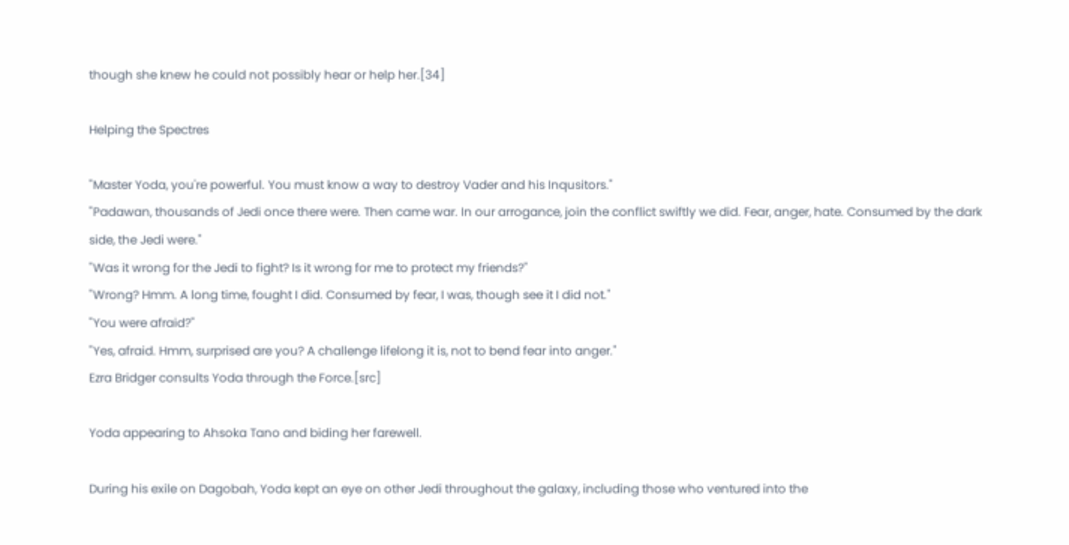though she knew he could not possibly hear or help her.[34]

Helping the Spectres

"Master Yoda, you're powerful. You must know a way to destroy Vader and his Inqusitors."
"Padawan, thousands of Jedi once there were. Then came war. In our arrogance, join the conflict swiftly we did. Fear, anger, hate. Consumed by the dark side, the Jedi were."
"Was it wrong for the Jedi to fight? Is it wrong for me to protect my friends?"
"Wrong? Hmm. A long time, fought I did. Consumed by fear, I was, though see it I did not."
"You were afraid?"
"Yes, afraid. Hmm, surprised are you? A challenge lifelong it is, not to bend fear into anger."
Ezra Bridger consults Yoda through the Force.[src]

Yoda appearing to Ahsoka Tano and biding her farewell.

During his exile on Dagobah, Yoda kept an eye on other Jedi throughout the galaxy, including those who ventured into the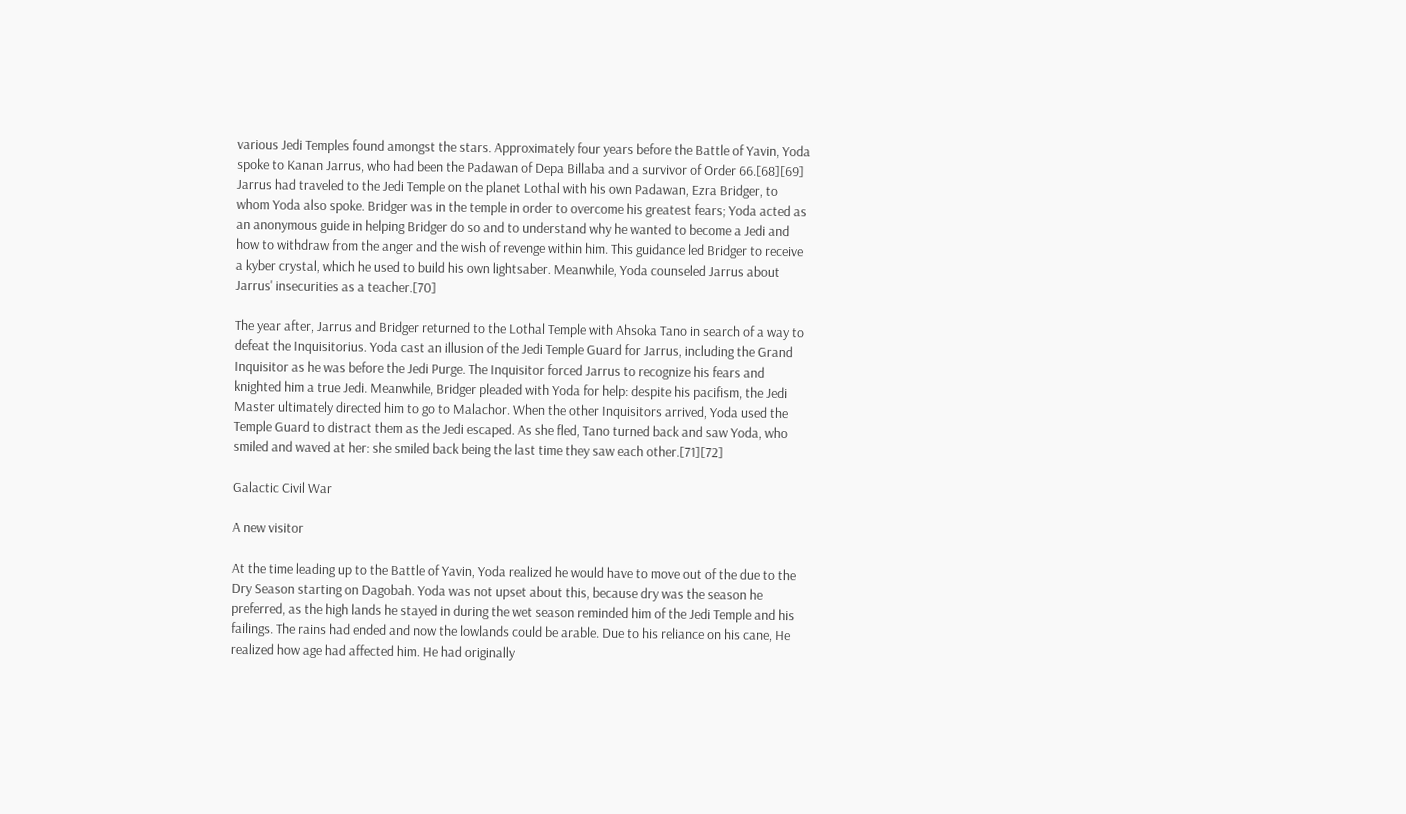various Jedi Temples found amongst the stars. Approximately four years before the Battle of Yavin, Yoda spoke to Kanan Jarrus, who had been the Padawan of Depa Billaba and a survivor of Order 66.[68][69] Jarrus had traveled to the Jedi Temple on the planet Lothal with his own Padawan, Ezra Bridger, to whom Yoda also spoke. Bridger was in the temple in order to overcome his greatest fears; Yoda acted as an anonymous guide in helping Bridger do so and to understand why he wanted to become a Jedi and how to withdraw from the anger and the wish of revenge within him. This guidance led Bridger to receive a kyber crystal, which he used to build his own lightsaber. Meanwhile, Yoda counseled Jarrus about Jarrus' insecurities as a teacher.[70]

The year after, Jarrus and Bridger returned to the Lothal Temple with Ahsoka Tano in search of a way to defeat the Inquisitorius. Yoda cast an illusion of the Jedi Temple Guard for Jarrus, including the Grand Inquisitor as he was before the Jedi Purge. The Inquisitor forced Jarrus to recognize his fears and knighted him a true Jedi. Meanwhile, Bridger pleaded with Yoda for help: despite his pacifism, the Jedi Master ultimately directed him to go to Malachor. When the other Inquisitors arrived, Yoda used the Temple Guard to distract them as the Jedi escaped. As she fled, Tano turned back and saw Yoda, who smiled and waved at her: she smiled back being the last time they saw each other.[71][72]

Galactic Civil War

A new visitor

At the time leading up to the Battle of Yavin, Yoda realized he would have to move out of the due to the Dry Season starting on Dagobah. Yoda was not upset about this, because dry was the season he preferred, as the high lands he stayed in during the wet season reminded him of the Jedi Temple and his failings. The rains had ended and now the lowlands could be arable. Due to his reliance on his cane, He realized how age had affected him. He had originally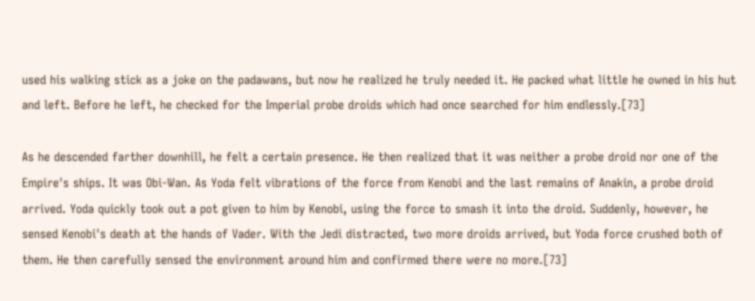used his walking stick as a joke on the padawans, but now he realized he truly needed it. He packed what little he owned in his hut and left. Before he left, he checked for the Imperial probe droids which had once searched for him endlessly.[73]

As he descended farther downhill, he felt a certain presence. He then realized that it was neither a probe droid nor one of the Empire's ships. It was Obi-Wan. As Yoda felt vibrations of the force from Kenobi and the last remains of Anakin, a probe droid arrived. Yoda quickly took out a pot given to him by Kenobi, using the force to smash it into the droid. Suddenly, however, he sensed Kenobi's death at the hands of Vader. With the Jedi distracted, two more droids arrived, but Yoda force crushed both of them. He then carefully sensed the environment around him and confirmed there were no more.[73]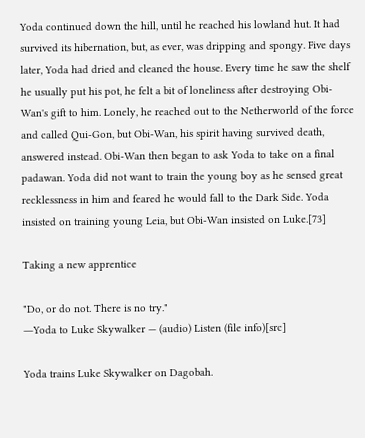Yoda continued down the hill, until he reached his lowland hut. It had survived its hibernation, but, as ever, was dripping and spongy. Five days later, Yoda had dried and cleaned the house. Every time he saw the shelf he usually put his pot, he felt a bit of loneliness after destroying Obi-Wan's gift to him. Lonely, he reached out to the Netherworld of the force and called Qui-Gon, but Obi-Wan, his spirit having survived death, answered instead. Obi-Wan then began to ask Yoda to take on a final padawan. Yoda did not want to train the young boy as he sensed great recklessness in him and feared he would fall to the Dark Side. Yoda insisted on training young Leia, but Obi-Wan insisted on Luke.[73]

Taking a new apprentice

"Do, or do not. There is no try."
―Yoda to Luke Skywalker — (audio) Listen (file info)[src]

Yoda trains Luke Skywalker on Dagobah.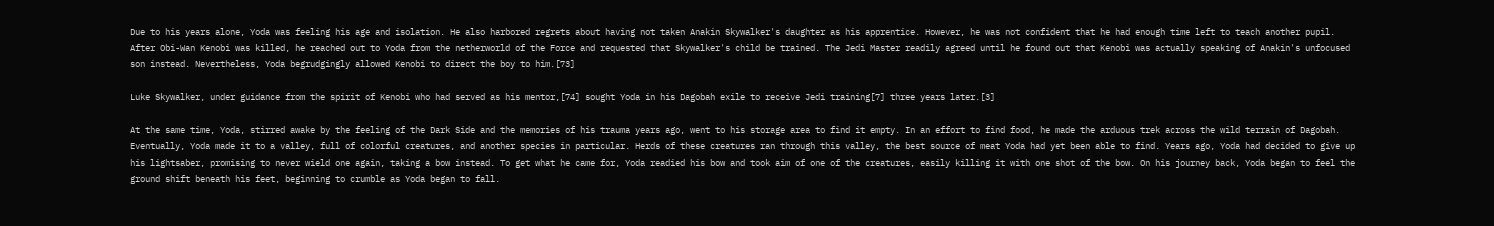Due to his years alone, Yoda was feeling his age and isolation. He also harbored regrets about having not taken Anakin Skywalker's daughter as his apprentice. However, he was not confident that he had enough time left to teach another pupil. After Obi-Wan Kenobi was killed, he reached out to Yoda from the netherworld of the Force and requested that Skywalker's child be trained. The Jedi Master readily agreed until he found out that Kenobi was actually speaking of Anakin's unfocused son instead. Nevertheless, Yoda begrudgingly allowed Kenobi to direct the boy to him.[73]

Luke Skywalker, under guidance from the spirit of Kenobi who had served as his mentor,[74] sought Yoda in his Dagobah exile to receive Jedi training[7] three years later.[3]

At the same time, Yoda, stirred awake by the feeling of the Dark Side and the memories of his trauma years ago, went to his storage area to find it empty. In an effort to find food, he made the arduous trek across the wild terrain of Dagobah. Eventually, Yoda made it to a valley, full of colorful creatures, and another species in particular. Herds of these creatures ran through this valley, the best source of meat Yoda had yet been able to find. Years ago, Yoda had decided to give up his lightsaber, promising to never wield one again, taking a bow instead. To get what he came for, Yoda readied his bow and took aim of one of the creatures, easily killing it with one shot of the bow. On his journey back, Yoda began to feel the ground shift beneath his feet, beginning to crumble as Yoda began to fall.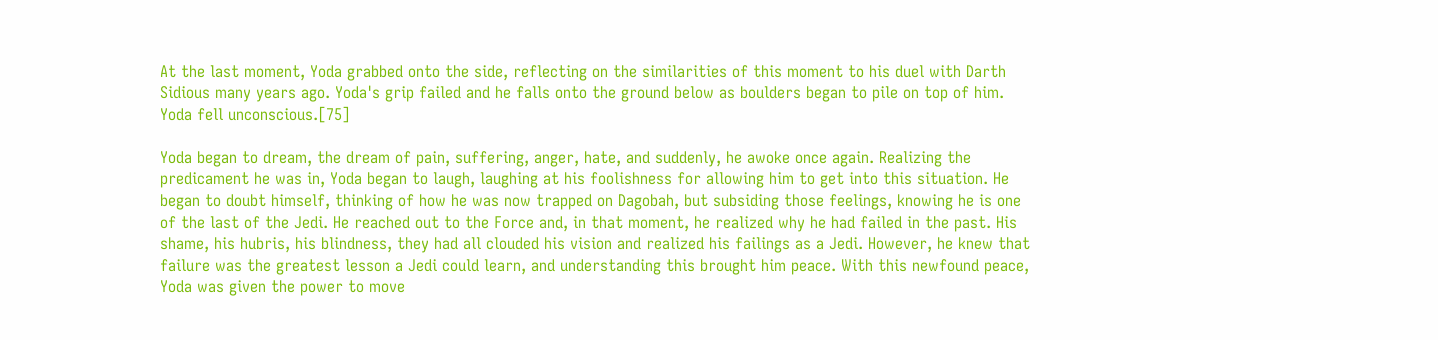At the last moment, Yoda grabbed onto the side, reflecting on the similarities of this moment to his duel with Darth Sidious many years ago. Yoda's grip failed and he falls onto the ground below as boulders began to pile on top of him. Yoda fell unconscious.[75]

Yoda began to dream, the dream of pain, suffering, anger, hate, and suddenly, he awoke once again. Realizing the predicament he was in, Yoda began to laugh, laughing at his foolishness for allowing him to get into this situation. He began to doubt himself, thinking of how he was now trapped on Dagobah, but subsiding those feelings, knowing he is one of the last of the Jedi. He reached out to the Force and, in that moment, he realized why he had failed in the past. His shame, his hubris, his blindness, they had all clouded his vision and realized his failings as a Jedi. However, he knew that failure was the greatest lesson a Jedi could learn, and understanding this brought him peace. With this newfound peace, Yoda was given the power to move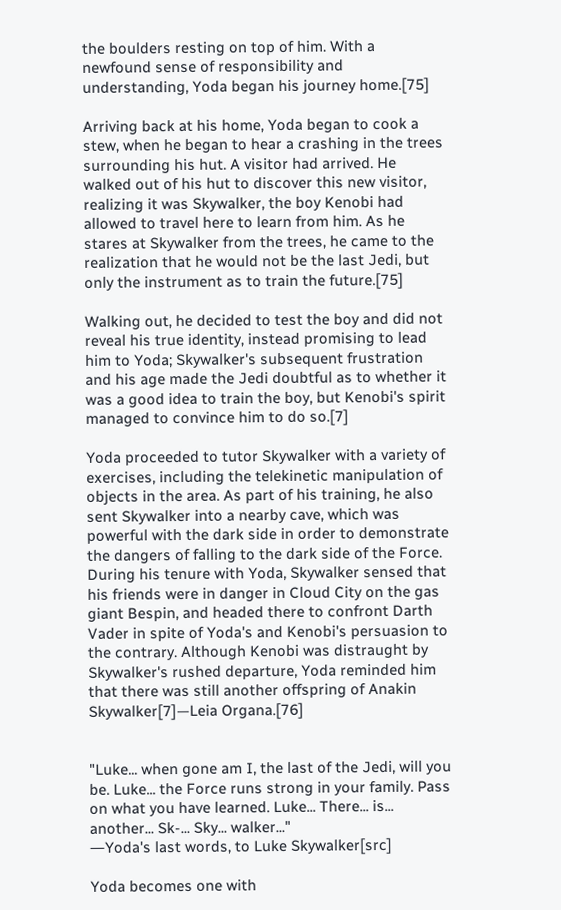the boulders resting on top of him. With a newfound sense of responsibility and understanding, Yoda began his journey home.[75]

Arriving back at his home, Yoda began to cook a stew, when he began to hear a crashing in the trees surrounding his hut. A visitor had arrived. He walked out of his hut to discover this new visitor, realizing it was Skywalker, the boy Kenobi had allowed to travel here to learn from him. As he stares at Skywalker from the trees, he came to the realization that he would not be the last Jedi, but only the instrument as to train the future.[75]

Walking out, he decided to test the boy and did not reveal his true identity, instead promising to lead him to Yoda; Skywalker's subsequent frustration and his age made the Jedi doubtful as to whether it was a good idea to train the boy, but Kenobi's spirit managed to convince him to do so.[7]

Yoda proceeded to tutor Skywalker with a variety of exercises, including the telekinetic manipulation of objects in the area. As part of his training, he also sent Skywalker into a nearby cave, which was powerful with the dark side in order to demonstrate the dangers of falling to the dark side of the Force. During his tenure with Yoda, Skywalker sensed that his friends were in danger in Cloud City on the gas giant Bespin, and headed there to confront Darth Vader in spite of Yoda's and Kenobi's persuasion to the contrary. Although Kenobi was distraught by Skywalker's rushed departure, Yoda reminded him that there was still another offspring of Anakin Skywalker[7]—Leia Organa.[76]


"Luke... when gone am I, the last of the Jedi, will you be. Luke... the Force runs strong in your family. Pass on what you have learned. Luke... There... is... another... Sk-... Sky... walker..."
―Yoda's last words, to Luke Skywalker[src]

Yoda becomes one with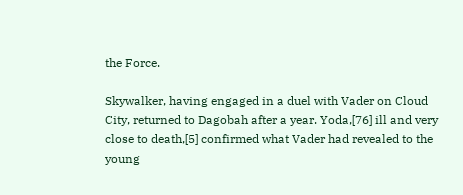the Force.

Skywalker, having engaged in a duel with Vader on Cloud City, returned to Dagobah after a year. Yoda,[76] ill and very close to death,[5] confirmed what Vader had revealed to the young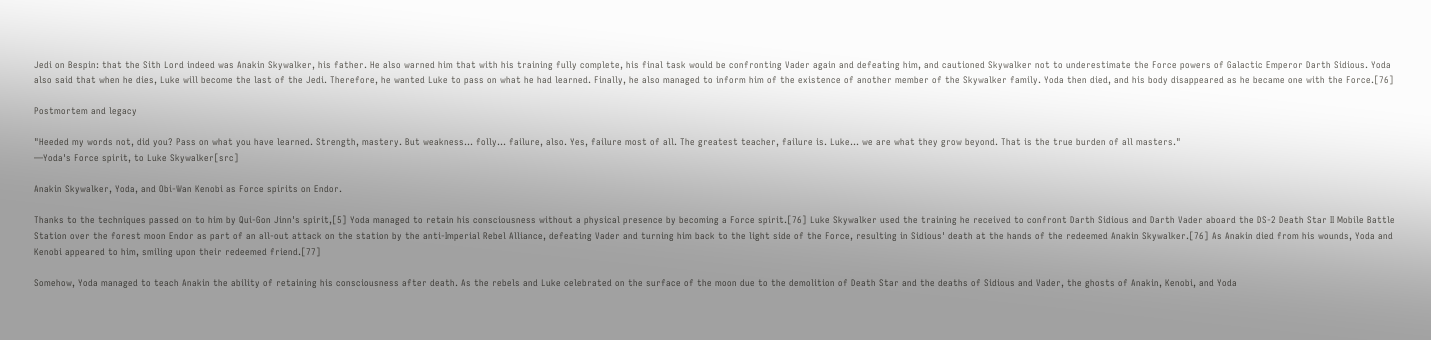Jedi on Bespin: that the Sith Lord indeed was Anakin Skywalker, his father. He also warned him that with his training fully complete, his final task would be confronting Vader again and defeating him, and cautioned Skywalker not to underestimate the Force powers of Galactic Emperor Darth Sidious. Yoda also said that when he dies, Luke will become the last of the Jedi. Therefore, he wanted Luke to pass on what he had learned. Finally, he also managed to inform him of the existence of another member of the Skywalker family. Yoda then died, and his body disappeared as he became one with the Force.[76]

Postmortem and legacy

"Heeded my words not, did you? Pass on what you have learned. Strength, mastery. But weakness… folly… failure, also. Yes, failure most of all. The greatest teacher, failure is. Luke… we are what they grow beyond. That is the true burden of all masters."
―Yoda's Force spirit, to Luke Skywalker[src]

Anakin Skywalker, Yoda, and Obi-Wan Kenobi as Force spirits on Endor.

Thanks to the techniques passed on to him by Qui-Gon Jinn's spirit,[5] Yoda managed to retain his consciousness without a physical presence by becoming a Force spirit.[76] Luke Skywalker used the training he received to confront Darth Sidious and Darth Vader aboard the DS-2 Death Star II Mobile Battle Station over the forest moon Endor as part of an all-out attack on the station by the anti-Imperial Rebel Alliance, defeating Vader and turning him back to the light side of the Force, resulting in Sidious' death at the hands of the redeemed Anakin Skywalker.[76] As Anakin died from his wounds, Yoda and Kenobi appeared to him, smiling upon their redeemed friend.[77]

Somehow, Yoda managed to teach Anakin the ability of retaining his consciousness after death. As the rebels and Luke celebrated on the surface of the moon due to the demolition of Death Star and the deaths of Sidious and Vader, the ghosts of Anakin, Kenobi, and Yoda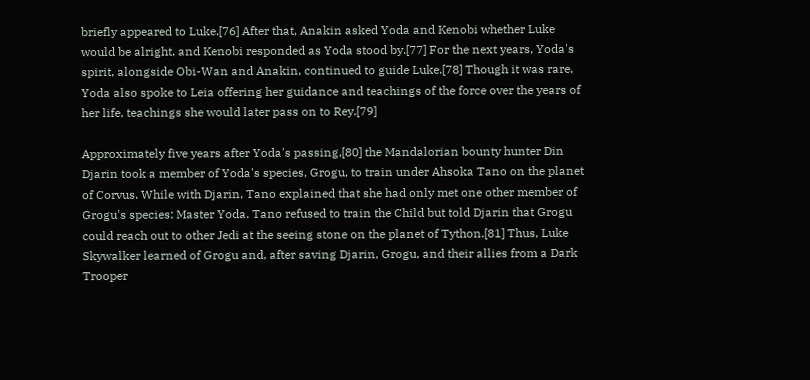briefly appeared to Luke.[76] After that, Anakin asked Yoda and Kenobi whether Luke would be alright, and Kenobi responded as Yoda stood by.[77] For the next years, Yoda's spirit, alongside Obi-Wan and Anakin, continued to guide Luke.[78] Though it was rare, Yoda also spoke to Leia offering her guidance and teachings of the force over the years of her life, teachings she would later pass on to Rey.[79]

Approximately five years after Yoda's passing,[80] the Mandalorian bounty hunter Din Djarin took a member of Yoda's species, Grogu, to train under Ahsoka Tano on the planet of Corvus. While with Djarin, Tano explained that she had only met one other member of Grogu's species: Master Yoda. Tano refused to train the Child but told Djarin that Grogu could reach out to other Jedi at the seeing stone on the planet of Tython.[81] Thus, Luke Skywalker learned of Grogu and, after saving Djarin, Grogu, and their allies from a Dark Trooper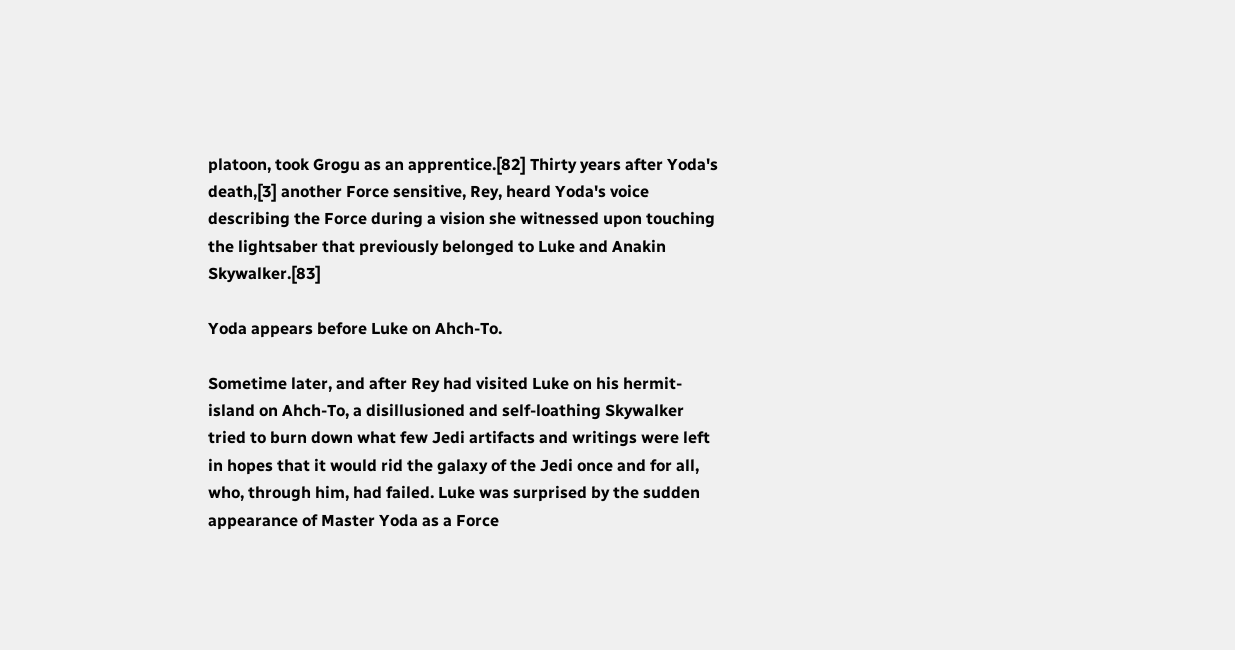platoon, took Grogu as an apprentice.[82] Thirty years after Yoda's death,[3] another Force sensitive, Rey, heard Yoda's voice describing the Force during a vision she witnessed upon touching the lightsaber that previously belonged to Luke and Anakin Skywalker.[83]

Yoda appears before Luke on Ahch-To.

Sometime later, and after Rey had visited Luke on his hermit-island on Ahch-To, a disillusioned and self-loathing Skywalker tried to burn down what few Jedi artifacts and writings were left in hopes that it would rid the galaxy of the Jedi once and for all, who, through him, had failed. Luke was surprised by the sudden appearance of Master Yoda as a Force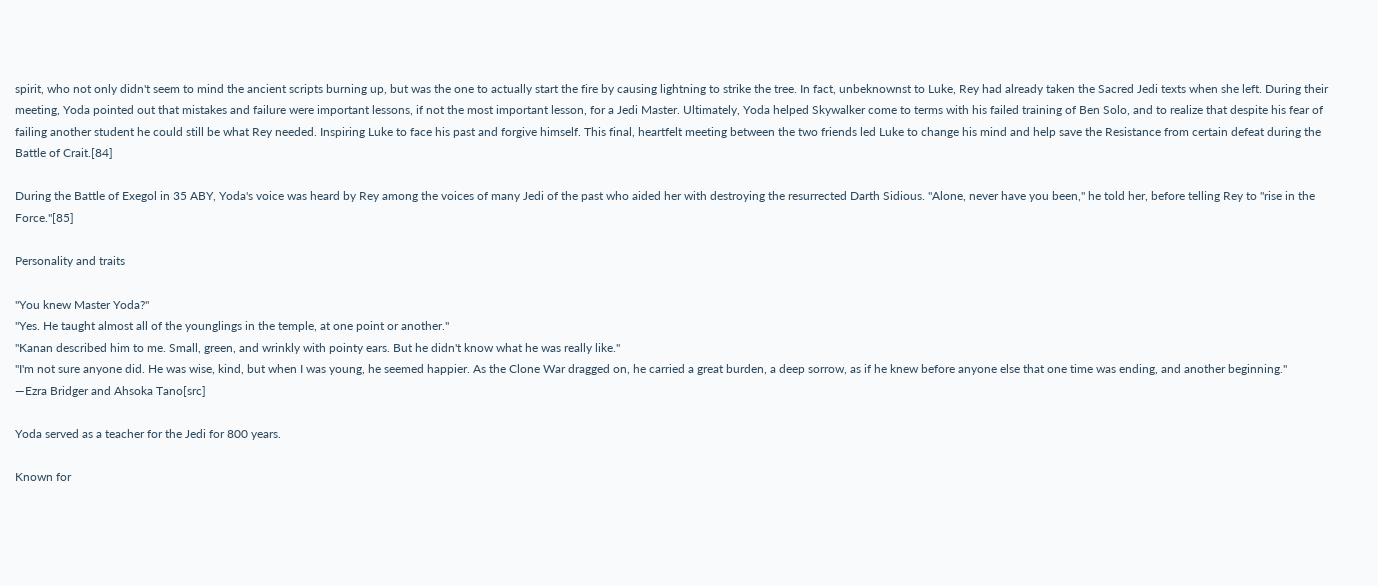spirit, who not only didn't seem to mind the ancient scripts burning up, but was the one to actually start the fire by causing lightning to strike the tree. In fact, unbeknownst to Luke, Rey had already taken the Sacred Jedi texts when she left. During their meeting, Yoda pointed out that mistakes and failure were important lessons, if not the most important lesson, for a Jedi Master. Ultimately, Yoda helped Skywalker come to terms with his failed training of Ben Solo, and to realize that despite his fear of failing another student he could still be what Rey needed. Inspiring Luke to face his past and forgive himself. This final, heartfelt meeting between the two friends led Luke to change his mind and help save the Resistance from certain defeat during the Battle of Crait.[84]

During the Battle of Exegol in 35 ABY, Yoda's voice was heard by Rey among the voices of many Jedi of the past who aided her with destroying the resurrected Darth Sidious. "Alone, never have you been," he told her, before telling Rey to "rise in the Force."[85]

Personality and traits

"You knew Master Yoda?"
"Yes. He taught almost all of the younglings in the temple, at one point or another."
"Kanan described him to me. Small, green, and wrinkly with pointy ears. But he didn't know what he was really like."
"I'm not sure anyone did. He was wise, kind, but when I was young, he seemed happier. As the Clone War dragged on, he carried a great burden, a deep sorrow, as if he knew before anyone else that one time was ending, and another beginning."
―Ezra Bridger and Ahsoka Tano[src]

Yoda served as a teacher for the Jedi for 800 years.

Known for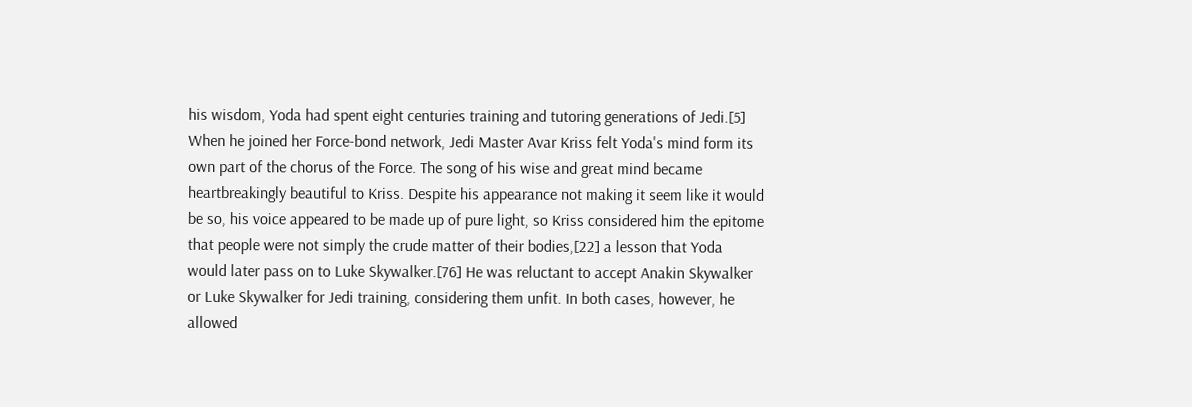his wisdom, Yoda had spent eight centuries training and tutoring generations of Jedi.[5] When he joined her Force-bond network, Jedi Master Avar Kriss felt Yoda's mind form its own part of the chorus of the Force. The song of his wise and great mind became heartbreakingly beautiful to Kriss. Despite his appearance not making it seem like it would be so, his voice appeared to be made up of pure light, so Kriss considered him the epitome that people were not simply the crude matter of their bodies,[22] a lesson that Yoda would later pass on to Luke Skywalker.[76] He was reluctant to accept Anakin Skywalker or Luke Skywalker for Jedi training, considering them unfit. In both cases, however, he allowed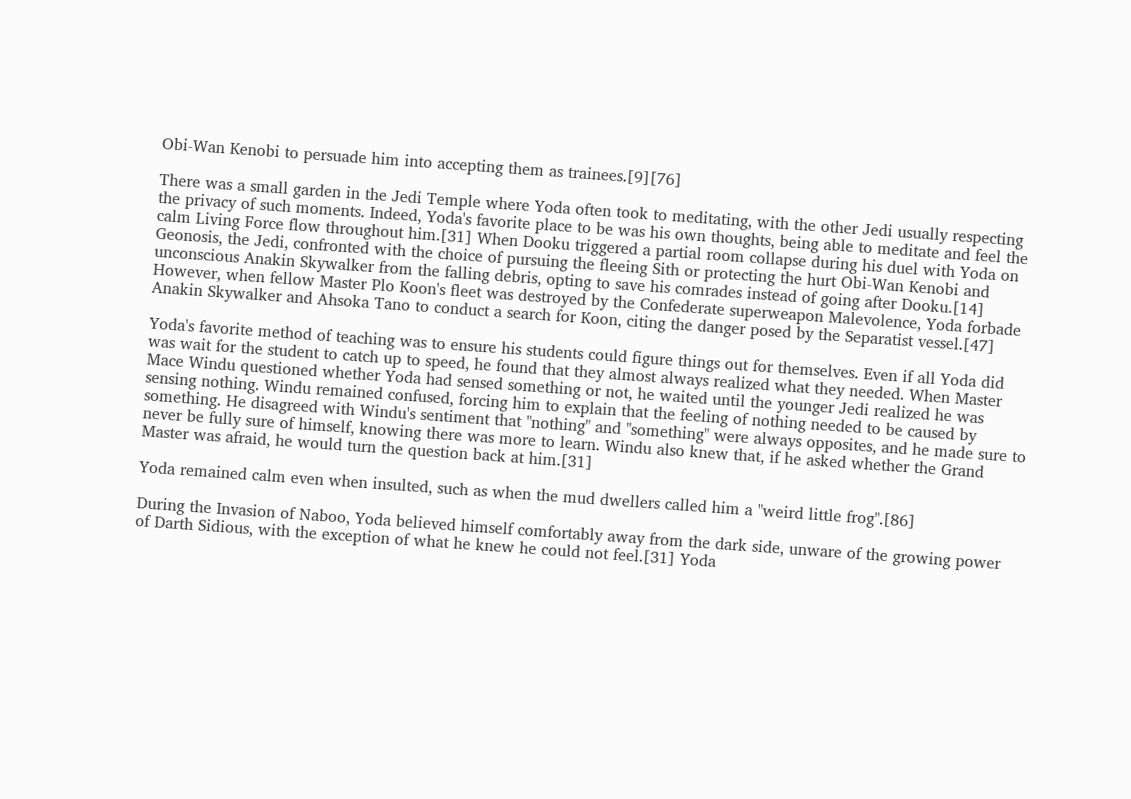Obi-Wan Kenobi to persuade him into accepting them as trainees.[9][76]

There was a small garden in the Jedi Temple where Yoda often took to meditating, with the other Jedi usually respecting the privacy of such moments. Indeed, Yoda's favorite place to be was his own thoughts, being able to meditate and feel the calm Living Force flow throughout him.[31] When Dooku triggered a partial room collapse during his duel with Yoda on Geonosis, the Jedi, confronted with the choice of pursuing the fleeing Sith or protecting the hurt Obi-Wan Kenobi and unconscious Anakin Skywalker from the falling debris, opting to save his comrades instead of going after Dooku.[14] However, when fellow Master Plo Koon's fleet was destroyed by the Confederate superweapon Malevolence, Yoda forbade Anakin Skywalker and Ahsoka Tano to conduct a search for Koon, citing the danger posed by the Separatist vessel.[47]

Yoda's favorite method of teaching was to ensure his students could figure things out for themselves. Even if all Yoda did was wait for the student to catch up to speed, he found that they almost always realized what they needed. When Master Mace Windu questioned whether Yoda had sensed something or not, he waited until the younger Jedi realized he was sensing nothing. Windu remained confused, forcing him to explain that the feeling of nothing needed to be caused by something. He disagreed with Windu's sentiment that "nothing" and "something" were always opposites, and he made sure to never be fully sure of himself, knowing there was more to learn. Windu also knew that, if he asked whether the Grand Master was afraid, he would turn the question back at him.[31]

Yoda remained calm even when insulted, such as when the mud dwellers called him a "weird little frog".[86]

During the Invasion of Naboo, Yoda believed himself comfortably away from the dark side, unware of the growing power of Darth Sidious, with the exception of what he knew he could not feel.[31] Yoda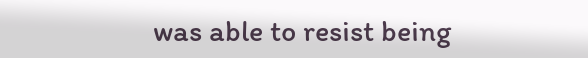was able to resist being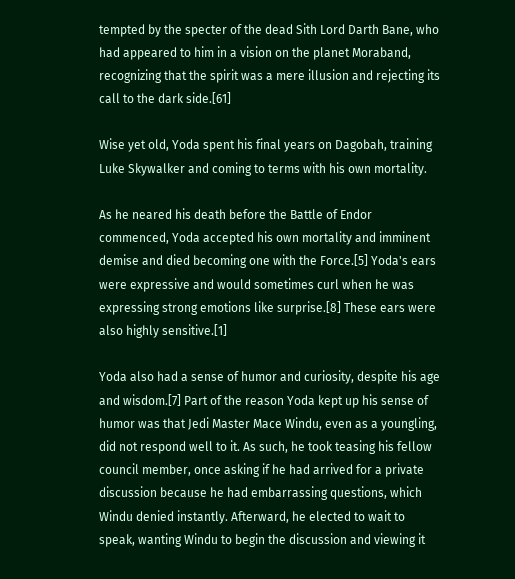tempted by the specter of the dead Sith Lord Darth Bane, who had appeared to him in a vision on the planet Moraband, recognizing that the spirit was a mere illusion and rejecting its call to the dark side.[61]

Wise yet old, Yoda spent his final years on Dagobah, training Luke Skywalker and coming to terms with his own mortality.

As he neared his death before the Battle of Endor commenced, Yoda accepted his own mortality and imminent demise and died becoming one with the Force.[5] Yoda's ears were expressive and would sometimes curl when he was expressing strong emotions like surprise.[8] These ears were also highly sensitive.[1]

Yoda also had a sense of humor and curiosity, despite his age and wisdom.[7] Part of the reason Yoda kept up his sense of humor was that Jedi Master Mace Windu, even as a youngling, did not respond well to it. As such, he took teasing his fellow council member, once asking if he had arrived for a private discussion because he had embarrassing questions, which Windu denied instantly. Afterward, he elected to wait to speak, wanting Windu to begin the discussion and viewing it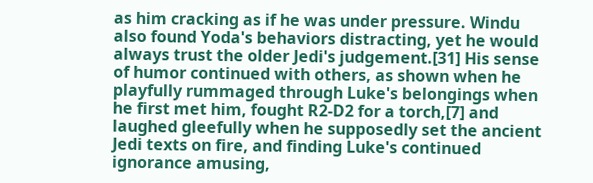as him cracking as if he was under pressure. Windu also found Yoda's behaviors distracting, yet he would always trust the older Jedi's judgement.[31] His sense of humor continued with others, as shown when he playfully rummaged through Luke's belongings when he first met him, fought R2-D2 for a torch,[7] and laughed gleefully when he supposedly set the ancient Jedi texts on fire, and finding Luke's continued ignorance amusing,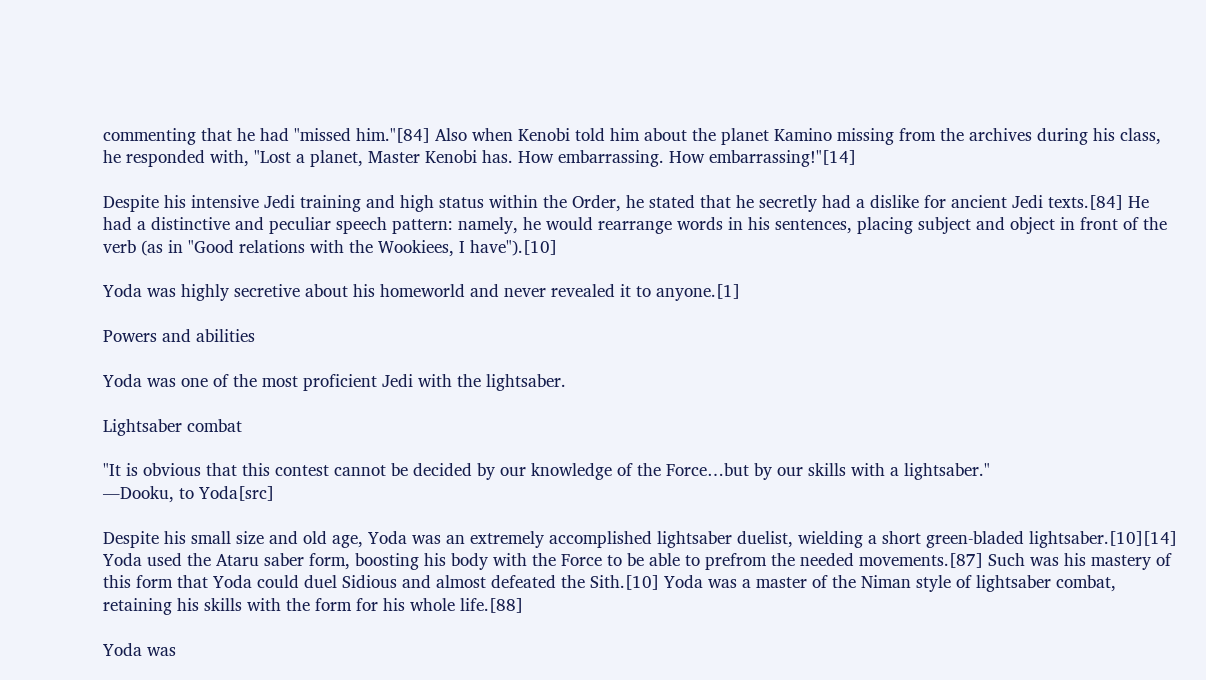commenting that he had "missed him."[84] Also when Kenobi told him about the planet Kamino missing from the archives during his class, he responded with, "Lost a planet, Master Kenobi has. How embarrassing. How embarrassing!"[14]

Despite his intensive Jedi training and high status within the Order, he stated that he secretly had a dislike for ancient Jedi texts.[84] He had a distinctive and peculiar speech pattern: namely, he would rearrange words in his sentences, placing subject and object in front of the verb (as in "Good relations with the Wookiees, I have").[10]

Yoda was highly secretive about his homeworld and never revealed it to anyone.[1]

Powers and abilities

Yoda was one of the most proficient Jedi with the lightsaber.

Lightsaber combat

"It is obvious that this contest cannot be decided by our knowledge of the Force…but by our skills with a lightsaber."
―Dooku, to Yoda[src]

Despite his small size and old age, Yoda was an extremely accomplished lightsaber duelist, wielding a short green-bladed lightsaber.[10][14] Yoda used the Ataru saber form, boosting his body with the Force to be able to prefrom the needed movements.[87] Such was his mastery of this form that Yoda could duel Sidious and almost defeated the Sith.[10] Yoda was a master of the Niman style of lightsaber combat, retaining his skills with the form for his whole life.[88]

Yoda was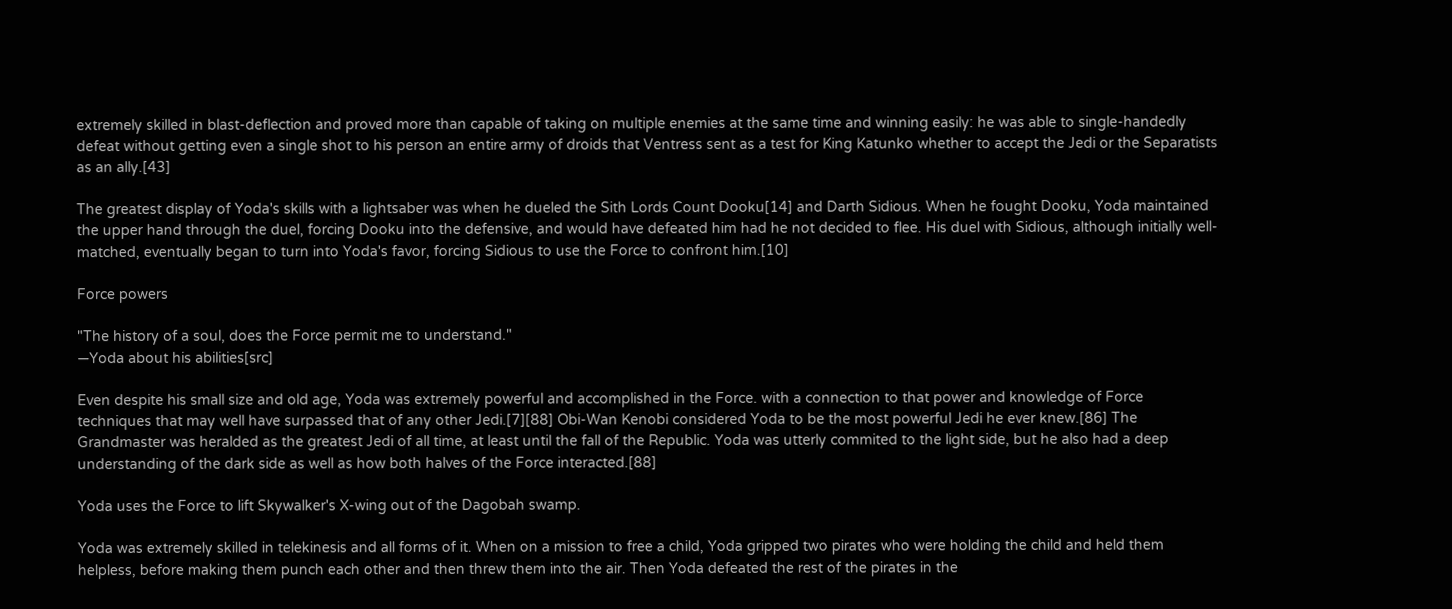extremely skilled in blast-deflection and proved more than capable of taking on multiple enemies at the same time and winning easily: he was able to single-handedly defeat without getting even a single shot to his person an entire army of droids that Ventress sent as a test for King Katunko whether to accept the Jedi or the Separatists as an ally.[43]

The greatest display of Yoda's skills with a lightsaber was when he dueled the Sith Lords Count Dooku[14] and Darth Sidious. When he fought Dooku, Yoda maintained the upper hand through the duel, forcing Dooku into the defensive, and would have defeated him had he not decided to flee. His duel with Sidious, although initially well-matched, eventually began to turn into Yoda's favor, forcing Sidious to use the Force to confront him.[10]

Force powers

"The history of a soul, does the Force permit me to understand."
―Yoda about his abilities[src]

Even despite his small size and old age, Yoda was extremely powerful and accomplished in the Force. with a connection to that power and knowledge of Force techniques that may well have surpassed that of any other Jedi.[7][88] Obi-Wan Kenobi considered Yoda to be the most powerful Jedi he ever knew.[86] The Grandmaster was heralded as the greatest Jedi of all time, at least until the fall of the Republic. Yoda was utterly commited to the light side, but he also had a deep understanding of the dark side as well as how both halves of the Force interacted.[88]

Yoda uses the Force to lift Skywalker's X-wing out of the Dagobah swamp.

Yoda was extremely skilled in telekinesis and all forms of it. When on a mission to free a child, Yoda gripped two pirates who were holding the child and held them helpless, before making them punch each other and then threw them into the air. Then Yoda defeated the rest of the pirates in the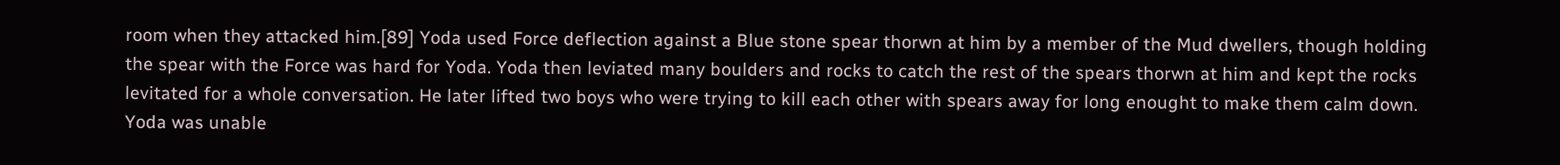room when they attacked him.[89] Yoda used Force deflection against a Blue stone spear thorwn at him by a member of the Mud dwellers, though holding the spear with the Force was hard for Yoda. Yoda then leviated many boulders and rocks to catch the rest of the spears thorwn at him and kept the rocks levitated for a whole conversation. He later lifted two boys who were trying to kill each other with spears away for long enought to make them calm down. Yoda was unable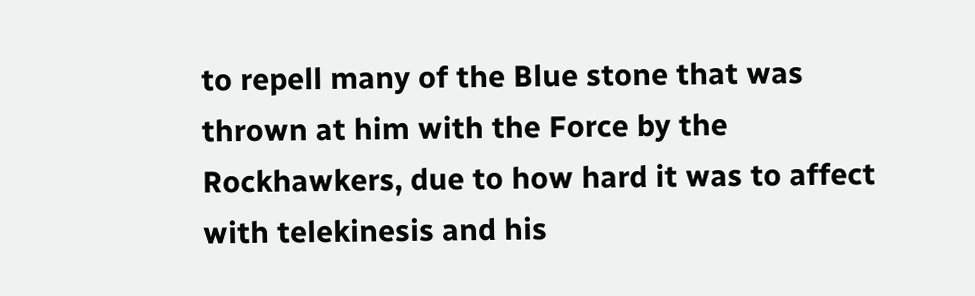to repell many of the Blue stone that was thrown at him with the Force by the Rockhawkers, due to how hard it was to affect with telekinesis and his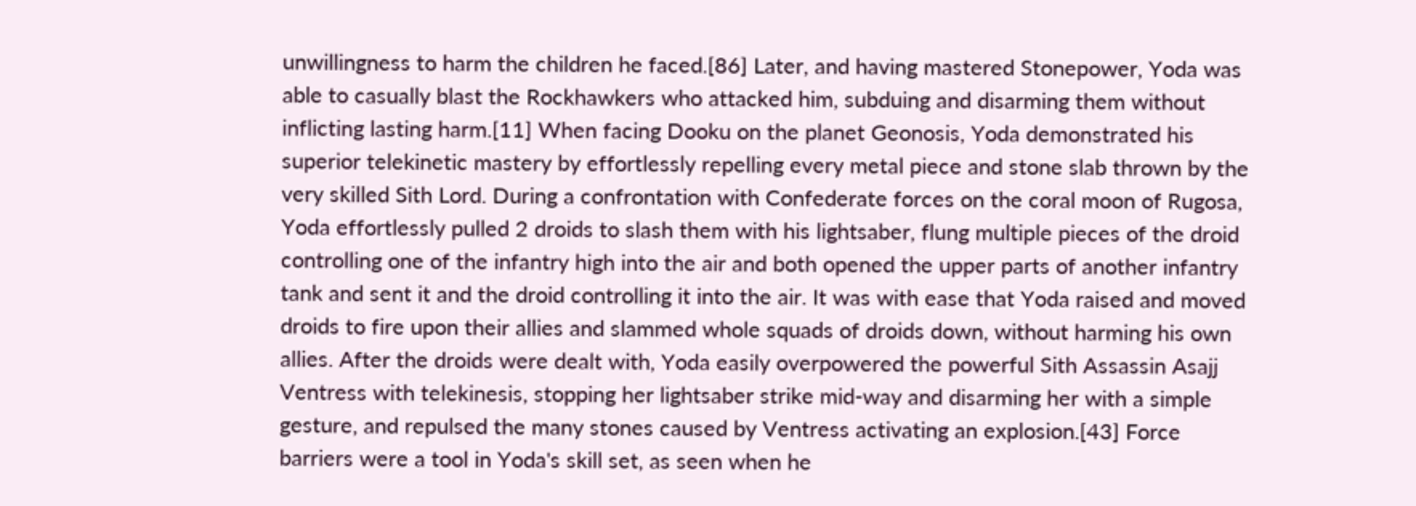unwillingness to harm the children he faced.[86] Later, and having mastered Stonepower, Yoda was able to casually blast the Rockhawkers who attacked him, subduing and disarming them without inflicting lasting harm.[11] When facing Dooku on the planet Geonosis, Yoda demonstrated his superior telekinetic mastery by effortlessly repelling every metal piece and stone slab thrown by the very skilled Sith Lord. During a confrontation with Confederate forces on the coral moon of Rugosa, Yoda effortlessly pulled 2 droids to slash them with his lightsaber, flung multiple pieces of the droid controlling one of the infantry high into the air and both opened the upper parts of another infantry tank and sent it and the droid controlling it into the air. It was with ease that Yoda raised and moved droids to fire upon their allies and slammed whole squads of droids down, without harming his own allies. After the droids were dealt with, Yoda easily overpowered the powerful Sith Assassin Asajj Ventress with telekinesis, stopping her lightsaber strike mid-way and disarming her with a simple gesture, and repulsed the many stones caused by Ventress activating an explosion.[43] Force barriers were a tool in Yoda's skill set, as seen when he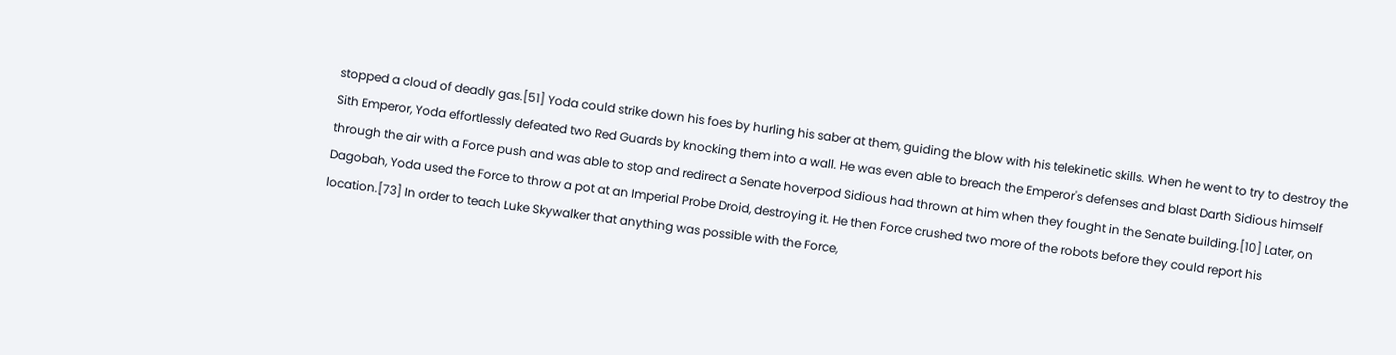stopped a cloud of deadly gas.[51] Yoda could strike down his foes by hurling his saber at them, guiding the blow with his telekinetic skills. When he went to try to destroy the Sith Emperor, Yoda effortlessly defeated two Red Guards by knocking them into a wall. He was even able to breach the Emperor's defenses and blast Darth Sidious himself through the air with a Force push and was able to stop and redirect a Senate hoverpod Sidious had thrown at him when they fought in the Senate building.[10] Later, on Dagobah, Yoda used the Force to throw a pot at an Imperial Probe Droid, destroying it. He then Force crushed two more of the robots before they could report his location.[73] In order to teach Luke Skywalker that anything was possible with the Force,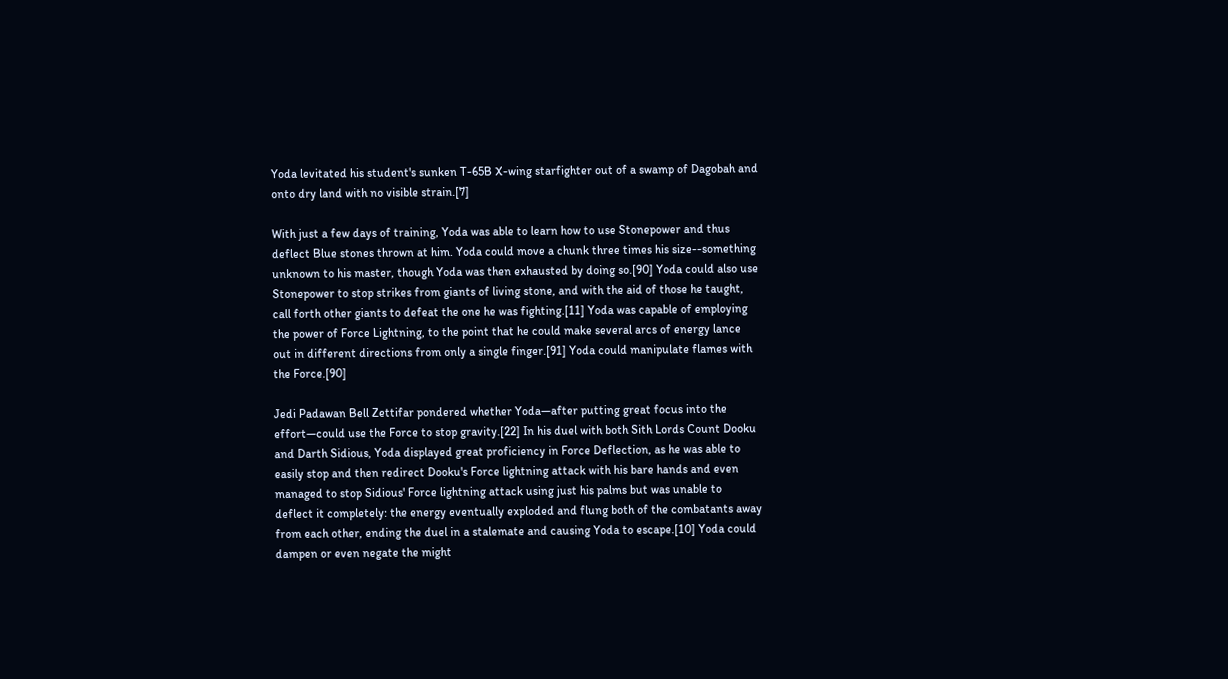Yoda levitated his student's sunken T-65B X-wing starfighter out of a swamp of Dagobah and onto dry land with no visible strain.[7]

With just a few days of training, Yoda was able to learn how to use Stonepower and thus deflect Blue stones thrown at him. Yoda could move a chunk three times his size--something unknown to his master, though Yoda was then exhausted by doing so.[90] Yoda could also use Stonepower to stop strikes from giants of living stone, and with the aid of those he taught, call forth other giants to defeat the one he was fighting.[11] Yoda was capable of employing the power of Force Lightning, to the point that he could make several arcs of energy lance out in different directions from only a single finger.[91] Yoda could manipulate flames with the Force.[90]

Jedi Padawan Bell Zettifar pondered whether Yoda—after putting great focus into the effort—could use the Force to stop gravity.[22] In his duel with both Sith Lords Count Dooku and Darth Sidious, Yoda displayed great proficiency in Force Deflection, as he was able to easily stop and then redirect Dooku's Force lightning attack with his bare hands and even managed to stop Sidious' Force lightning attack using just his palms but was unable to deflect it completely: the energy eventually exploded and flung both of the combatants away from each other, ending the duel in a stalemate and causing Yoda to escape.[10] Yoda could dampen or even negate the might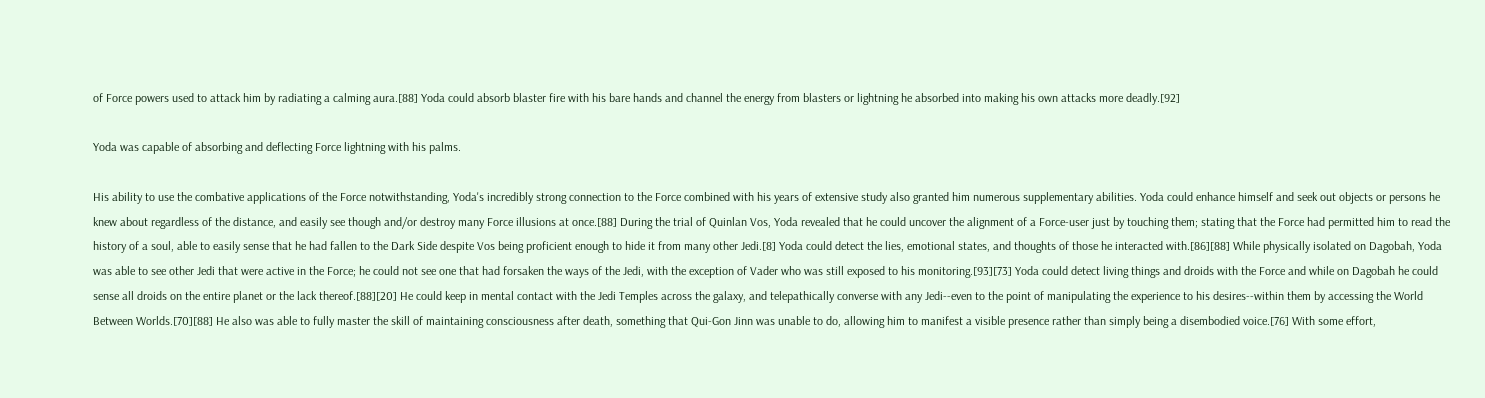of Force powers used to attack him by radiating a calming aura.[88] Yoda could absorb blaster fire with his bare hands and channel the energy from blasters or lightning he absorbed into making his own attacks more deadly.[92]

Yoda was capable of absorbing and deflecting Force lightning with his palms.

His ability to use the combative applications of the Force notwithstanding, Yoda's incredibly strong connection to the Force combined with his years of extensive study also granted him numerous supplementary abilities. Yoda could enhance himself and seek out objects or persons he knew about regardless of the distance, and easily see though and/or destroy many Force illusions at once.[88] During the trial of Quinlan Vos, Yoda revealed that he could uncover the alignment of a Force-user just by touching them; stating that the Force had permitted him to read the history of a soul, able to easily sense that he had fallen to the Dark Side despite Vos being proficient enough to hide it from many other Jedi.[8] Yoda could detect the lies, emotional states, and thoughts of those he interacted with.[86][88] While physically isolated on Dagobah, Yoda was able to see other Jedi that were active in the Force; he could not see one that had forsaken the ways of the Jedi, with the exception of Vader who was still exposed to his monitoring.[93][73] Yoda could detect living things and droids with the Force and while on Dagobah he could sense all droids on the entire planet or the lack thereof.[88][20] He could keep in mental contact with the Jedi Temples across the galaxy, and telepathically converse with any Jedi--even to the point of manipulating the experience to his desires--within them by accessing the World Between Worlds.[70][88] He also was able to fully master the skill of maintaining consciousness after death, something that Qui-Gon Jinn was unable to do, allowing him to manifest a visible presence rather than simply being a disembodied voice.[76] With some effort,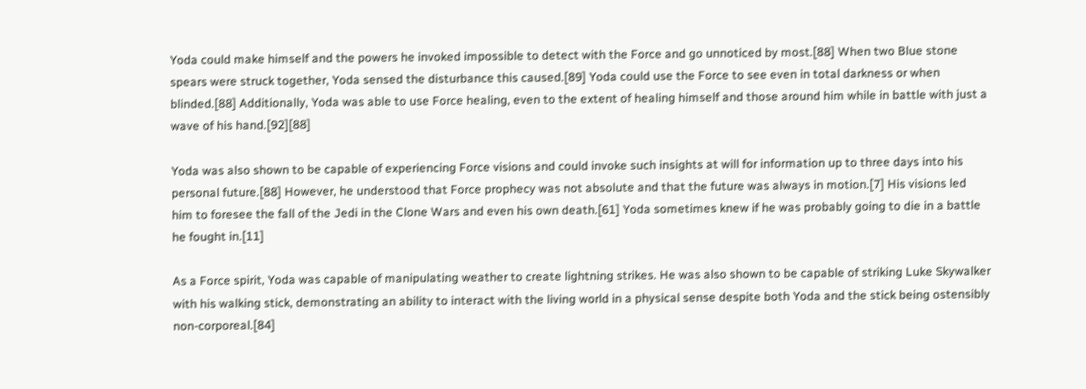Yoda could make himself and the powers he invoked impossible to detect with the Force and go unnoticed by most.[88] When two Blue stone spears were struck together, Yoda sensed the disturbance this caused.[89] Yoda could use the Force to see even in total darkness or when blinded.[88] Additionally, Yoda was able to use Force healing, even to the extent of healing himself and those around him while in battle with just a wave of his hand.[92][88]

Yoda was also shown to be capable of experiencing Force visions and could invoke such insights at will for information up to three days into his personal future.[88] However, he understood that Force prophecy was not absolute and that the future was always in motion.[7] His visions led him to foresee the fall of the Jedi in the Clone Wars and even his own death.[61] Yoda sometimes knew if he was probably going to die in a battle he fought in.[11]

As a Force spirit, Yoda was capable of manipulating weather to create lightning strikes. He was also shown to be capable of striking Luke Skywalker with his walking stick, demonstrating an ability to interact with the living world in a physical sense despite both Yoda and the stick being ostensibly non-corporeal.[84]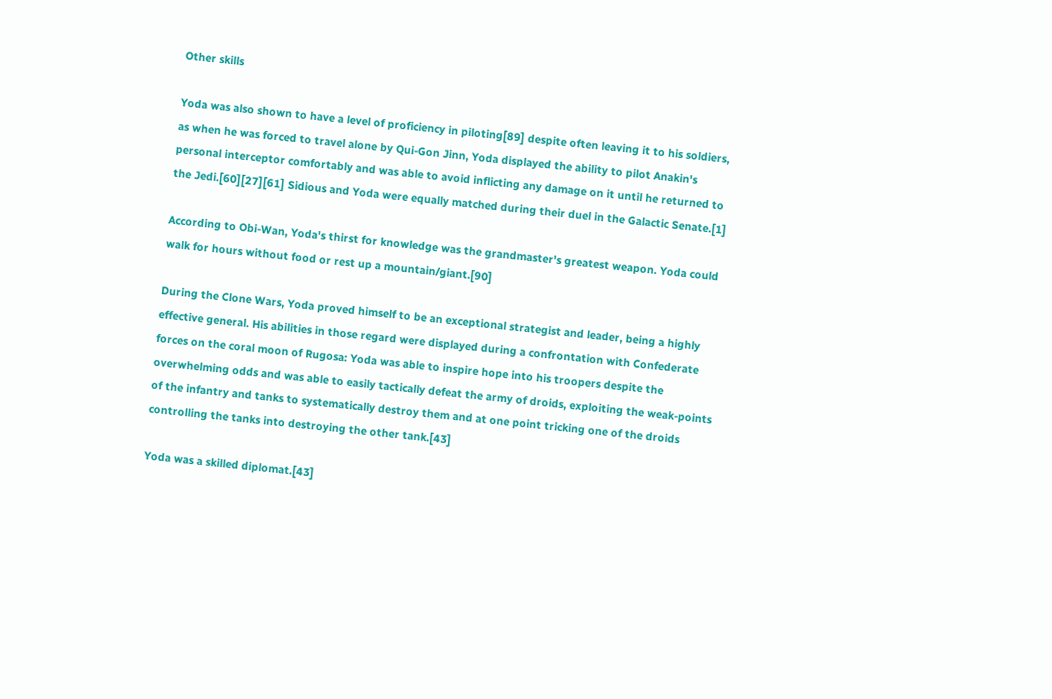Other skills

Yoda was also shown to have a level of proficiency in piloting[89] despite often leaving it to his soldiers, as when he was forced to travel alone by Qui-Gon Jinn, Yoda displayed the ability to pilot Anakin's personal interceptor comfortably and was able to avoid inflicting any damage on it until he returned to the Jedi.[60][27][61] Sidious and Yoda were equally matched during their duel in the Galactic Senate.[1]

According to Obi-Wan, Yoda's thirst for knowledge was the grandmaster's greatest weapon. Yoda could walk for hours without food or rest up a mountain/giant.[90]

During the Clone Wars, Yoda proved himself to be an exceptional strategist and leader, being a highly effective general. His abilities in those regard were displayed during a confrontation with Confederate forces on the coral moon of Rugosa: Yoda was able to inspire hope into his troopers despite the overwhelming odds and was able to easily tactically defeat the army of droids, exploiting the weak-points of the infantry and tanks to systematically destroy them and at one point tricking one of the droids controlling the tanks into destroying the other tank.[43]

Yoda was a skilled diplomat.[43]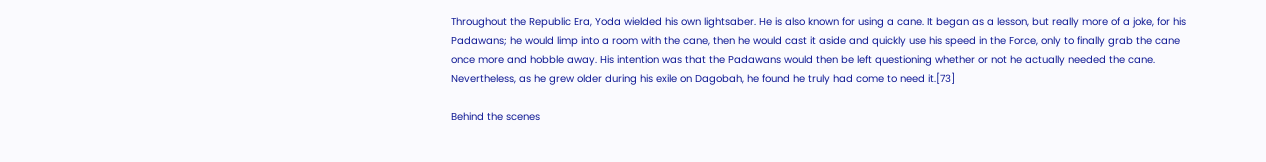Throughout the Republic Era, Yoda wielded his own lightsaber. He is also known for using a cane. It began as a lesson, but really more of a joke, for his Padawans; he would limp into a room with the cane, then he would cast it aside and quickly use his speed in the Force, only to finally grab the cane once more and hobble away. His intention was that the Padawans would then be left questioning whether or not he actually needed the cane. Nevertheless, as he grew older during his exile on Dagobah, he found he truly had come to need it.[73]

Behind the scenes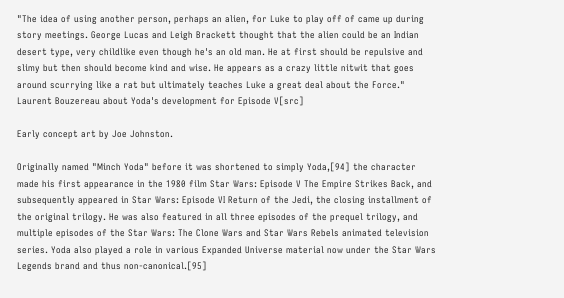"The idea of using another person, perhaps an alien, for Luke to play off of came up during story meetings. George Lucas and Leigh Brackett thought that the alien could be an Indian desert type, very childlike even though he's an old man. He at first should be repulsive and slimy but then should become kind and wise. He appears as a crazy little nitwit that goes around scurrying like a rat but ultimately teaches Luke a great deal about the Force."
Laurent Bouzereau about Yoda's development for Episode V[src]

Early concept art by Joe Johnston.

Originally named "Minch Yoda" before it was shortened to simply Yoda,[94] the character made his first appearance in the 1980 film Star Wars: Episode V The Empire Strikes Back, and subsequently appeared in Star Wars: Episode VI Return of the Jedi, the closing installment of the original trilogy. He was also featured in all three episodes of the prequel trilogy, and multiple episodes of the Star Wars: The Clone Wars and Star Wars Rebels animated television series. Yoda also played a role in various Expanded Universe material now under the Star Wars Legends brand and thus non-canonical.[95]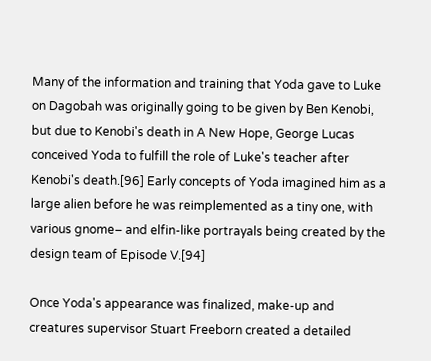Many of the information and training that Yoda gave to Luke on Dagobah was originally going to be given by Ben Kenobi, but due to Kenobi's death in A New Hope, George Lucas conceived Yoda to fulfill the role of Luke's teacher after Kenobi's death.[96] Early concepts of Yoda imagined him as a large alien before he was reimplemented as a tiny one, with various gnome– and elfin-like portrayals being created by the design team of Episode V.[94]

Once Yoda's appearance was finalized, make-up and creatures supervisor Stuart Freeborn created a detailed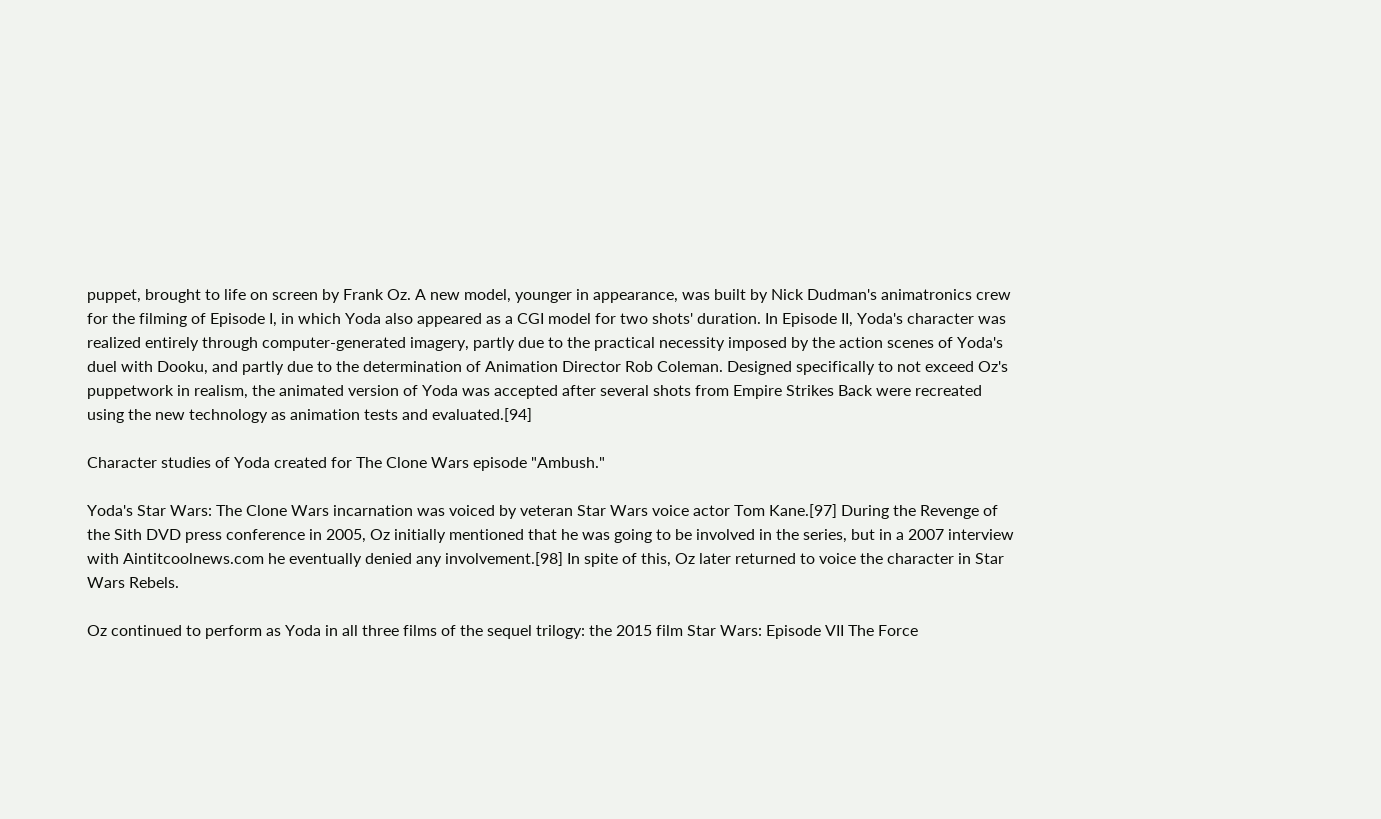puppet, brought to life on screen by Frank Oz. A new model, younger in appearance, was built by Nick Dudman's animatronics crew for the filming of Episode I, in which Yoda also appeared as a CGI model for two shots' duration. In Episode II, Yoda's character was realized entirely through computer-generated imagery, partly due to the practical necessity imposed by the action scenes of Yoda's duel with Dooku, and partly due to the determination of Animation Director Rob Coleman. Designed specifically to not exceed Oz's puppetwork in realism, the animated version of Yoda was accepted after several shots from Empire Strikes Back were recreated using the new technology as animation tests and evaluated.[94]

Character studies of Yoda created for The Clone Wars episode "Ambush."

Yoda's Star Wars: The Clone Wars incarnation was voiced by veteran Star Wars voice actor Tom Kane.[97] During the Revenge of the Sith DVD press conference in 2005, Oz initially mentioned that he was going to be involved in the series, but in a 2007 interview with Aintitcoolnews.com he eventually denied any involvement.[98] In spite of this, Oz later returned to voice the character in Star Wars Rebels.

Oz continued to perform as Yoda in all three films of the sequel trilogy: the 2015 film Star Wars: Episode VII The Force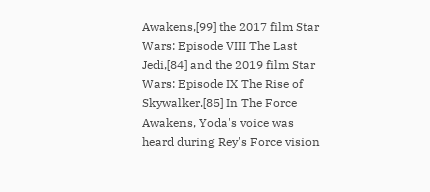Awakens,[99] the 2017 film Star Wars: Episode VIII The Last Jedi,[84] and the 2019 film Star Wars: Episode IX The Rise of Skywalker.[85] In The Force Awakens, Yoda's voice was heard during Rey's Force vision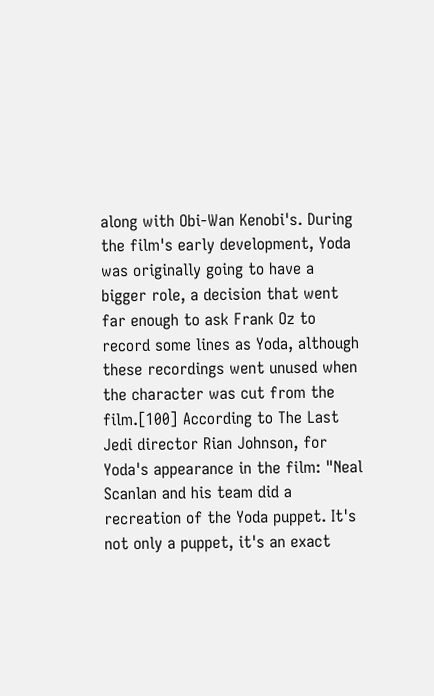along with Obi-Wan Kenobi's. During the film's early development, Yoda was originally going to have a bigger role, a decision that went far enough to ask Frank Oz to record some lines as Yoda, although these recordings went unused when the character was cut from the film.[100] According to The Last Jedi director Rian Johnson, for Yoda's appearance in the film: "Neal Scanlan and his team did a recreation of the Yoda puppet. It's not only a puppet, it's an exact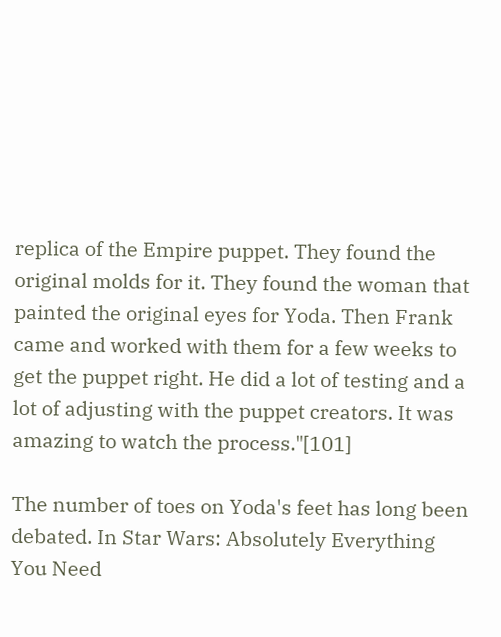replica of the Empire puppet. They found the original molds for it. They found the woman that painted the original eyes for Yoda. Then Frank came and worked with them for a few weeks to get the puppet right. He did a lot of testing and a lot of adjusting with the puppet creators. It was amazing to watch the process."[101]

The number of toes on Yoda's feet has long been debated. In Star Wars: Absolutely Everything You Need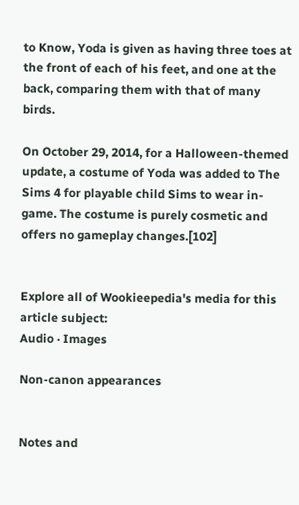to Know, Yoda is given as having three toes at the front of each of his feet, and one at the back, comparing them with that of many birds.

On October 29, 2014, for a Halloween-themed update, a costume of Yoda was added to The Sims 4 for playable child Sims to wear in-game. The costume is purely cosmetic and offers no gameplay changes.[102]


Explore all of Wookieepedia's media for this article subject:
Audio · Images

Non-canon appearances


Notes and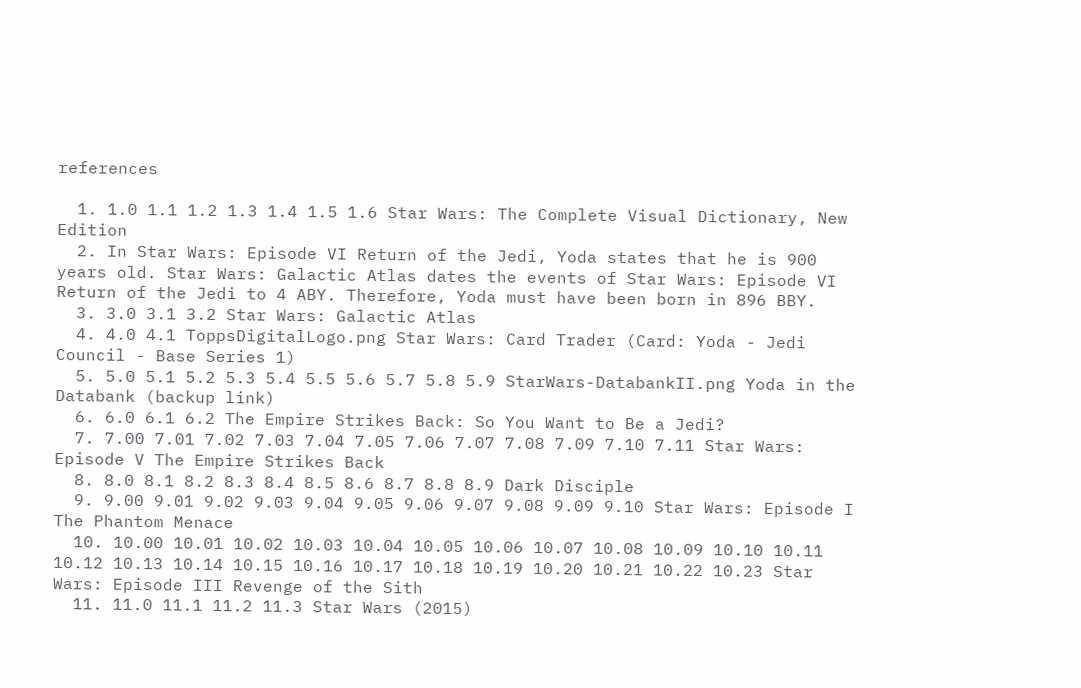references

  1. 1.0 1.1 1.2 1.3 1.4 1.5 1.6 Star Wars: The Complete Visual Dictionary, New Edition
  2. In Star Wars: Episode VI Return of the Jedi, Yoda states that he is 900 years old. Star Wars: Galactic Atlas dates the events of Star Wars: Episode VI Return of the Jedi to 4 ABY. Therefore, Yoda must have been born in 896 BBY.
  3. 3.0 3.1 3.2 Star Wars: Galactic Atlas
  4. 4.0 4.1 ToppsDigitalLogo.png Star Wars: Card Trader (Card: Yoda - Jedi Council - Base Series 1)
  5. 5.0 5.1 5.2 5.3 5.4 5.5 5.6 5.7 5.8 5.9 StarWars-DatabankII.png Yoda in the Databank (backup link)
  6. 6.0 6.1 6.2 The Empire Strikes Back: So You Want to Be a Jedi?
  7. 7.00 7.01 7.02 7.03 7.04 7.05 7.06 7.07 7.08 7.09 7.10 7.11 Star Wars: Episode V The Empire Strikes Back
  8. 8.0 8.1 8.2 8.3 8.4 8.5 8.6 8.7 8.8 8.9 Dark Disciple
  9. 9.00 9.01 9.02 9.03 9.04 9.05 9.06 9.07 9.08 9.09 9.10 Star Wars: Episode I The Phantom Menace
  10. 10.00 10.01 10.02 10.03 10.04 10.05 10.06 10.07 10.08 10.09 10.10 10.11 10.12 10.13 10.14 10.15 10.16 10.17 10.18 10.19 10.20 10.21 10.22 10.23 Star Wars: Episode III Revenge of the Sith
  11. 11.0 11.1 11.2 11.3 Star Wars (2015)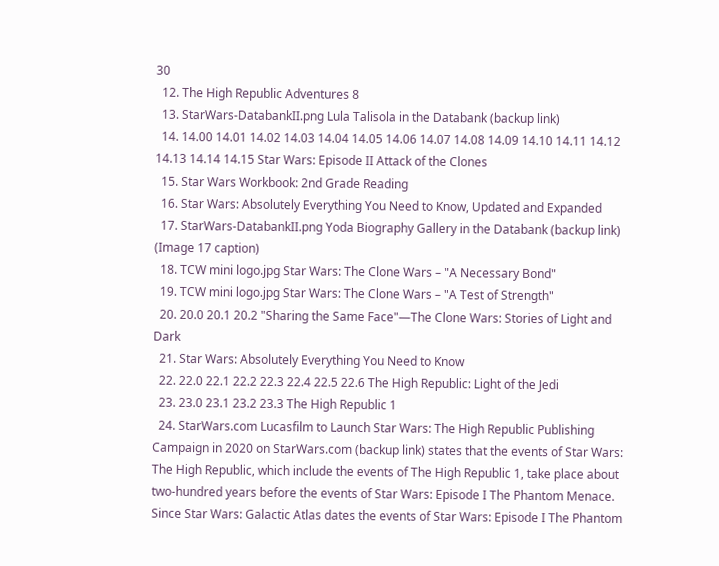30
  12. The High Republic Adventures 8
  13. StarWars-DatabankII.png Lula Talisola in the Databank (backup link)
  14. 14.00 14.01 14.02 14.03 14.04 14.05 14.06 14.07 14.08 14.09 14.10 14.11 14.12 14.13 14.14 14.15 Star Wars: Episode II Attack of the Clones
  15. Star Wars Workbook: 2nd Grade Reading
  16. Star Wars: Absolutely Everything You Need to Know, Updated and Expanded
  17. StarWars-DatabankII.png Yoda Biography Gallery in the Databank (backup link) (Image 17 caption)
  18. TCW mini logo.jpg Star Wars: The Clone Wars – "A Necessary Bond"
  19. TCW mini logo.jpg Star Wars: The Clone Wars – "A Test of Strength"
  20. 20.0 20.1 20.2 "Sharing the Same Face"—The Clone Wars: Stories of Light and Dark
  21. Star Wars: Absolutely Everything You Need to Know
  22. 22.0 22.1 22.2 22.3 22.4 22.5 22.6 The High Republic: Light of the Jedi
  23. 23.0 23.1 23.2 23.3 The High Republic 1
  24. StarWars.com Lucasfilm to Launch Star Wars: The High Republic Publishing Campaign in 2020 on StarWars.com (backup link) states that the events of Star Wars: The High Republic, which include the events of The High Republic 1, take place about two-hundred years before the events of Star Wars: Episode I The Phantom Menace. Since Star Wars: Galactic Atlas dates the events of Star Wars: Episode I The Phantom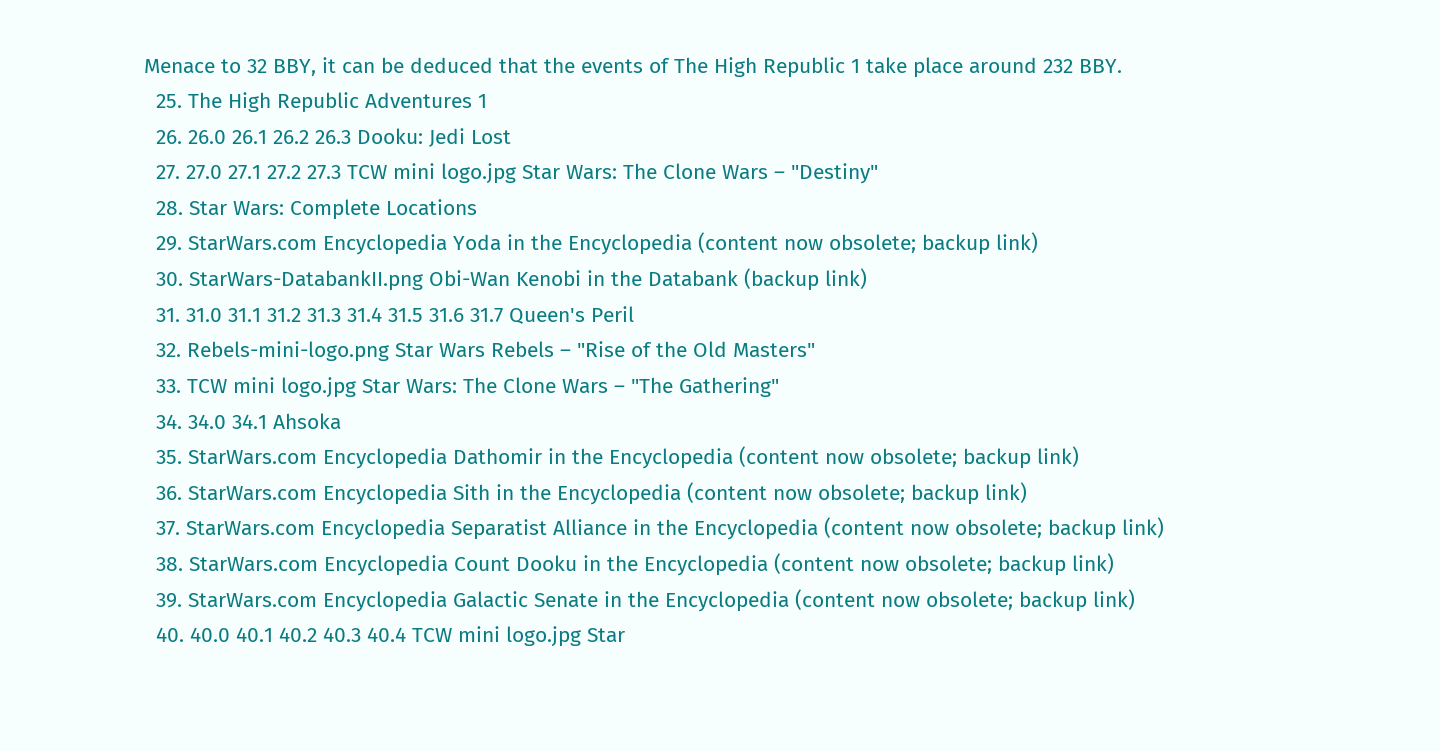Menace to 32 BBY, it can be deduced that the events of The High Republic 1 take place around 232 BBY.
  25. The High Republic Adventures 1
  26. 26.0 26.1 26.2 26.3 Dooku: Jedi Lost
  27. 27.0 27.1 27.2 27.3 TCW mini logo.jpg Star Wars: The Clone Wars – "Destiny"
  28. Star Wars: Complete Locations
  29. StarWars.com Encyclopedia Yoda in the Encyclopedia (content now obsolete; backup link)
  30. StarWars-DatabankII.png Obi-Wan Kenobi in the Databank (backup link)
  31. 31.0 31.1 31.2 31.3 31.4 31.5 31.6 31.7 Queen's Peril
  32. Rebels-mini-logo.png Star Wars Rebels – "Rise of the Old Masters"
  33. TCW mini logo.jpg Star Wars: The Clone Wars – "The Gathering"
  34. 34.0 34.1 Ahsoka
  35. StarWars.com Encyclopedia Dathomir in the Encyclopedia (content now obsolete; backup link)
  36. StarWars.com Encyclopedia Sith in the Encyclopedia (content now obsolete; backup link)
  37. StarWars.com Encyclopedia Separatist Alliance in the Encyclopedia (content now obsolete; backup link)
  38. StarWars.com Encyclopedia Count Dooku in the Encyclopedia (content now obsolete; backup link)
  39. StarWars.com Encyclopedia Galactic Senate in the Encyclopedia (content now obsolete; backup link)
  40. 40.0 40.1 40.2 40.3 40.4 TCW mini logo.jpg Star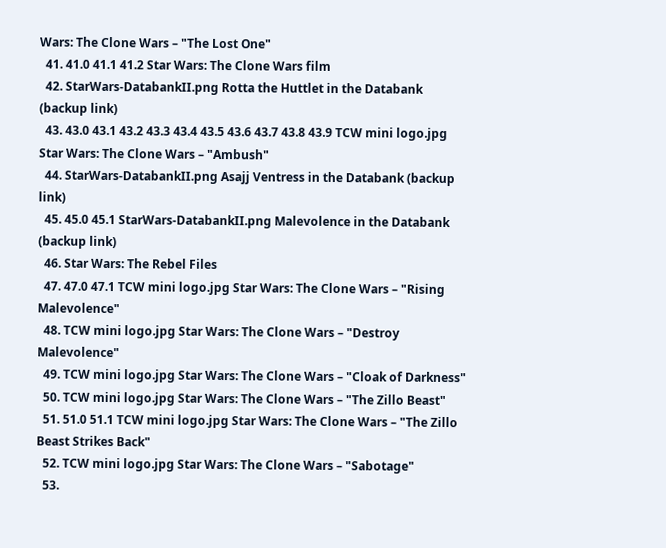Wars: The Clone Wars – "The Lost One"
  41. 41.0 41.1 41.2 Star Wars: The Clone Wars film
  42. StarWars-DatabankII.png Rotta the Huttlet in the Databank (backup link)
  43. 43.0 43.1 43.2 43.3 43.4 43.5 43.6 43.7 43.8 43.9 TCW mini logo.jpg Star Wars: The Clone Wars – "Ambush"
  44. StarWars-DatabankII.png Asajj Ventress in the Databank (backup link)
  45. 45.0 45.1 StarWars-DatabankII.png Malevolence in the Databank (backup link)
  46. Star Wars: The Rebel Files
  47. 47.0 47.1 TCW mini logo.jpg Star Wars: The Clone Wars – "Rising Malevolence"
  48. TCW mini logo.jpg Star Wars: The Clone Wars – "Destroy Malevolence"
  49. TCW mini logo.jpg Star Wars: The Clone Wars – "Cloak of Darkness"
  50. TCW mini logo.jpg Star Wars: The Clone Wars – "The Zillo Beast"
  51. 51.0 51.1 TCW mini logo.jpg Star Wars: The Clone Wars – "The Zillo Beast Strikes Back"
  52. TCW mini logo.jpg Star Wars: The Clone Wars – "Sabotage"
  53.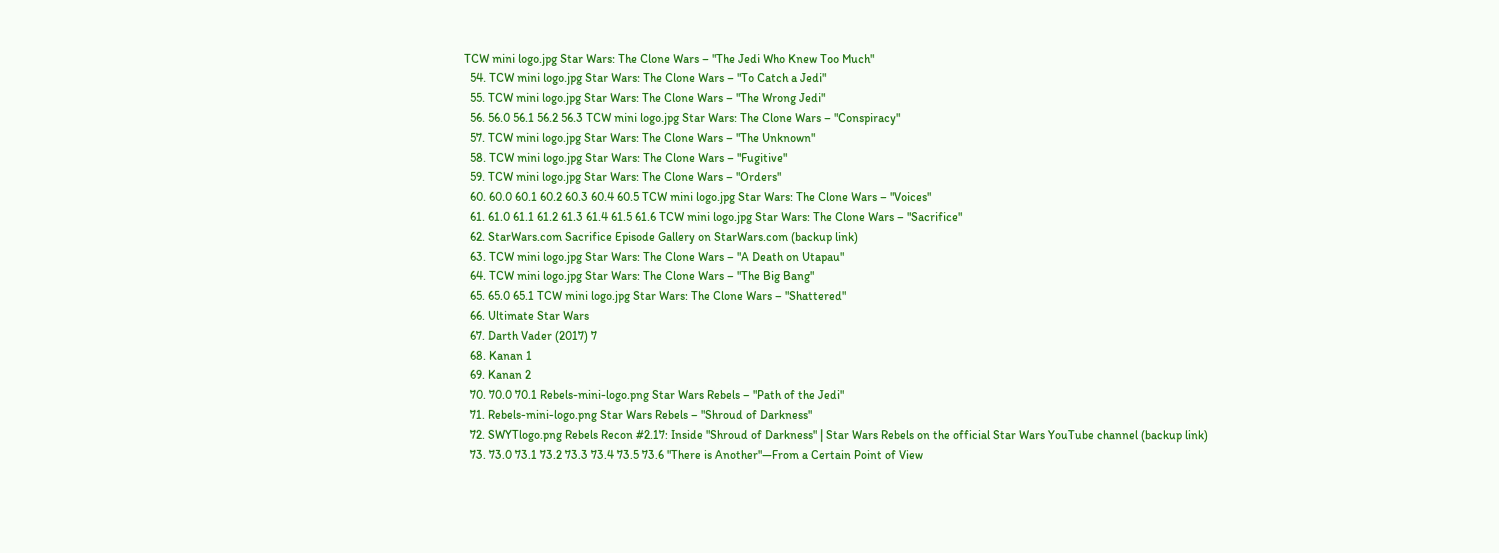TCW mini logo.jpg Star Wars: The Clone Wars – "The Jedi Who Knew Too Much"
  54. TCW mini logo.jpg Star Wars: The Clone Wars – "To Catch a Jedi"
  55. TCW mini logo.jpg Star Wars: The Clone Wars – "The Wrong Jedi"
  56. 56.0 56.1 56.2 56.3 TCW mini logo.jpg Star Wars: The Clone Wars – "Conspiracy"
  57. TCW mini logo.jpg Star Wars: The Clone Wars – "The Unknown"
  58. TCW mini logo.jpg Star Wars: The Clone Wars – "Fugitive"
  59. TCW mini logo.jpg Star Wars: The Clone Wars – "Orders"
  60. 60.0 60.1 60.2 60.3 60.4 60.5 TCW mini logo.jpg Star Wars: The Clone Wars – "Voices"
  61. 61.0 61.1 61.2 61.3 61.4 61.5 61.6 TCW mini logo.jpg Star Wars: The Clone Wars – "Sacrifice"
  62. StarWars.com Sacrifice Episode Gallery on StarWars.com (backup link)
  63. TCW mini logo.jpg Star Wars: The Clone Wars – "A Death on Utapau"
  64. TCW mini logo.jpg Star Wars: The Clone Wars – "The Big Bang"
  65. 65.0 65.1 TCW mini logo.jpg Star Wars: The Clone Wars – "Shattered"
  66. Ultimate Star Wars
  67. Darth Vader (2017) 7
  68. Kanan 1
  69. Kanan 2
  70. 70.0 70.1 Rebels-mini-logo.png Star Wars Rebels – "Path of the Jedi"
  71. Rebels-mini-logo.png Star Wars Rebels – "Shroud of Darkness"
  72. SWYTlogo.png Rebels Recon #2.17: Inside "Shroud of Darkness" | Star Wars Rebels on the official Star Wars YouTube channel (backup link)
  73. 73.0 73.1 73.2 73.3 73.4 73.5 73.6 "There is Another"—From a Certain Point of View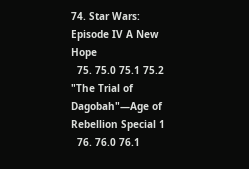74. Star Wars: Episode IV A New Hope
  75. 75.0 75.1 75.2 "The Trial of Dagobah"—Age of Rebellion Special 1
  76. 76.0 76.1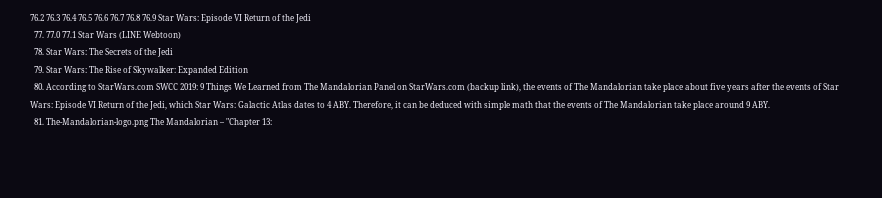76.2 76.3 76.4 76.5 76.6 76.7 76.8 76.9 Star Wars: Episode VI Return of the Jedi
  77. 77.0 77.1 Star Wars (LINE Webtoon)
  78. Star Wars: The Secrets of the Jedi
  79. Star Wars: The Rise of Skywalker: Expanded Edition
  80. According to StarWars.com SWCC 2019: 9 Things We Learned from The Mandalorian Panel on StarWars.com (backup link), the events of The Mandalorian take place about five years after the events of Star Wars: Episode VI Return of the Jedi, which Star Wars: Galactic Atlas dates to 4 ABY. Therefore, it can be deduced with simple math that the events of The Mandalorian take place around 9 ABY.
  81. The-Mandalorian-logo.png The Mandalorian – "Chapter 13: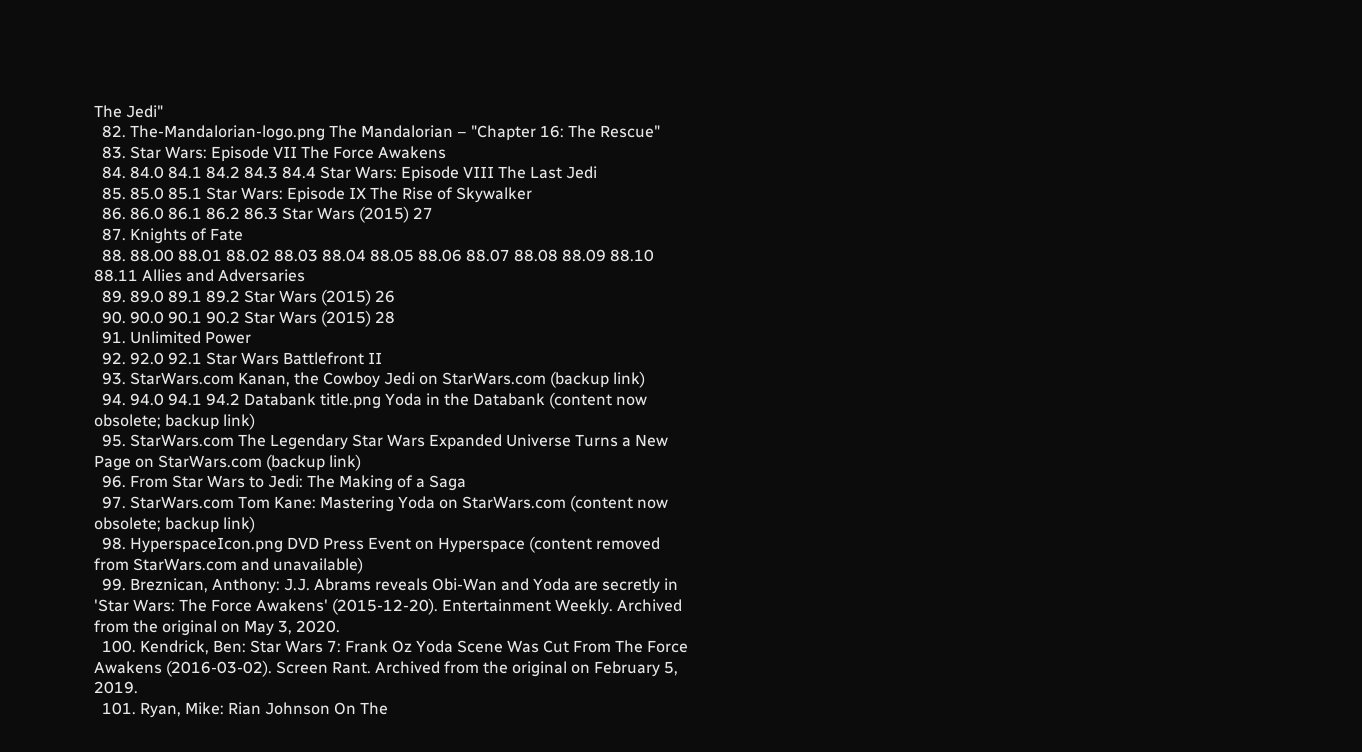The Jedi"
  82. The-Mandalorian-logo.png The Mandalorian – "Chapter 16: The Rescue"
  83. Star Wars: Episode VII The Force Awakens
  84. 84.0 84.1 84.2 84.3 84.4 Star Wars: Episode VIII The Last Jedi
  85. 85.0 85.1 Star Wars: Episode IX The Rise of Skywalker
  86. 86.0 86.1 86.2 86.3 Star Wars (2015) 27
  87. Knights of Fate
  88. 88.00 88.01 88.02 88.03 88.04 88.05 88.06 88.07 88.08 88.09 88.10 88.11 Allies and Adversaries
  89. 89.0 89.1 89.2 Star Wars (2015) 26
  90. 90.0 90.1 90.2 Star Wars (2015) 28
  91. Unlimited Power
  92. 92.0 92.1 Star Wars Battlefront II
  93. StarWars.com Kanan, the Cowboy Jedi on StarWars.com (backup link)
  94. 94.0 94.1 94.2 Databank title.png Yoda in the Databank (content now obsolete; backup link)
  95. StarWars.com The Legendary Star Wars Expanded Universe Turns a New Page on StarWars.com (backup link)
  96. From Star Wars to Jedi: The Making of a Saga
  97. StarWars.com Tom Kane: Mastering Yoda on StarWars.com (content now obsolete; backup link)
  98. HyperspaceIcon.png DVD Press Event on Hyperspace (content removed from StarWars.com and unavailable)
  99. Breznican, Anthony: J.J. Abrams reveals Obi-Wan and Yoda are secretly in 'Star Wars: The Force Awakens' (2015-12-20). Entertainment Weekly. Archived from the original on May 3, 2020.
  100. Kendrick, Ben: Star Wars 7: Frank Oz Yoda Scene Was Cut From The Force Awakens (2016-03-02). Screen Rant. Archived from the original on February 5, 2019.
  101. Ryan, Mike: Rian Johnson On The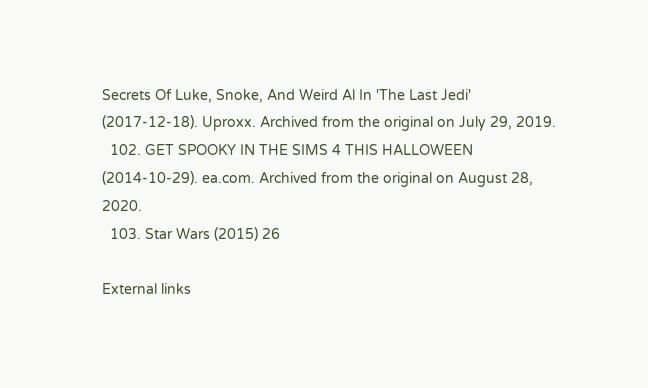Secrets Of Luke, Snoke, And Weird Al In 'The Last Jedi' (2017-12-18). Uproxx. Archived from the original on July 29, 2019.
  102. GET SPOOKY IN THE SIMS 4 THIS HALLOWEEN (2014-10-29). ea.com. Archived from the original on August 28, 2020.
  103. Star Wars (2015) 26

External links